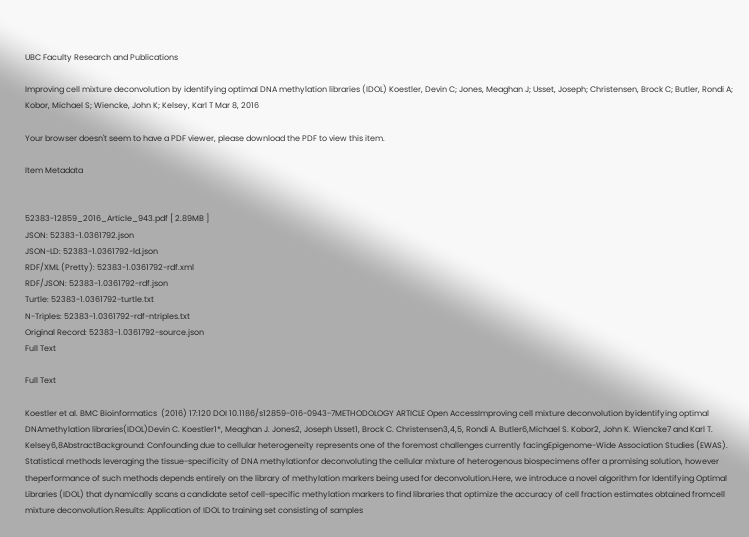UBC Faculty Research and Publications

Improving cell mixture deconvolution by identifying optimal DNA methylation libraries (IDOL) Koestler, Devin C; Jones, Meaghan J; Usset, Joseph; Christensen, Brock C; Butler, Rondi A; Kobor, Michael S; Wiencke, John K; Kelsey, Karl T Mar 8, 2016

Your browser doesn't seem to have a PDF viewer, please download the PDF to view this item.

Item Metadata


52383-12859_2016_Article_943.pdf [ 2.89MB ]
JSON: 52383-1.0361792.json
JSON-LD: 52383-1.0361792-ld.json
RDF/XML (Pretty): 52383-1.0361792-rdf.xml
RDF/JSON: 52383-1.0361792-rdf.json
Turtle: 52383-1.0361792-turtle.txt
N-Triples: 52383-1.0361792-rdf-ntriples.txt
Original Record: 52383-1.0361792-source.json
Full Text

Full Text

Koestler et al. BMC Bioinformatics  (2016) 17:120 DOI 10.1186/s12859-016-0943-7METHODOLOGY ARTICLE Open AccessImproving cell mixture deconvolution byidentifying optimal DNAmethylation libraries(IDOL)Devin C. Koestler1*, Meaghan J. Jones2, Joseph Usset1, Brock C. Christensen3,4,5, Rondi A. Butler6,Michael S. Kobor2, John K. Wiencke7 and Karl T. Kelsey6,8AbstractBackground: Confounding due to cellular heterogeneity represents one of the foremost challenges currently facingEpigenome-Wide Association Studies (EWAS). Statistical methods leveraging the tissue-specificity of DNA methylationfor deconvoluting the cellular mixture of heterogenous biospecimens offer a promising solution, however theperformance of such methods depends entirely on the library of methylation markers being used for deconvolution.Here, we introduce a novel algorithm for Identifying Optimal Libraries (IDOL) that dynamically scans a candidate setof cell-specific methylation markers to find libraries that optimize the accuracy of cell fraction estimates obtained fromcell mixture deconvolution.Results: Application of IDOL to training set consisting of samples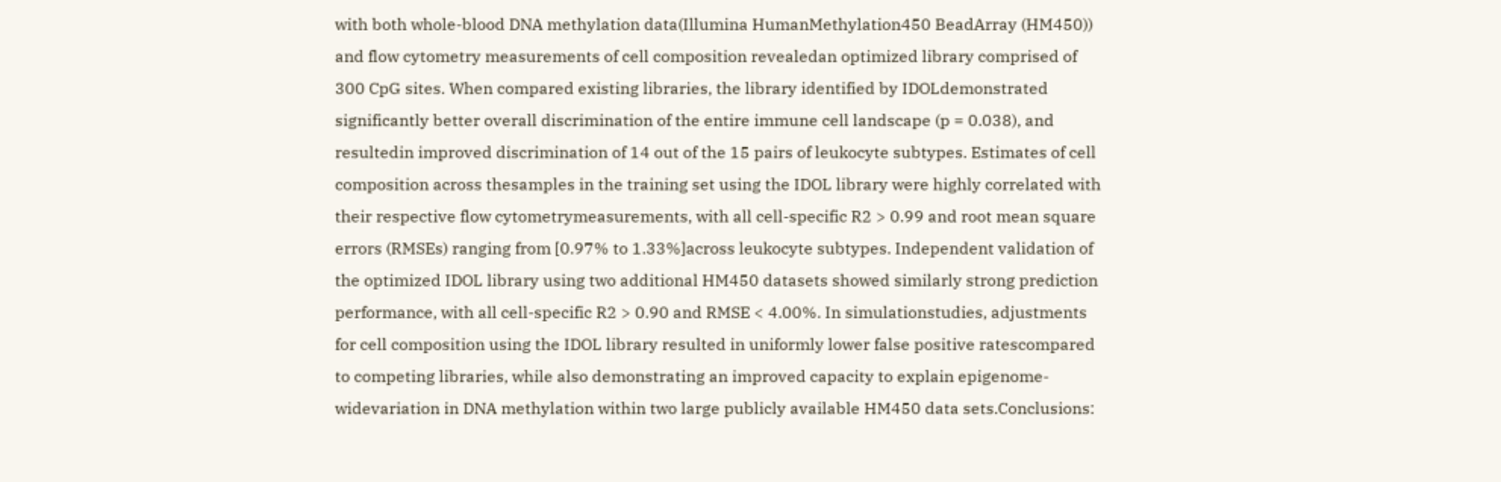with both whole-blood DNA methylation data(Illumina HumanMethylation450 BeadArray (HM450)) and flow cytometry measurements of cell composition revealedan optimized library comprised of 300 CpG sites. When compared existing libraries, the library identified by IDOLdemonstrated significantly better overall discrimination of the entire immune cell landscape (p = 0.038), and resultedin improved discrimination of 14 out of the 15 pairs of leukocyte subtypes. Estimates of cell composition across thesamples in the training set using the IDOL library were highly correlated with their respective flow cytometrymeasurements, with all cell-specific R2 > 0.99 and root mean square errors (RMSEs) ranging from [0.97% to 1.33%]across leukocyte subtypes. Independent validation of the optimized IDOL library using two additional HM450 datasets showed similarly strong prediction performance, with all cell-specific R2 > 0.90 and RMSE < 4.00%. In simulationstudies, adjustments for cell composition using the IDOL library resulted in uniformly lower false positive ratescompared to competing libraries, while also demonstrating an improved capacity to explain epigenome-widevariation in DNA methylation within two large publicly available HM450 data sets.Conclusions: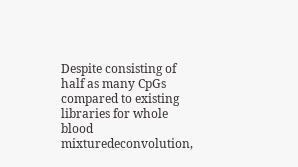Despite consisting of half as many CpGs compared to existing libraries for whole blood mixturedeconvolution,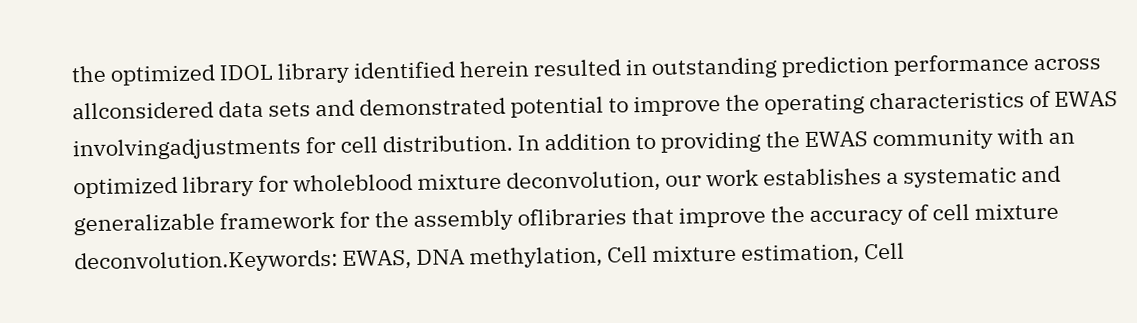the optimized IDOL library identified herein resulted in outstanding prediction performance across allconsidered data sets and demonstrated potential to improve the operating characteristics of EWAS involvingadjustments for cell distribution. In addition to providing the EWAS community with an optimized library for wholeblood mixture deconvolution, our work establishes a systematic and generalizable framework for the assembly oflibraries that improve the accuracy of cell mixture deconvolution.Keywords: EWAS, DNA methylation, Cell mixture estimation, Cell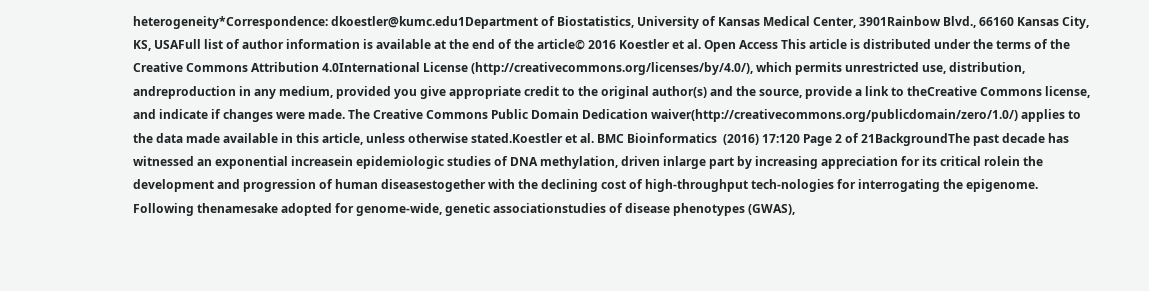heterogeneity*Correspondence: dkoestler@kumc.edu1Department of Biostatistics, University of Kansas Medical Center, 3901Rainbow Blvd., 66160 Kansas City, KS, USAFull list of author information is available at the end of the article© 2016 Koestler et al. Open Access This article is distributed under the terms of the Creative Commons Attribution 4.0International License (http://creativecommons.org/licenses/by/4.0/), which permits unrestricted use, distribution, andreproduction in any medium, provided you give appropriate credit to the original author(s) and the source, provide a link to theCreative Commons license, and indicate if changes were made. The Creative Commons Public Domain Dedication waiver(http://creativecommons.org/publicdomain/zero/1.0/) applies to the data made available in this article, unless otherwise stated.Koestler et al. BMC Bioinformatics  (2016) 17:120 Page 2 of 21BackgroundThe past decade has witnessed an exponential increasein epidemiologic studies of DNA methylation, driven inlarge part by increasing appreciation for its critical rolein the development and progression of human diseasestogether with the declining cost of high-throughput tech-nologies for interrogating the epigenome. Following thenamesake adopted for genome-wide, genetic associationstudies of disease phenotypes (GWAS),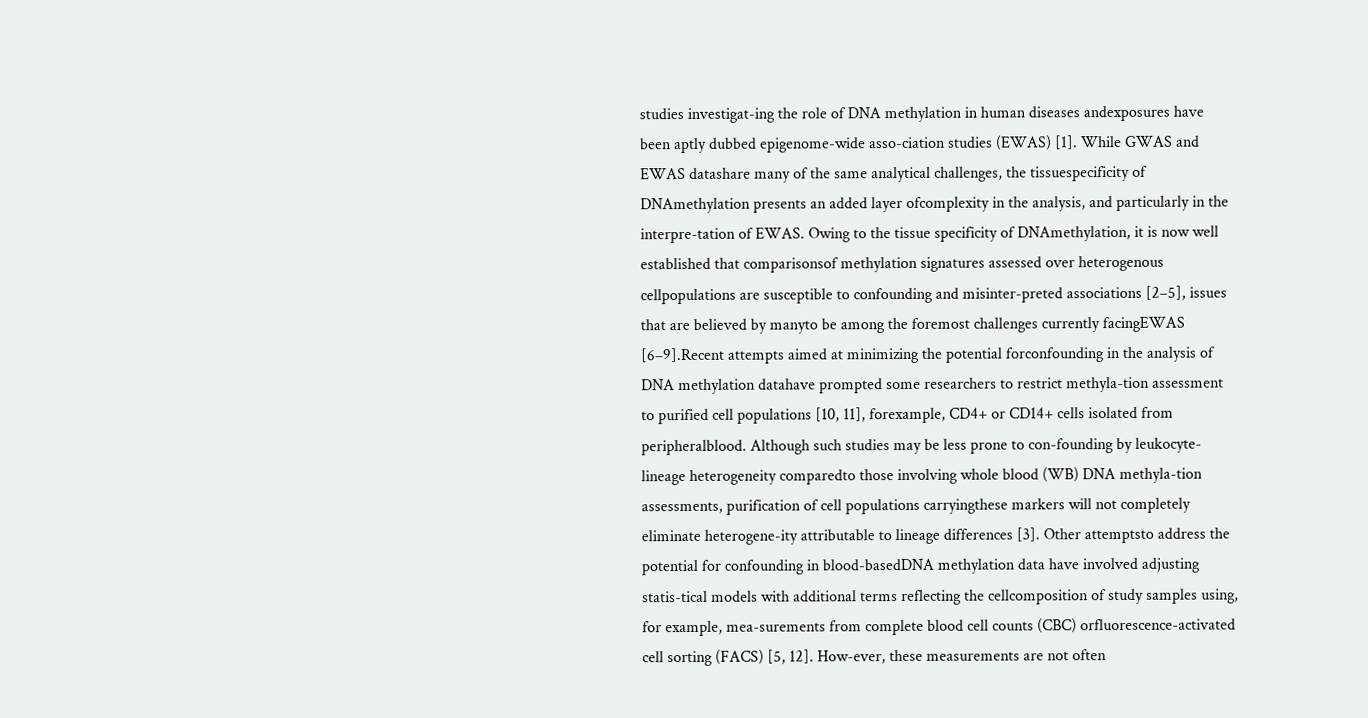studies investigat-ing the role of DNA methylation in human diseases andexposures have been aptly dubbed epigenome-wide asso-ciation studies (EWAS) [1]. While GWAS and EWAS datashare many of the same analytical challenges, the tissuespecificity of DNAmethylation presents an added layer ofcomplexity in the analysis, and particularly in the interpre-tation of EWAS. Owing to the tissue specificity of DNAmethylation, it is now well established that comparisonsof methylation signatures assessed over heterogenous cellpopulations are susceptible to confounding and misinter-preted associations [2–5], issues that are believed by manyto be among the foremost challenges currently facingEWAS [6–9].Recent attempts aimed at minimizing the potential forconfounding in the analysis of DNA methylation datahave prompted some researchers to restrict methyla-tion assessment to purified cell populations [10, 11], forexample, CD4+ or CD14+ cells isolated from peripheralblood. Although such studies may be less prone to con-founding by leukocyte-lineage heterogeneity comparedto those involving whole blood (WB) DNA methyla-tion assessments, purification of cell populations carryingthese markers will not completely eliminate heterogene-ity attributable to lineage differences [3]. Other attemptsto address the potential for confounding in blood-basedDNA methylation data have involved adjusting statis-tical models with additional terms reflecting the cellcomposition of study samples using, for example, mea-surements from complete blood cell counts (CBC) orfluorescence-activated cell sorting (FACS) [5, 12]. How-ever, these measurements are not often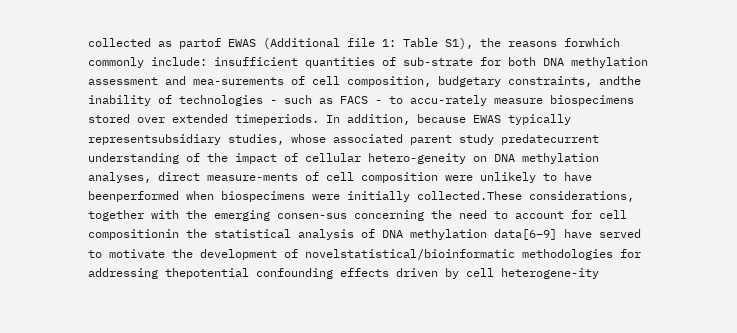collected as partof EWAS (Additional file 1: Table S1), the reasons forwhich commonly include: insufficient quantities of sub-strate for both DNA methylation assessment and mea-surements of cell composition, budgetary constraints, andthe inability of technologies - such as FACS - to accu-rately measure biospecimens stored over extended timeperiods. In addition, because EWAS typically representsubsidiary studies, whose associated parent study predatecurrent understanding of the impact of cellular hetero-geneity on DNA methylation analyses, direct measure-ments of cell composition were unlikely to have beenperformed when biospecimens were initially collected.These considerations, together with the emerging consen-sus concerning the need to account for cell compositionin the statistical analysis of DNA methylation data[6–9] have served to motivate the development of novelstatistical/bioinformatic methodologies for addressing thepotential confounding effects driven by cell heterogene-ity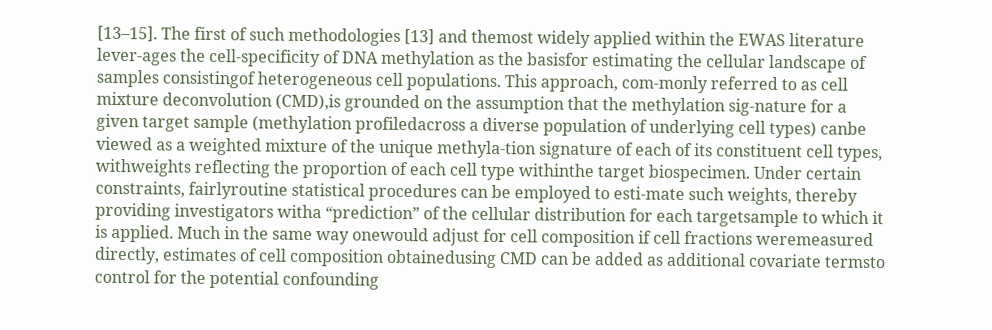[13–15]. The first of such methodologies [13] and themost widely applied within the EWAS literature lever-ages the cell-specificity of DNA methylation as the basisfor estimating the cellular landscape of samples consistingof heterogeneous cell populations. This approach, com-monly referred to as cell mixture deconvolution (CMD),is grounded on the assumption that the methylation sig-nature for a given target sample (methylation profiledacross a diverse population of underlying cell types) canbe viewed as a weighted mixture of the unique methyla-tion signature of each of its constituent cell types, withweights reflecting the proportion of each cell type withinthe target biospecimen. Under certain constraints, fairlyroutine statistical procedures can be employed to esti-mate such weights, thereby providing investigators witha “prediction” of the cellular distribution for each targetsample to which it is applied. Much in the same way onewould adjust for cell composition if cell fractions weremeasured directly, estimates of cell composition obtainedusing CMD can be added as additional covariate termsto control for the potential confounding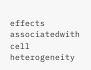effects associatedwith cell heterogeneity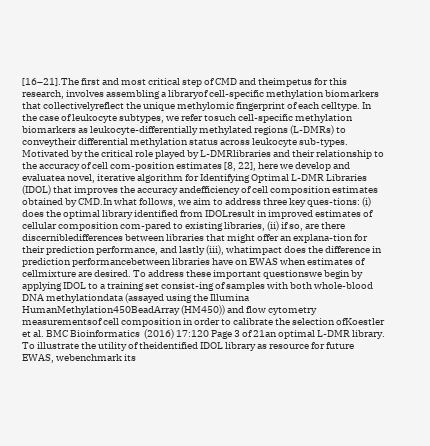[16–21].The first and most critical step of CMD and theimpetus for this research, involves assembling a libraryof cell-specific methylation biomarkers that collectivelyreflect the unique methylomic fingerprint of each celltype. In the case of leukocyte subtypes, we refer tosuch cell-specific methylation biomarkers as leukocyte-differentially methylated regions (L-DMRs) to conveytheir differential methylation status across leukocyte sub-types. Motivated by the critical role played by L-DMRlibraries and their relationship to the accuracy of cell com-position estimates [8, 22], here we develop and evaluatea novel, iterative algorithm for Identifying Optimal L-DMR Libraries (IDOL) that improves the accuracy andefficiency of cell composition estimates obtained by CMD.In what follows, we aim to address three key ques-tions: (i) does the optimal library identified from IDOLresult in improved estimates of cellular composition com-pared to existing libraries, (ii) if so, are there discernibledifferences between libraries that might offer an explana-tion for their prediction performance, and lastly (iii), whatimpact does the difference in prediction performancebetween libraries have on EWAS when estimates of cellmixture are desired. To address these important questionswe begin by applying IDOL to a training set consist-ing of samples with both whole-blood DNA methylationdata (assayed using the Illumina HumanMethylation450BeadArray (HM450)) and flow cytometry measurementsof cell composition in order to calibrate the selection ofKoestler et al. BMC Bioinformatics  (2016) 17:120 Page 3 of 21an optimal L-DMR library. To illustrate the utility of theidentified IDOL library as resource for future EWAS, webenchmark its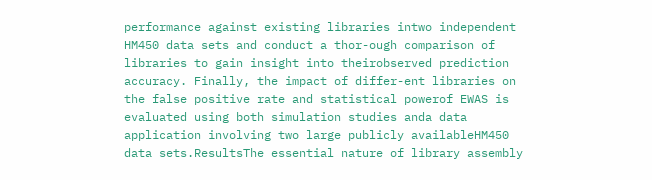performance against existing libraries intwo independent HM450 data sets and conduct a thor-ough comparison of libraries to gain insight into theirobserved prediction accuracy. Finally, the impact of differ-ent libraries on the false positive rate and statistical powerof EWAS is evaluated using both simulation studies anda data application involving two large publicly availableHM450 data sets.ResultsThe essential nature of library assembly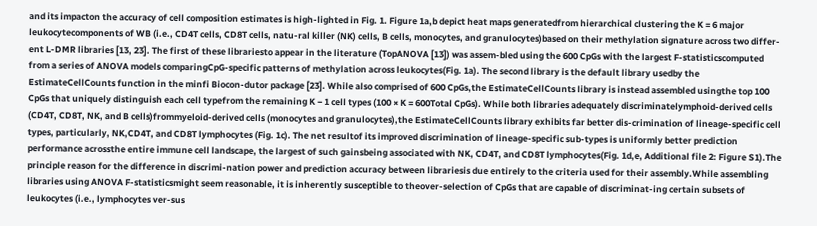and its impacton the accuracy of cell composition estimates is high-lighted in Fig. 1. Figure 1a,b depict heat maps generatedfrom hierarchical clustering the K = 6 major leukocytecomponents of WB (i.e., CD4T cells, CD8T cells, natu-ral killer (NK) cells, B cells, monocytes, and granulocytes)based on their methylation signature across two differ-ent L-DMR libraries [13, 23]. The first of these librariesto appear in the literature (TopANOVA [13]) was assem-bled using the 600 CpGs with the largest F-statisticscomputed from a series of ANOVA models comparingCpG-specific patterns of methylation across leukocytes(Fig. 1a). The second library is the default library usedby the EstimateCellCounts function in the minfi Biocon-dutor package [23]. While also comprised of 600 CpGs,the EstimateCellCounts library is instead assembled usingthe top 100 CpGs that uniquely distinguish each cell typefrom the remaining K − 1 cell types (100 × K = 600Total CpGs). While both libraries adequately discriminatelymphoid-derived cells (CD4T, CD8T, NK, and B cells)frommyeloid-derived cells (monocytes and granulocytes),the EstimateCellCounts library exhibits far better dis-crimination of lineage-specific cell types, particularly, NK,CD4T, and CD8T lymphocytes (Fig. 1c). The net resultof its improved discrimination of lineage-specific sub-types is uniformly better prediction performance acrossthe entire immune cell landscape, the largest of such gainsbeing associated with NK, CD4T, and CD8T lymphocytes(Fig. 1d,e, Additional file 2: Figure S1).The principle reason for the difference in discrimi-nation power and prediction accuracy between librariesis due entirely to the criteria used for their assembly.While assembling libraries using ANOVA F-statisticsmight seem reasonable, it is inherently susceptible to theover-selection of CpGs that are capable of discriminat-ing certain subsets of leukocytes (i.e., lymphocytes ver-sus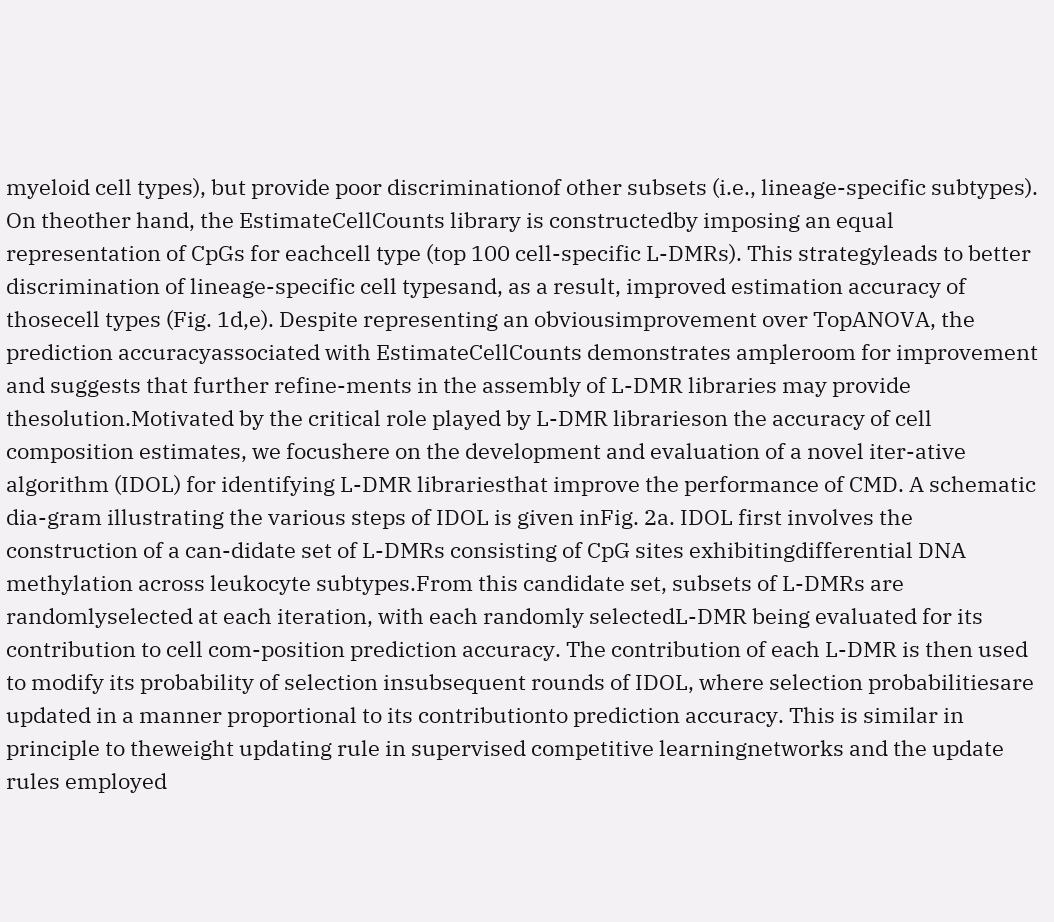myeloid cell types), but provide poor discriminationof other subsets (i.e., lineage-specific subtypes). On theother hand, the EstimateCellCounts library is constructedby imposing an equal representation of CpGs for eachcell type (top 100 cell-specific L-DMRs). This strategyleads to better discrimination of lineage-specific cell typesand, as a result, improved estimation accuracy of thosecell types (Fig. 1d,e). Despite representing an obviousimprovement over TopANOVA, the prediction accuracyassociated with EstimateCellCounts demonstrates ampleroom for improvement and suggests that further refine-ments in the assembly of L-DMR libraries may provide thesolution.Motivated by the critical role played by L-DMR librarieson the accuracy of cell composition estimates, we focushere on the development and evaluation of a novel iter-ative algorithm (IDOL) for identifying L-DMR librariesthat improve the performance of CMD. A schematic dia-gram illustrating the various steps of IDOL is given inFig. 2a. IDOL first involves the construction of a can-didate set of L-DMRs consisting of CpG sites exhibitingdifferential DNA methylation across leukocyte subtypes.From this candidate set, subsets of L-DMRs are randomlyselected at each iteration, with each randomly selectedL-DMR being evaluated for its contribution to cell com-position prediction accuracy. The contribution of each L-DMR is then used to modify its probability of selection insubsequent rounds of IDOL, where selection probabilitiesare updated in a manner proportional to its contributionto prediction accuracy. This is similar in principle to theweight updating rule in supervised competitive learningnetworks and the update rules employed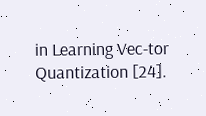in Learning Vec-tor Quantization [24].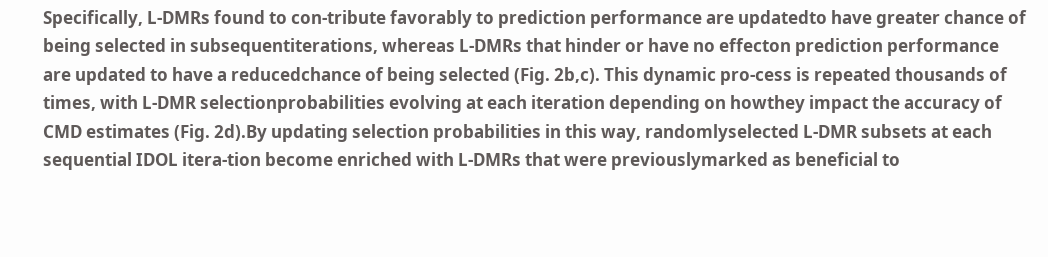Specifically, L-DMRs found to con-tribute favorably to prediction performance are updatedto have greater chance of being selected in subsequentiterations, whereas L-DMRs that hinder or have no effecton prediction performance are updated to have a reducedchance of being selected (Fig. 2b,c). This dynamic pro-cess is repeated thousands of times, with L-DMR selectionprobabilities evolving at each iteration depending on howthey impact the accuracy of CMD estimates (Fig. 2d).By updating selection probabilities in this way, randomlyselected L-DMR subsets at each sequential IDOL itera-tion become enriched with L-DMRs that were previouslymarked as beneficial to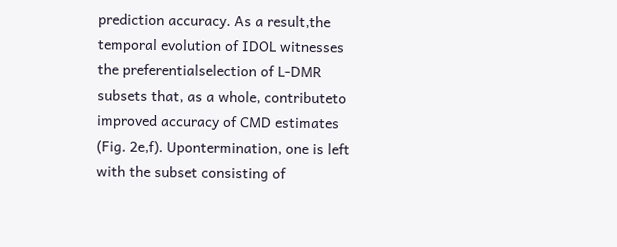prediction accuracy. As a result,the temporal evolution of IDOL witnesses the preferentialselection of L-DMR subsets that, as a whole, contributeto improved accuracy of CMD estimates (Fig. 2e,f). Upontermination, one is left with the subset consisting of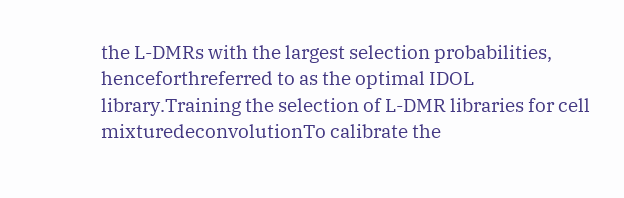the L-DMRs with the largest selection probabilities, henceforthreferred to as the optimal IDOL library.Training the selection of L-DMR libraries for cell mixturedeconvolutionTo calibrate the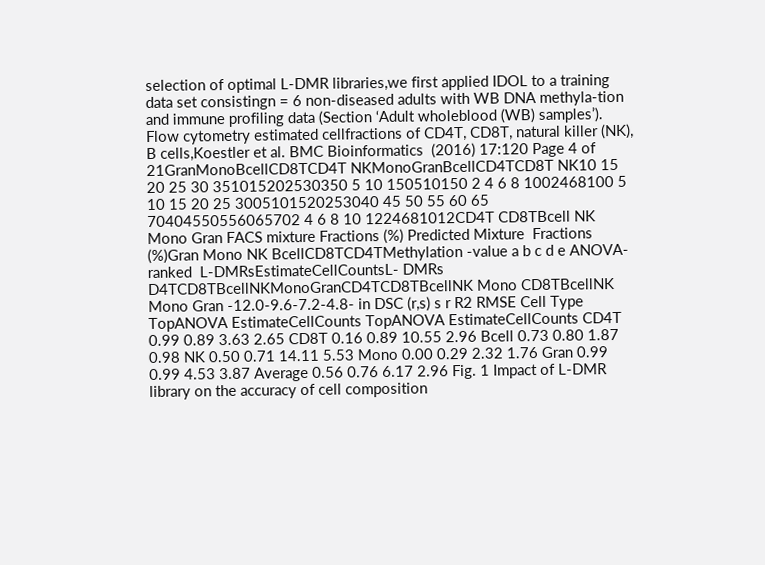selection of optimal L-DMR libraries,we first applied IDOL to a training data set consistingn = 6 non-diseased adults with WB DNA methyla-tion and immune profiling data (Section ‘Adult wholeblood (WB) samples’). Flow cytometry estimated cellfractions of CD4T, CD8T, natural killer (NK), B cells,Koestler et al. BMC Bioinformatics  (2016) 17:120 Page 4 of 21GranMonoBcellCD8TCD4T NKMonoGranBcellCD4TCD8T NK10 15 20 25 30 351015202530350 5 10 150510150 2 4 6 8 1002468100 5 10 15 20 25 3005101520253040 45 50 55 60 65 70404550556065702 4 6 8 10 1224681012CD4T CD8TBcell NK Mono Gran FACS mixture Fractions (%) Predicted Mixture  Fractions (%)Gran Mono NK BcellCD8TCD4TMethylation -value a b c d e ANOVA-ranked  L-DMRsEstimateCellCountsL- DMRs D4TCD8TBcellNKMonoGranCD4TCD8TBcellNK Mono CD8TBcellNK Mono Gran -12.0-9.6-7.2-4.8- in DSC (r,s) s r R2 RMSE Cell Type TopANOVA EstimateCellCounts TopANOVA EstimateCellCounts CD4T 0.99 0.89 3.63 2.65 CD8T 0.16 0.89 10.55 2.96 Bcell 0.73 0.80 1.87 0.98 NK 0.50 0.71 14.11 5.53 Mono 0.00 0.29 2.32 1.76 Gran 0.99 0.99 4.53 3.87 Average 0.56 0.76 6.17 2.96 Fig. 1 Impact of L-DMR library on the accuracy of cell composition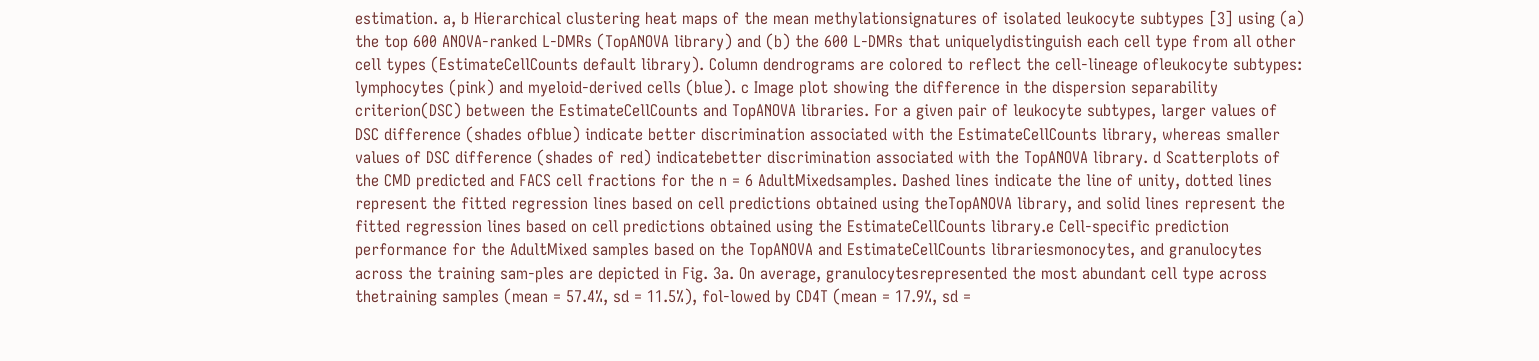estimation. a, b Hierarchical clustering heat maps of the mean methylationsignatures of isolated leukocyte subtypes [3] using (a) the top 600 ANOVA-ranked L-DMRs (TopANOVA library) and (b) the 600 L-DMRs that uniquelydistinguish each cell type from all other cell types (EstimateCellCounts default library). Column dendrograms are colored to reflect the cell-lineage ofleukocyte subtypes: lymphocytes (pink) and myeloid-derived cells (blue). c Image plot showing the difference in the dispersion separability criterion(DSC) between the EstimateCellCounts and TopANOVA libraries. For a given pair of leukocyte subtypes, larger values of DSC difference (shades ofblue) indicate better discrimination associated with the EstimateCellCounts library, whereas smaller values of DSC difference (shades of red) indicatebetter discrimination associated with the TopANOVA library. d Scatterplots of the CMD predicted and FACS cell fractions for the n = 6 AdultMixedsamples. Dashed lines indicate the line of unity, dotted lines represent the fitted regression lines based on cell predictions obtained using theTopANOVA library, and solid lines represent the fitted regression lines based on cell predictions obtained using the EstimateCellCounts library.e Cell-specific prediction performance for the AdultMixed samples based on the TopANOVA and EstimateCellCounts librariesmonocytes, and granulocytes across the training sam-ples are depicted in Fig. 3a. On average, granulocytesrepresented the most abundant cell type across thetraining samples (mean = 57.4%, sd = 11.5%), fol-lowed by CD4T (mean = 17.9%, sd =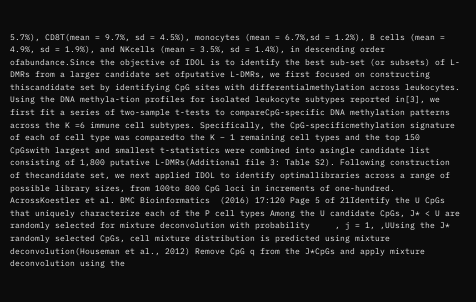5.7%), CD8T(mean = 9.7%, sd = 4.5%), monocytes (mean = 6.7%,sd = 1.2%), B cells (mean = 4.9%, sd = 1.9%), and NKcells (mean = 3.5%, sd = 1.4%), in descending order ofabundance.Since the objective of IDOL is to identify the best sub-set (or subsets) of L-DMRs from a larger candidate set ofputative L-DMRs, we first focused on constructing thiscandidate set by identifying CpG sites with differentialmethylation across leukocytes. Using the DNA methyla-tion profiles for isolated leukocyte subtypes reported in[3], we first fit a series of two-sample t-tests to compareCpG-specific DNA methylation patterns across the K =6 immune cell subtypes. Specifically, the CpG-specificmethylation signature of each of cell type was comparedto the K − 1 remaining cell types and the top 150 CpGswith largest and smallest t-statistics were combined into asingle candidate list consisting of 1,800 putative L-DMRs(Additional file 3: Table S2). Following construction of thecandidate set, we next applied IDOL to identify optimallibraries across a range of possible library sizes, from 100to 800 CpG loci in increments of one-hundred. AcrossKoestler et al. BMC Bioinformatics  (2016) 17:120 Page 5 of 21Identify the U CpGs that uniquely characterize each of the P cell types Among the U candidate CpGs, J* < U are randomly selected for mixture deconvolution with probability     , j = 1, ,UUsing the J* randomly selected CpGs, cell mixture distribution is predicted using mixture deconvolution(Houseman et al., 2012) Remove CpG q from the J*CpGs and apply mixture deconvolution using the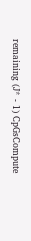remaining (J* - 1) CpGsCompute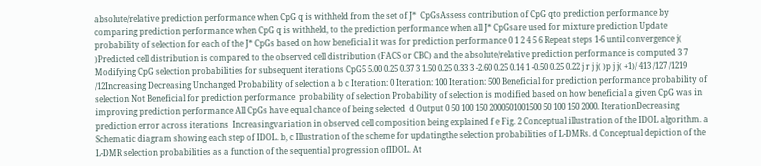absolute/relative prediction performance when CpG q is withheld from the set of J*  CpGsAssess contribution of CpG qto prediction performance by comparing prediction performance when CpG q is withheld, to the prediction performance when all J* CpGsare used for mixture prediction Update probability of selection for each of the J* CpGs based on how beneficial it was for prediction performance 0 1 2 4 5 6 Repeat steps 1-6 until convergence j( )Predicted cell distribution is compared to the observed cell distribution (FACS or CBC) and the absolute/relative prediction performance is computed 3 7 Modifying CpG selection probabilities for subsequent iterations CpG5 5.00 0.25 0.37 3 1.50 0.25 0.33 3 -2.60 0.25 0.14 1 -0.50 0.25 0.22 j r j j( )p j j( +1)/ 413 /127 /1219 /12Increasing Decreasing Unchanged Probability of selection a b c Iteration: 0 Iteration: 100 Iteration: 500 Beneficial for prediction performance probability of selection Not Beneficial for prediction performance  probability of selection Probability of selection is modified based on how beneficial a given CpG was in improving prediction performance All CpGs have equal chance of being selected  d Output 0 50 100 150 2000501001500 50 100 150 2000. IterationDecreasing prediction error across iterations  Increasingvariation in observed cell composition being explained f e Fig. 2 Conceptual illustration of the IDOL algorithm. a Schematic diagram showing each step of IDOL. b, c Illustration of the scheme for updatingthe selection probabilities of L-DMRs. d Conceptual depiction of the L-DMR selection probabilities as a function of the sequential progression ofIDOL. At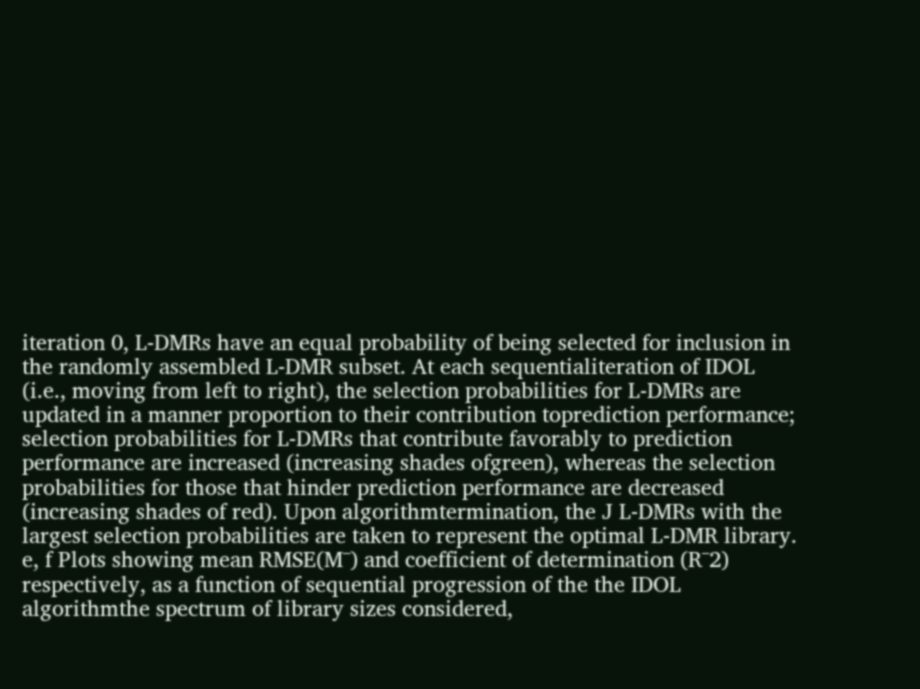iteration 0, L-DMRs have an equal probability of being selected for inclusion in the randomly assembled L-DMR subset. At each sequentialiteration of IDOL (i.e., moving from left to right), the selection probabilities for L-DMRs are updated in a manner proportion to their contribution toprediction performance; selection probabilities for L-DMRs that contribute favorably to prediction performance are increased (increasing shades ofgreen), whereas the selection probabilities for those that hinder prediction performance are decreased (increasing shades of red). Upon algorithmtermination, the J L-DMRs with the largest selection probabilities are taken to represent the optimal L-DMR library. e, f Plots showing mean RMSE(M¯) and coefficient of determination (R¯2) respectively, as a function of sequential progression of the the IDOL algorithmthe spectrum of library sizes considered,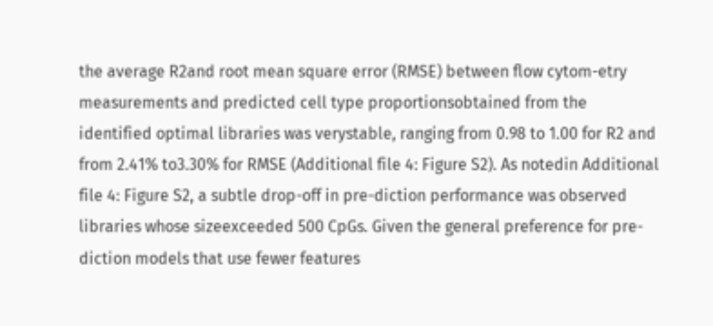the average R2and root mean square error (RMSE) between flow cytom-etry measurements and predicted cell type proportionsobtained from the identified optimal libraries was verystable, ranging from 0.98 to 1.00 for R2 and from 2.41% to3.30% for RMSE (Additional file 4: Figure S2). As notedin Additional file 4: Figure S2, a subtle drop-off in pre-diction performance was observed libraries whose sizeexceeded 500 CpGs. Given the general preference for pre-diction models that use fewer features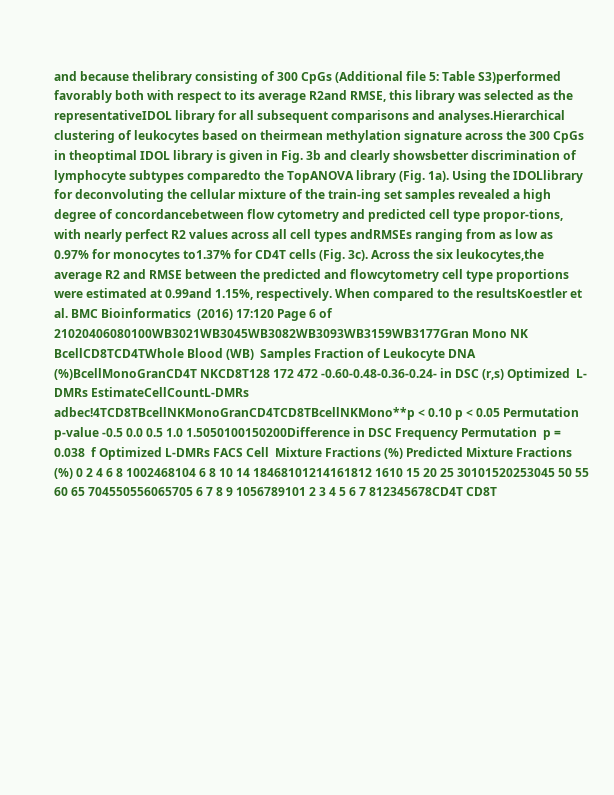and because thelibrary consisting of 300 CpGs (Additional file 5: Table S3)performed favorably both with respect to its average R2and RMSE, this library was selected as the representativeIDOL library for all subsequent comparisons and analyses.Hierarchical clustering of leukocytes based on theirmean methylation signature across the 300 CpGs in theoptimal IDOL library is given in Fig. 3b and clearly showsbetter discrimination of lymphocyte subtypes comparedto the TopANOVA library (Fig. 1a). Using the IDOLlibrary for deconvoluting the cellular mixture of the train-ing set samples revealed a high degree of concordancebetween flow cytometry and predicted cell type propor-tions, with nearly perfect R2 values across all cell types andRMSEs ranging from as low as 0.97% for monocytes to1.37% for CD4T cells (Fig. 3c). Across the six leukocytes,the average R2 and RMSE between the predicted and flowcytometry cell type proportions were estimated at 0.99and 1.15%, respectively. When compared to the resultsKoestler et al. BMC Bioinformatics  (2016) 17:120 Page 6 of 21020406080100WB3021WB3045WB3082WB3093WB3159WB3177Gran Mono NK BcellCD8TCD4TWhole Blood (WB)  Samples Fraction of Leukocyte DNA (%)BcellMonoGranCD4T NKCD8T128 172 472 -0.60-0.48-0.36-0.24- in DSC (r,s) Optimized  L-DMRs EstimateCellCountL-DMRs adbec!4TCD8TBcellNKMonoGranCD4TCD8TBcellNKMono**p < 0.10 p < 0.05 Permutation p-value -0.5 0.0 0.5 1.0 1.5050100150200Difference in DSC Frequency Permutation  p = 0.038  f Optimized L-DMRs FACS Cell  Mixture Fractions (%) Predicted Mixture Fractions (%) 0 2 4 6 8 1002468104 6 8 10 14 18468101214161812 1610 15 20 25 30101520253045 50 55 60 65 704550556065705 6 7 8 9 1056789101 2 3 4 5 6 7 812345678CD4T CD8T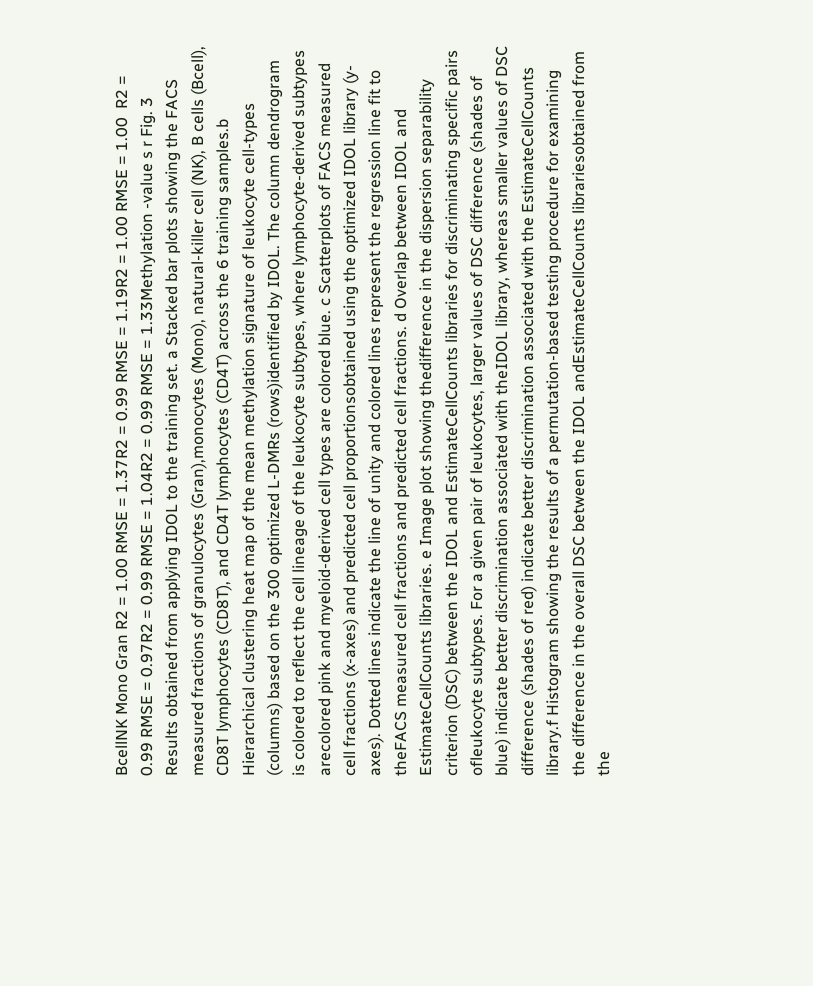BcellNK Mono Gran R2 = 1.00 RMSE = 1.37R2 = 0.99 RMSE = 1.19R2 = 1.00 RMSE = 1.00  R2 = 0.99 RMSE = 0.97R2 = 0.99 RMSE = 1.04R2 = 0.99 RMSE = 1.33Methylation -value s r Fig. 3 Results obtained from applying IDOL to the training set. a Stacked bar plots showing the FACS measured fractions of granulocytes (Gran),monocytes (Mono), natural-killer cell (NK), B cells (Bcell), CD8T lymphocytes (CD8T), and CD4T lymphocytes (CD4T) across the 6 training samples.b Hierarchical clustering heat map of the mean methylation signature of leukocyte cell-types (columns) based on the 300 optimized L-DMRs (rows)identified by IDOL. The column dendrogram is colored to reflect the cell lineage of the leukocyte subtypes, where lymphocyte-derived subtypes arecolored pink and myeloid-derived cell types are colored blue. c Scatterplots of FACS measured cell fractions (x-axes) and predicted cell proportionsobtained using the optimized IDOL library (y-axes). Dotted lines indicate the line of unity and colored lines represent the regression line fit to theFACS measured cell fractions and predicted cell fractions. d Overlap between IDOL and EstimateCellCounts libraries. e Image plot showing thedifference in the dispersion separability criterion (DSC) between the IDOL and EstimateCellCounts libraries for discriminating specific pairs ofleukocyte subtypes. For a given pair of leukocytes, larger values of DSC difference (shades of blue) indicate better discrimination associated with theIDOL library, whereas smaller values of DSC difference (shades of red) indicate better discrimination associated with the EstimateCellCounts library.f Histogram showing the results of a permutation-based testing procedure for examining the difference in the overall DSC between the IDOL andEstimateCellCounts librariesobtained from the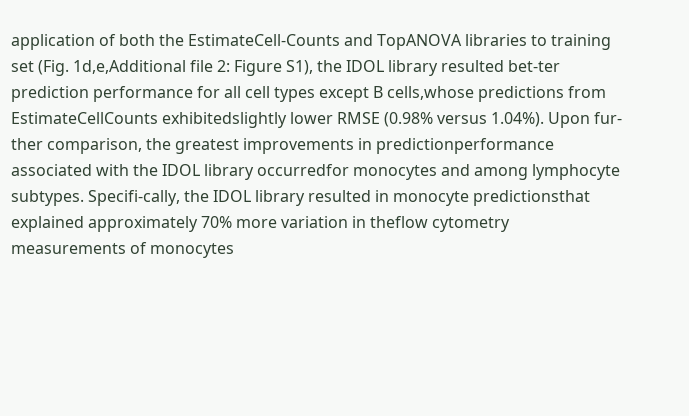application of both the EstimateCell-Counts and TopANOVA libraries to training set (Fig. 1d,e,Additional file 2: Figure S1), the IDOL library resulted bet-ter prediction performance for all cell types except B cells,whose predictions from EstimateCellCounts exhibitedslightly lower RMSE (0.98% versus 1.04%). Upon fur-ther comparison, the greatest improvements in predictionperformance associated with the IDOL library occurredfor monocytes and among lymphocyte subtypes. Specifi-cally, the IDOL library resulted in monocyte predictionsthat explained approximately 70% more variation in theflow cytometry measurements of monocytes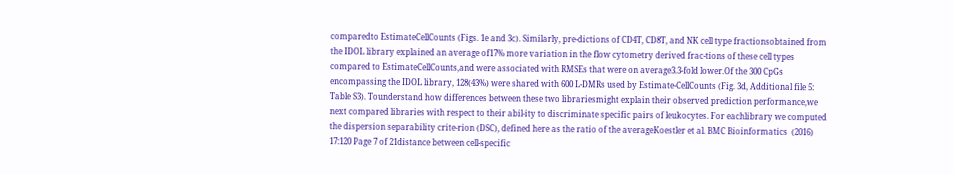comparedto EstimateCellCounts (Figs. 1e and 3c). Similarly, pre-dictions of CD4T, CD8T, and NK cell type fractionsobtained from the IDOL library explained an average of17% more variation in the flow cytometry derived frac-tions of these cell types compared to EstimateCellCounts,and were associated with RMSEs that were on average3.3-fold lower.Of the 300 CpGs encompassing the IDOL library, 128(43%) were shared with 600 L-DMRs used by Estimate-CellCounts (Fig. 3d, Additional file 5: Table S3). Tounderstand how differences between these two librariesmight explain their observed prediction performance,we next compared libraries with respect to their abil-ity to discriminate specific pairs of leukocytes. For eachlibrary we computed the dispersion separability crite-rion (DSC), defined here as the ratio of the averageKoestler et al. BMC Bioinformatics  (2016) 17:120 Page 7 of 21distance between cell-specific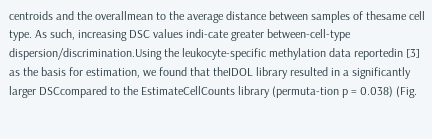centroids and the overallmean to the average distance between samples of thesame cell type. As such, increasing DSC values indi-cate greater between-cell-type dispersion/discrimination.Using the leukocyte-specific methylation data reportedin [3] as the basis for estimation, we found that theIDOL library resulted in a significantly larger DSCcompared to the EstimateCellCounts library (permuta-tion p = 0.038) (Fig.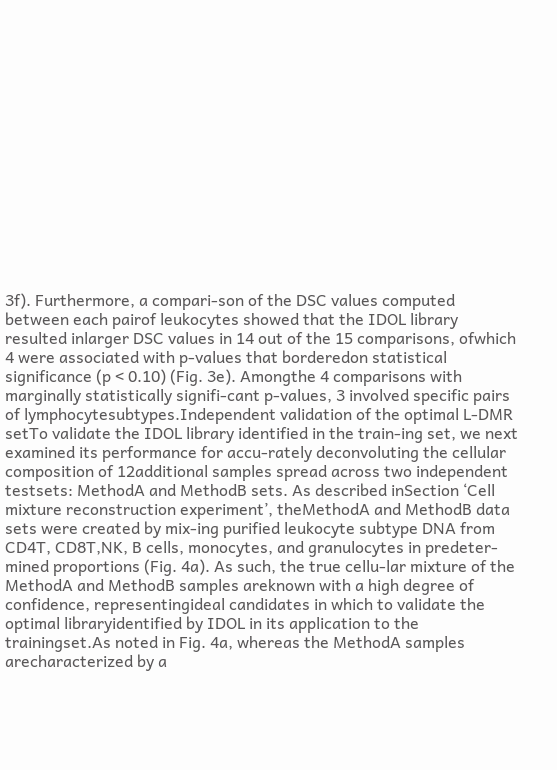3f). Furthermore, a compari-son of the DSC values computed between each pairof leukocytes showed that the IDOL library resulted inlarger DSC values in 14 out of the 15 comparisons, ofwhich 4 were associated with p-values that borderedon statistical significance (p < 0.10) (Fig. 3e). Amongthe 4 comparisons with marginally statistically signifi-cant p-values, 3 involved specific pairs of lymphocytesubtypes.Independent validation of the optimal L-DMR setTo validate the IDOL library identified in the train-ing set, we next examined its performance for accu-rately deconvoluting the cellular composition of 12additional samples spread across two independent testsets: MethodA and MethodB sets. As described inSection ‘Cell mixture reconstruction experiment’, theMethodA and MethodB data sets were created by mix-ing purified leukocyte subtype DNA from CD4T, CD8T,NK, B cells, monocytes, and granulocytes in predeter-mined proportions (Fig. 4a). As such, the true cellu-lar mixture of the MethodA and MethodB samples areknown with a high degree of confidence, representingideal candidates in which to validate the optimal libraryidentified by IDOL in its application to the trainingset.As noted in Fig. 4a, whereas the MethodA samples arecharacterized by a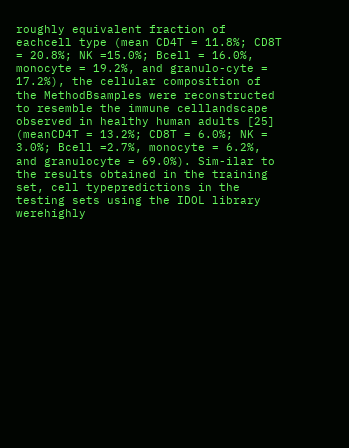roughly equivalent fraction of eachcell type (mean CD4T = 11.8%; CD8T = 20.8%; NK =15.0%; Bcell = 16.0%, monocyte = 19.2%, and granulo-cyte = 17.2%), the cellular composition of the MethodBsamples were reconstructed to resemble the immune celllandscape observed in healthy human adults [25] (meanCD4T = 13.2%; CD8T = 6.0%; NK = 3.0%; Bcell =2.7%, monocyte = 6.2%, and granulocyte = 69.0%). Sim-ilar to the results obtained in the training set, cell typepredictions in the testing sets using the IDOL library werehighly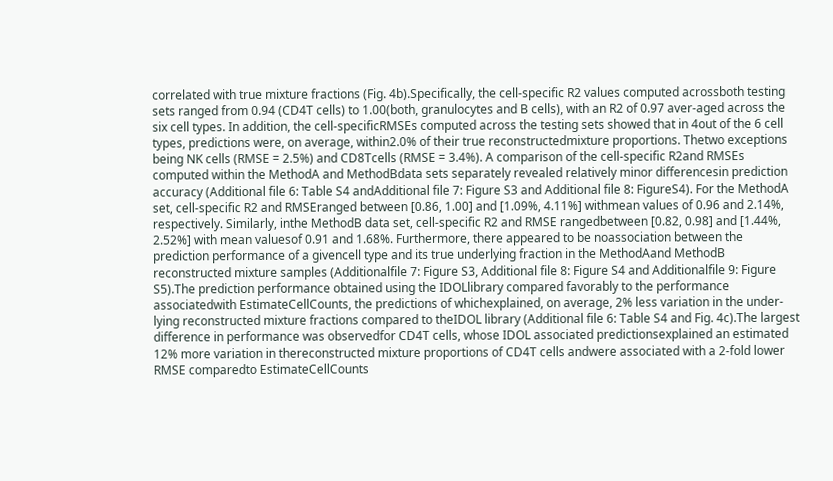correlated with true mixture fractions (Fig. 4b).Specifically, the cell-specific R2 values computed acrossboth testing sets ranged from 0.94 (CD4T cells) to 1.00(both, granulocytes and B cells), with an R2 of 0.97 aver-aged across the six cell types. In addition, the cell-specificRMSEs computed across the testing sets showed that in 4out of the 6 cell types, predictions were, on average, within2.0% of their true reconstructedmixture proportions. Thetwo exceptions being NK cells (RMSE = 2.5%) and CD8Tcells (RMSE = 3.4%). A comparison of the cell-specific R2and RMSEs computed within the MethodA and MethodBdata sets separately revealed relatively minor differencesin prediction accuracy (Additional file 6: Table S4 andAdditional file 7: Figure S3 and Additional file 8: FigureS4). For the MethodA set, cell-specific R2 and RMSEranged between [0.86, 1.00] and [1.09%, 4.11%] withmean values of 0.96 and 2.14%, respectively. Similarly, inthe MethodB data set, cell-specific R2 and RMSE rangedbetween [0.82, 0.98] and [1.44%, 2.52%] with mean valuesof 0.91 and 1.68%. Furthermore, there appeared to be noassociation between the prediction performance of a givencell type and its true underlying fraction in the MethodAand MethodB reconstructed mixture samples (Additionalfile 7: Figure S3, Additional file 8: Figure S4 and Additionalfile 9: Figure S5).The prediction performance obtained using the IDOLlibrary compared favorably to the performance associatedwith EstimateCellCounts, the predictions of whichexplained, on average, 2% less variation in the under-lying reconstructed mixture fractions compared to theIDOL library (Additional file 6: Table S4 and Fig. 4c).The largest difference in performance was observedfor CD4T cells, whose IDOL associated predictionsexplained an estimated 12% more variation in thereconstructed mixture proportions of CD4T cells andwere associated with a 2-fold lower RMSE comparedto EstimateCellCounts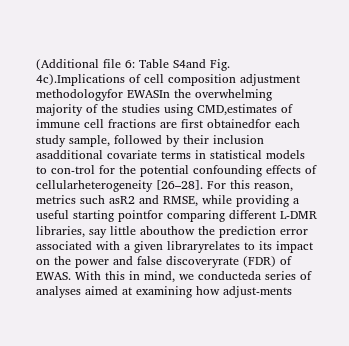(Additional file 6: Table S4and Fig. 4c).Implications of cell composition adjustment methodologyfor EWASIn the overwhelming majority of the studies using CMD,estimates of immune cell fractions are first obtainedfor each study sample, followed by their inclusion asadditional covariate terms in statistical models to con-trol for the potential confounding effects of cellularheterogeneity [26–28]. For this reason, metrics such asR2 and RMSE, while providing a useful starting pointfor comparing different L-DMR libraries, say little abouthow the prediction error associated with a given libraryrelates to its impact on the power and false discoveryrate (FDR) of EWAS. With this in mind, we conducteda series of analyses aimed at examining how adjust-ments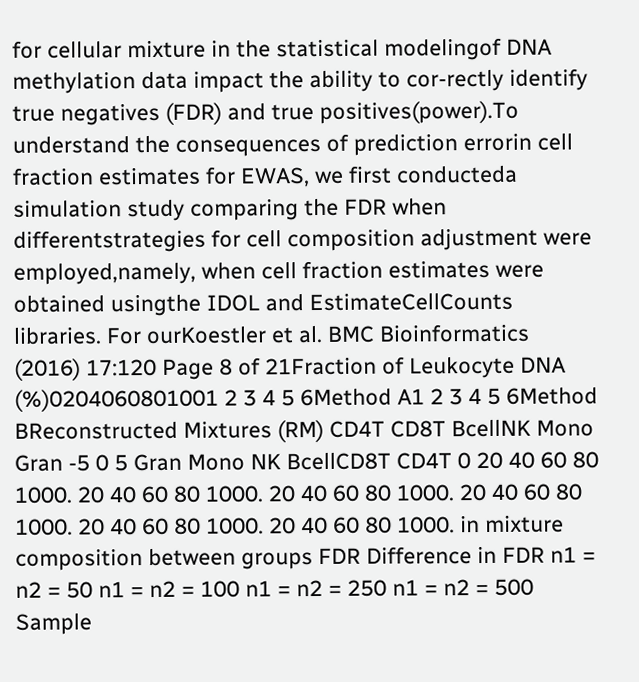for cellular mixture in the statistical modelingof DNA methylation data impact the ability to cor-rectly identify true negatives (FDR) and true positives(power).To understand the consequences of prediction errorin cell fraction estimates for EWAS, we first conducteda simulation study comparing the FDR when differentstrategies for cell composition adjustment were employed,namely, when cell fraction estimates were obtained usingthe IDOL and EstimateCellCounts libraries. For ourKoestler et al. BMC Bioinformatics  (2016) 17:120 Page 8 of 21Fraction of Leukocyte DNA (%)0204060801001 2 3 4 5 6Method A1 2 3 4 5 6Method BReconstructed Mixtures (RM) CD4T CD8T BcellNK Mono Gran -5 0 5 Gran Mono NK BcellCD8T CD4T 0 20 40 60 80 1000. 20 40 60 80 1000. 20 40 60 80 1000. 20 40 60 80 1000. 20 40 60 80 1000. 20 40 60 80 1000. in mixture composition between groups FDR Difference in FDR n1 = n2 = 50 n1 = n2 = 100 n1 = n2 = 250 n1 = n2 = 500 Sample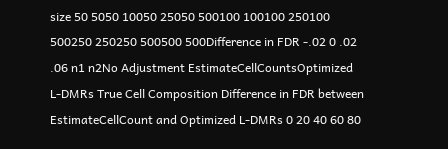size 50 5050 10050 25050 500100 100100 250100 500250 250250 500500 500Difference in FDR -.02 0 .02 .06 n1 n2No Adjustment EstimateCellCountsOptimized L-DMRs True Cell Composition Difference in FDR between EstimateCellCount and Optimized L-DMRs 0 20 40 60 80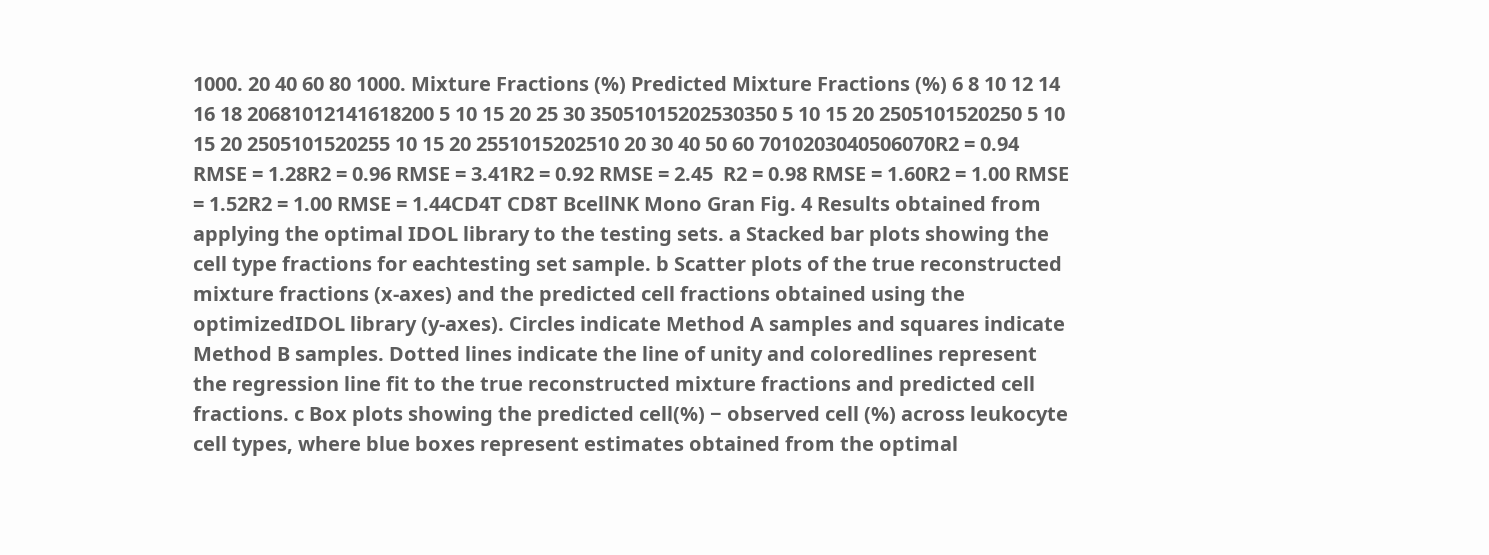1000. 20 40 60 80 1000. Mixture Fractions (%) Predicted Mixture Fractions (%) 6 8 10 12 14 16 18 20681012141618200 5 10 15 20 25 30 35051015202530350 5 10 15 20 2505101520250 5 10 15 20 2505101520255 10 15 20 2551015202510 20 30 40 50 60 7010203040506070R2 = 0.94 RMSE = 1.28R2 = 0.96 RMSE = 3.41R2 = 0.92 RMSE = 2.45  R2 = 0.98 RMSE = 1.60R2 = 1.00 RMSE = 1.52R2 = 1.00 RMSE = 1.44CD4T CD8T BcellNK Mono Gran Fig. 4 Results obtained from applying the optimal IDOL library to the testing sets. a Stacked bar plots showing the cell type fractions for eachtesting set sample. b Scatter plots of the true reconstructed mixture fractions (x-axes) and the predicted cell fractions obtained using the optimizedIDOL library (y-axes). Circles indicate Method A samples and squares indicate Method B samples. Dotted lines indicate the line of unity and coloredlines represent the regression line fit to the true reconstructed mixture fractions and predicted cell fractions. c Box plots showing the predicted cell(%) − observed cell (%) across leukocyte cell types, where blue boxes represent estimates obtained from the optimal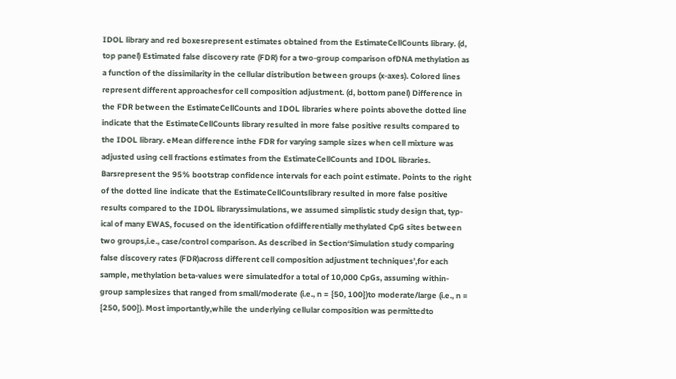IDOL library and red boxesrepresent estimates obtained from the EstimateCellCounts library. (d, top panel) Estimated false discovery rate (FDR) for a two-group comparison ofDNA methylation as a function of the dissimilarity in the cellular distribution between groups (x-axes). Colored lines represent different approachesfor cell composition adjustment. (d, bottom panel) Difference in the FDR between the EstimateCellCounts and IDOL libraries where points abovethe dotted line indicate that the EstimateCellCounts library resulted in more false positive results compared to the IDOL library. eMean difference inthe FDR for varying sample sizes when cell mixture was adjusted using cell fractions estimates from the EstimateCellCounts and IDOL libraries. Barsrepresent the 95% bootstrap confidence intervals for each point estimate. Points to the right of the dotted line indicate that the EstimateCellCountslibrary resulted in more false positive results compared to the IDOL libraryssimulations, we assumed simplistic study design that, typ-ical of many EWAS, focused on the identification ofdifferentially methylated CpG sites between two groups,i.e., case/control comparison. As described in Section‘Simulation study comparing false discovery rates (FDR)across different cell composition adjustment techniques’,for each sample, methylation beta-values were simulatedfor a total of 10,000 CpGs, assuming within-group samplesizes that ranged from small/moderate (i.e., n = {50, 100})to moderate/large (i.e., n = {250, 500}). Most importantly,while the underlying cellular composition was permittedto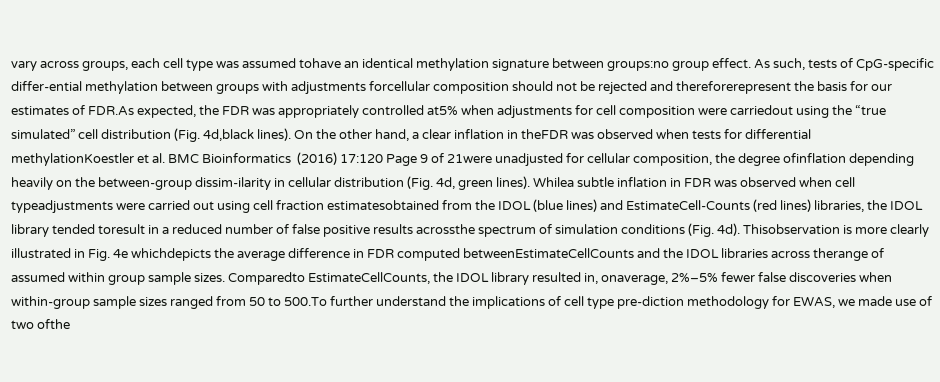vary across groups, each cell type was assumed tohave an identical methylation signature between groups:no group effect. As such, tests of CpG-specific differ-ential methylation between groups with adjustments forcellular composition should not be rejected and thereforerepresent the basis for our estimates of FDR.As expected, the FDR was appropriately controlled at5% when adjustments for cell composition were carriedout using the “true simulated” cell distribution (Fig. 4d,black lines). On the other hand, a clear inflation in theFDR was observed when tests for differential methylationKoestler et al. BMC Bioinformatics  (2016) 17:120 Page 9 of 21were unadjusted for cellular composition, the degree ofinflation depending heavily on the between-group dissim-ilarity in cellular distribution (Fig. 4d, green lines). Whilea subtle inflation in FDR was observed when cell typeadjustments were carried out using cell fraction estimatesobtained from the IDOL (blue lines) and EstimateCell-Counts (red lines) libraries, the IDOL library tended toresult in a reduced number of false positive results acrossthe spectrum of simulation conditions (Fig. 4d). Thisobservation is more clearly illustrated in Fig. 4e whichdepicts the average difference in FDR computed betweenEstimateCellCounts and the IDOL libraries across therange of assumed within group sample sizes. Comparedto EstimateCellCounts, the IDOL library resulted in, onaverage, 2%–5% fewer false discoveries when within-group sample sizes ranged from 50 to 500.To further understand the implications of cell type pre-diction methodology for EWAS, we made use of two ofthe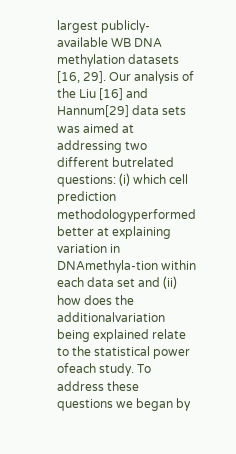largest publicly-available WB DNA methylation datasets [16, 29]. Our analysis of the Liu [16] and Hannum[29] data sets was aimed at addressing two different butrelated questions: (i) which cell prediction methodologyperformed better at explaining variation in DNAmethyla-tion within each data set and (ii) how does the additionalvariation being explained relate to the statistical power ofeach study. To address these questions we began by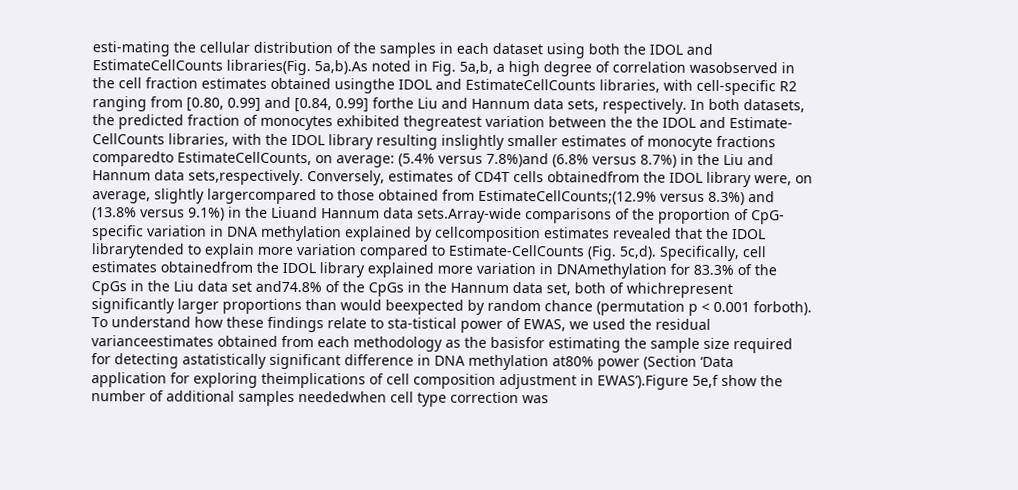esti-mating the cellular distribution of the samples in each dataset using both the IDOL and EstimateCellCounts libraries(Fig. 5a,b).As noted in Fig. 5a,b, a high degree of correlation wasobserved in the cell fraction estimates obtained usingthe IDOL and EstimateCellCounts libraries, with cell-specific R2 ranging from [0.80, 0.99] and [0.84, 0.99] forthe Liu and Hannum data sets, respectively. In both datasets, the predicted fraction of monocytes exhibited thegreatest variation between the the IDOL and Estimate-CellCounts libraries, with the IDOL library resulting inslightly smaller estimates of monocyte fractions comparedto EstimateCellCounts, on average: (5.4% versus 7.8%)and (6.8% versus 8.7%) in the Liu and Hannum data sets,respectively. Conversely, estimates of CD4T cells obtainedfrom the IDOL library were, on average, slightly largercompared to those obtained from EstimateCellCounts;(12.9% versus 8.3%) and (13.8% versus 9.1%) in the Liuand Hannum data sets.Array-wide comparisons of the proportion of CpG-specific variation in DNA methylation explained by cellcomposition estimates revealed that the IDOL librarytended to explain more variation compared to Estimate-CellCounts (Fig. 5c,d). Specifically, cell estimates obtainedfrom the IDOL library explained more variation in DNAmethylation for 83.3% of the CpGs in the Liu data set and74.8% of the CpGs in the Hannum data set, both of whichrepresent significantly larger proportions than would beexpected by random chance (permutation p < 0.001 forboth). To understand how these findings relate to sta-tistical power of EWAS, we used the residual varianceestimates obtained from each methodology as the basisfor estimating the sample size required for detecting astatistically significant difference in DNA methylation at80% power (Section ‘Data application for exploring theimplications of cell composition adjustment in EWAS’).Figure 5e,f show the number of additional samples neededwhen cell type correction was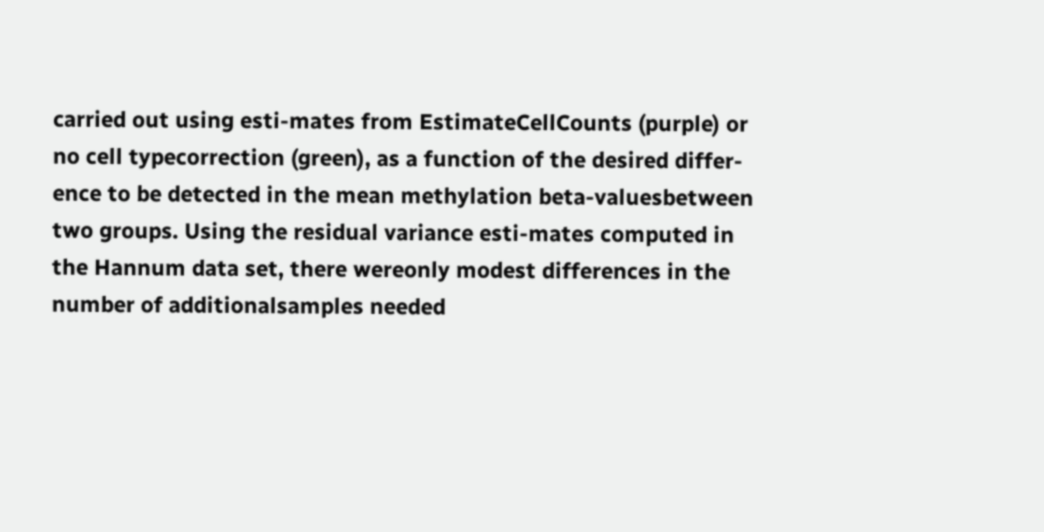carried out using esti-mates from EstimateCellCounts (purple) or no cell typecorrection (green), as a function of the desired differ-ence to be detected in the mean methylation beta-valuesbetween two groups. Using the residual variance esti-mates computed in the Hannum data set, there wereonly modest differences in the number of additionalsamples needed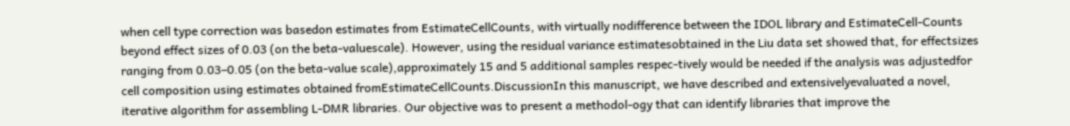when cell type correction was basedon estimates from EstimateCellCounts, with virtually nodifference between the IDOL library and EstimateCell-Counts beyond effect sizes of 0.03 (on the beta-valuescale). However, using the residual variance estimatesobtained in the Liu data set showed that, for effectsizes ranging from 0.03–0.05 (on the beta-value scale),approximately 15 and 5 additional samples respec-tively would be needed if the analysis was adjustedfor cell composition using estimates obtained fromEstimateCellCounts.DiscussionIn this manuscript, we have described and extensivelyevaluated a novel, iterative algorithm for assembling L-DMR libraries. Our objective was to present a methodol-ogy that can identify libraries that improve the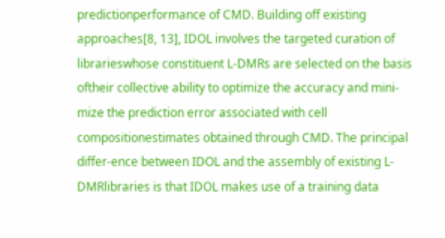predictionperformance of CMD. Building off existing approaches[8, 13], IDOL involves the targeted curation of librarieswhose constituent L-DMRs are selected on the basis oftheir collective ability to optimize the accuracy and mini-mize the prediction error associated with cell compositionestimates obtained through CMD. The principal differ-ence between IDOL and the assembly of existing L-DMRlibraries is that IDOL makes use of a training data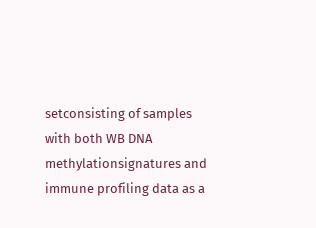setconsisting of samples with both WB DNA methylationsignatures and immune profiling data as a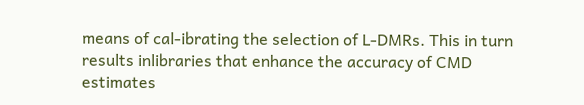means of cal-ibrating the selection of L-DMRs. This in turn results inlibraries that enhance the accuracy of CMD estimates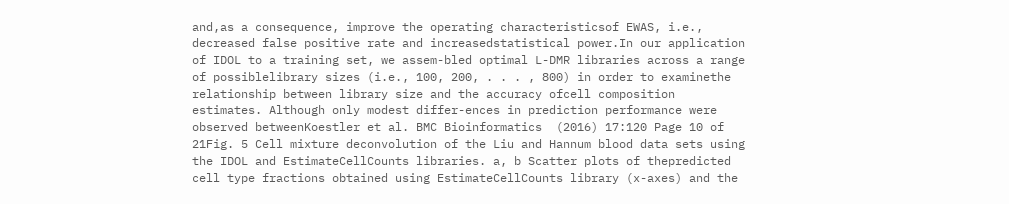and,as a consequence, improve the operating characteristicsof EWAS, i.e., decreased false positive rate and increasedstatistical power.In our application of IDOL to a training set, we assem-bled optimal L-DMR libraries across a range of possiblelibrary sizes (i.e., 100, 200, . . . , 800) in order to examinethe relationship between library size and the accuracy ofcell composition estimates. Although only modest differ-ences in prediction performance were observed betweenKoestler et al. BMC Bioinformatics  (2016) 17:120 Page 10 of 21Fig. 5 Cell mixture deconvolution of the Liu and Hannum blood data sets using the IDOL and EstimateCellCounts libraries. a, b Scatter plots of thepredicted cell type fractions obtained using EstimateCellCounts library (x-axes) and the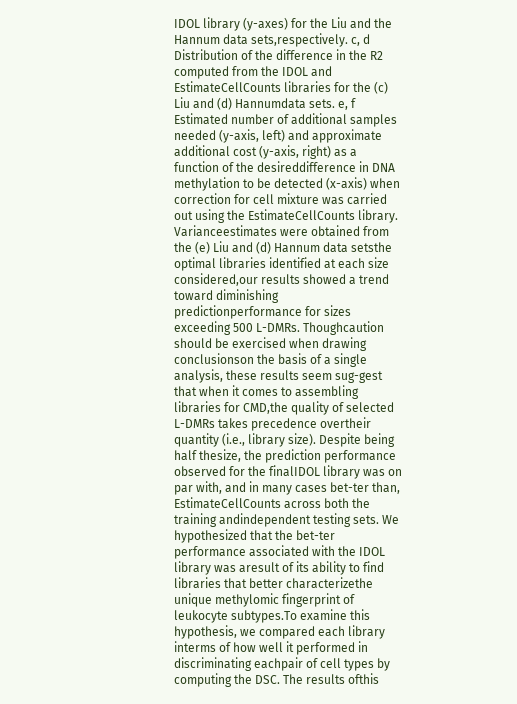IDOL library (y-axes) for the Liu and the Hannum data sets,respectively. c, d Distribution of the difference in the R2 computed from the IDOL and EstimateCellCounts libraries for the (c) Liu and (d) Hannumdata sets. e, f Estimated number of additional samples needed (y-axis, left) and approximate additional cost (y-axis, right) as a function of the desireddifference in DNA methylation to be detected (x-axis) when correction for cell mixture was carried out using the EstimateCellCounts library. Varianceestimates were obtained from the (e) Liu and (d) Hannum data setsthe optimal libraries identified at each size considered,our results showed a trend toward diminishing predictionperformance for sizes exceeding 500 L-DMRs. Thoughcaution should be exercised when drawing conclusionson the basis of a single analysis, these results seem sug-gest that when it comes to assembling libraries for CMD,the quality of selected L-DMRs takes precedence overtheir quantity (i.e., library size). Despite being half thesize, the prediction performance observed for the finalIDOL library was on par with, and in many cases bet-ter than, EstimateCellCounts across both the training andindependent testing sets. We hypothesized that the bet-ter performance associated with the IDOL library was aresult of its ability to find libraries that better characterizethe unique methylomic fingerprint of leukocyte subtypes.To examine this hypothesis, we compared each library interms of how well it performed in discriminating eachpair of cell types by computing the DSC. The results ofthis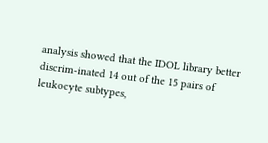analysis showed that the IDOL library better discrim-inated 14 out of the 15 pairs of leukocyte subtypes,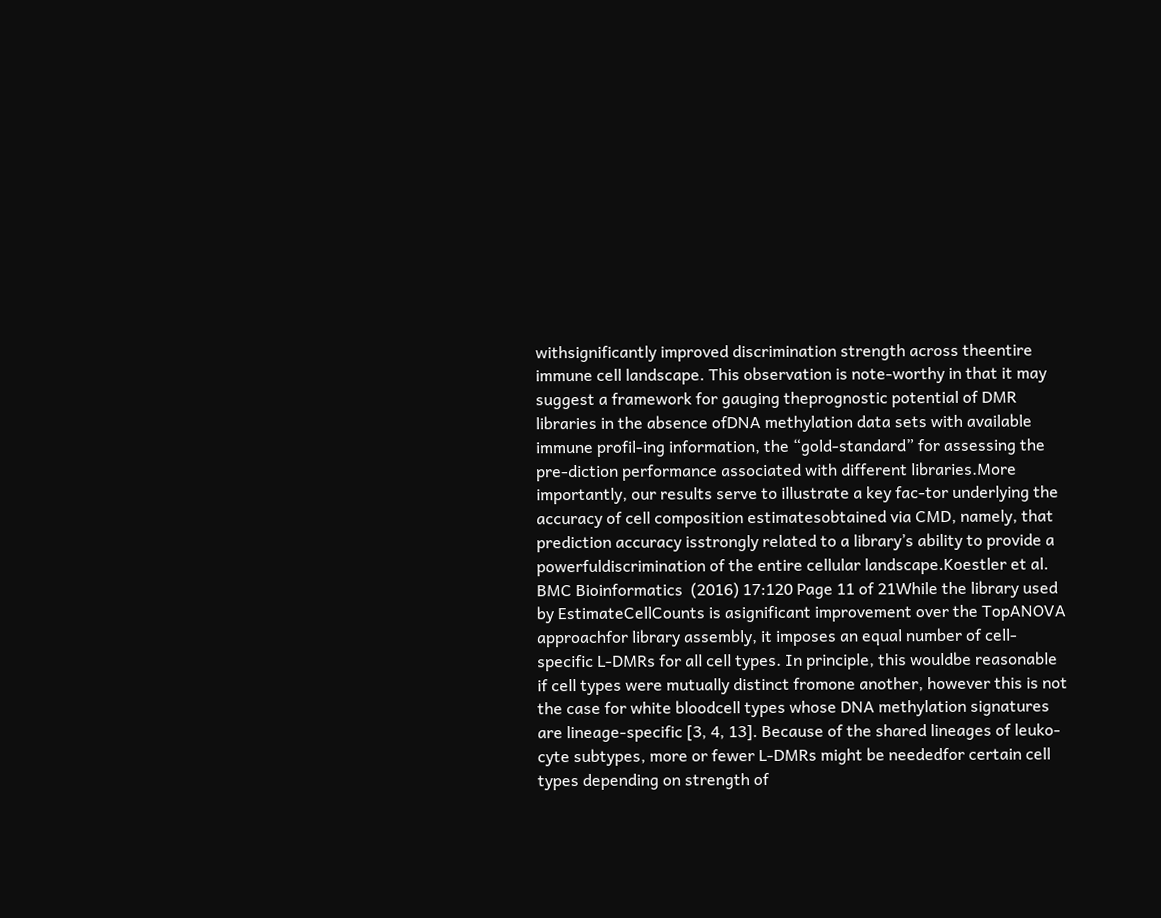withsignificantly improved discrimination strength across theentire immune cell landscape. This observation is note-worthy in that it may suggest a framework for gauging theprognostic potential of DMR libraries in the absence ofDNA methylation data sets with available immune profil-ing information, the “gold-standard” for assessing the pre-diction performance associated with different libraries.More importantly, our results serve to illustrate a key fac-tor underlying the accuracy of cell composition estimatesobtained via CMD, namely, that prediction accuracy isstrongly related to a library’s ability to provide a powerfuldiscrimination of the entire cellular landscape.Koestler et al. BMC Bioinformatics  (2016) 17:120 Page 11 of 21While the library used by EstimateCellCounts is asignificant improvement over the TopANOVA approachfor library assembly, it imposes an equal number of cell-specific L-DMRs for all cell types. In principle, this wouldbe reasonable if cell types were mutually distinct fromone another, however this is not the case for white bloodcell types whose DNA methylation signatures are lineage-specific [3, 4, 13]. Because of the shared lineages of leuko-cyte subtypes, more or fewer L-DMRs might be neededfor certain cell types depending on strength of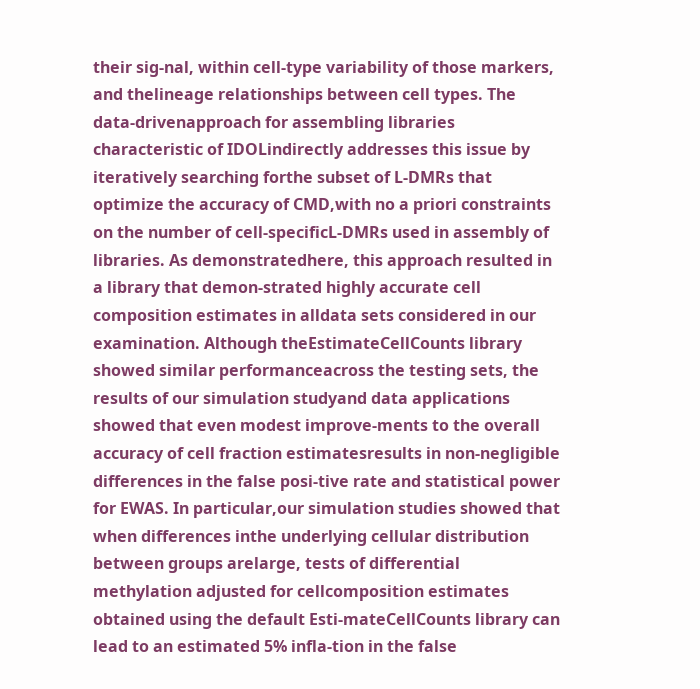their sig-nal, within cell-type variability of those markers, and thelineage relationships between cell types. The data-drivenapproach for assembling libraries characteristic of IDOLindirectly addresses this issue by iteratively searching forthe subset of L-DMRs that optimize the accuracy of CMD,with no a priori constraints on the number of cell-specificL-DMRs used in assembly of libraries. As demonstratedhere, this approach resulted in a library that demon-strated highly accurate cell composition estimates in alldata sets considered in our examination. Although theEstimateCellCounts library showed similar performanceacross the testing sets, the results of our simulation studyand data applications showed that even modest improve-ments to the overall accuracy of cell fraction estimatesresults in non-negligible differences in the false posi-tive rate and statistical power for EWAS. In particular,our simulation studies showed that when differences inthe underlying cellular distribution between groups arelarge, tests of differential methylation adjusted for cellcomposition estimates obtained using the default Esti-mateCellCounts library can lead to an estimated 5% infla-tion in the false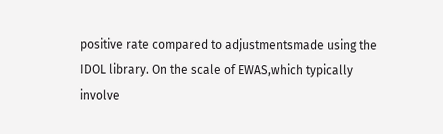positive rate compared to adjustmentsmade using the IDOL library. On the scale of EWAS,which typically involve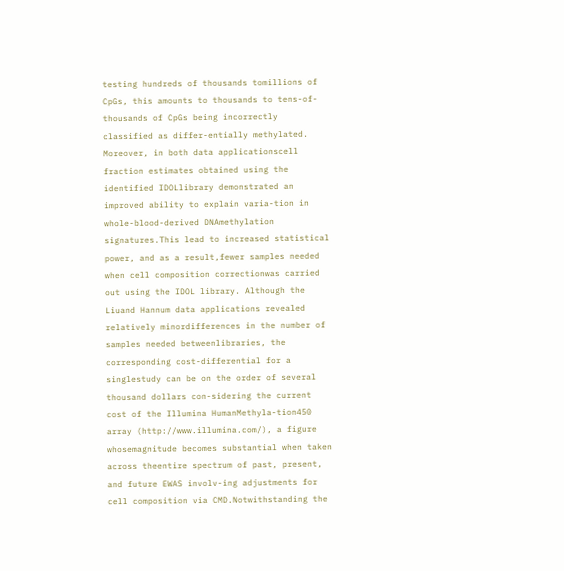testing hundreds of thousands tomillions of CpGs, this amounts to thousands to tens-of-thousands of CpGs being incorrectly classified as differ-entially methylated. Moreover, in both data applicationscell fraction estimates obtained using the identified IDOLlibrary demonstrated an improved ability to explain varia-tion in whole-blood-derived DNAmethylation signatures.This lead to increased statistical power, and as a result,fewer samples needed when cell composition correctionwas carried out using the IDOL library. Although the Liuand Hannum data applications revealed relatively minordifferences in the number of samples needed betweenlibraries, the corresponding cost-differential for a singlestudy can be on the order of several thousand dollars con-sidering the current cost of the Illumina HumanMethyla-tion450 array (http://www.illumina.com/), a figure whosemagnitude becomes substantial when taken across theentire spectrum of past, present, and future EWAS involv-ing adjustments for cell composition via CMD.Notwithstanding the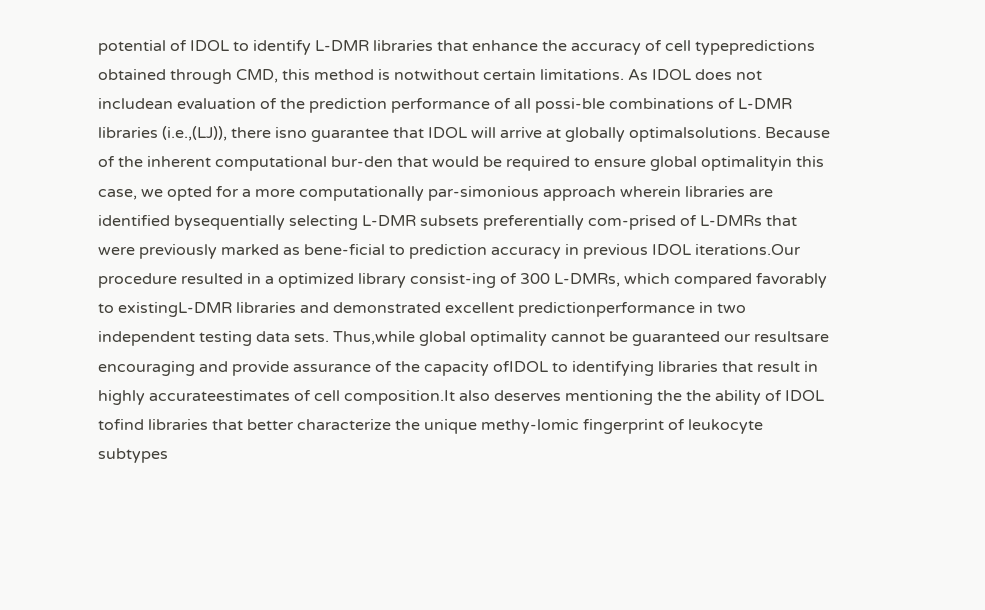potential of IDOL to identify L-DMR libraries that enhance the accuracy of cell typepredictions obtained through CMD, this method is notwithout certain limitations. As IDOL does not includean evaluation of the prediction performance of all possi-ble combinations of L-DMR libraries (i.e.,(LJ)), there isno guarantee that IDOL will arrive at globally optimalsolutions. Because of the inherent computational bur-den that would be required to ensure global optimalityin this case, we opted for a more computationally par-simonious approach wherein libraries are identified bysequentially selecting L-DMR subsets preferentially com-prised of L-DMRs that were previously marked as bene-ficial to prediction accuracy in previous IDOL iterations.Our procedure resulted in a optimized library consist-ing of 300 L-DMRs, which compared favorably to existingL-DMR libraries and demonstrated excellent predictionperformance in two independent testing data sets. Thus,while global optimality cannot be guaranteed our resultsare encouraging and provide assurance of the capacity ofIDOL to identifying libraries that result in highly accurateestimates of cell composition.It also deserves mentioning the the ability of IDOL tofind libraries that better characterize the unique methy-lomic fingerprint of leukocyte subtypes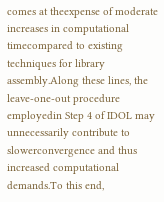comes at theexpense of moderate increases in computational timecompared to existing techniques for library assembly.Along these lines, the leave-one-out procedure employedin Step 4 of IDOL may unnecessarily contribute to slowerconvergence and thus increased computational demands.To this end,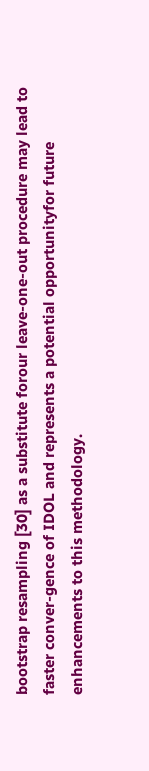bootstrap resampling [30] as a substitute forour leave-one-out procedure may lead to faster conver-gence of IDOL and represents a potential opportunityfor future enhancements to this methodology.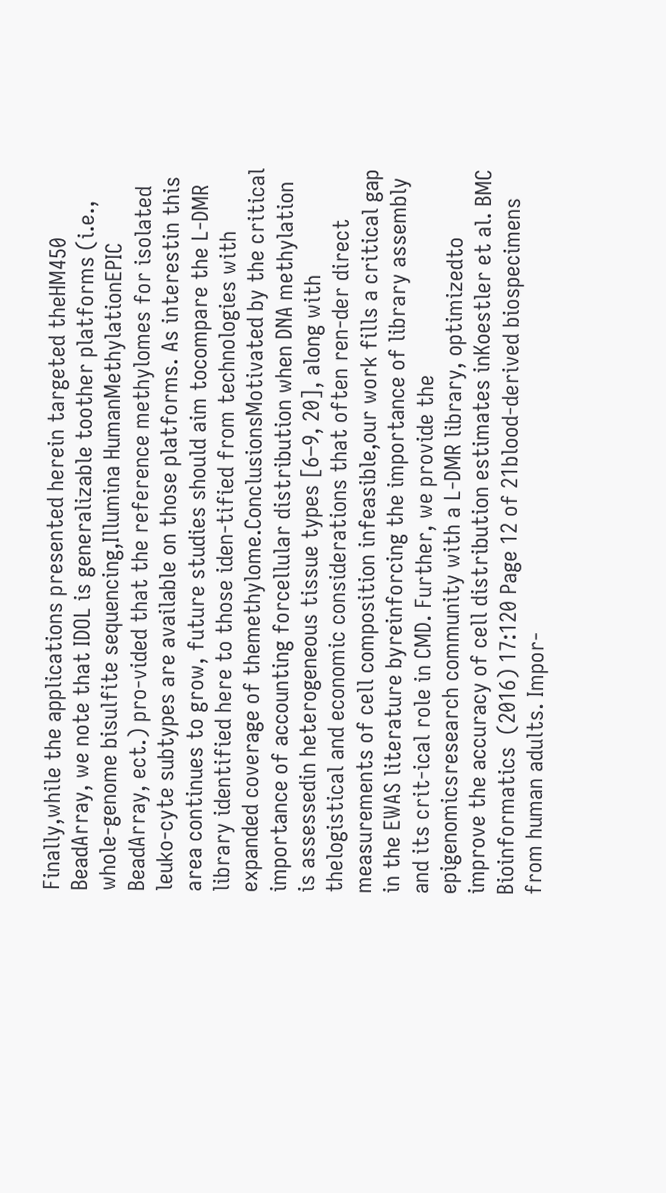Finally,while the applications presented herein targeted theHM450 BeadArray, we note that IDOL is generalizable toother platforms (i.e., whole-genome bisulfite sequencing,Illumina HumanMethylationEPIC BeadArray, ect.) pro-vided that the reference methylomes for isolated leuko-cyte subtypes are available on those platforms. As interestin this area continues to grow, future studies should aim tocompare the L-DMR library identified here to those iden-tified from technologies with expanded coverage of themethylome.ConclusionsMotivated by the critical importance of accounting forcellular distribution when DNA methylation is assessedin heterogeneous tissue types [6–9, 20], along with thelogistical and economic considerations that often ren-der direct measurements of cell composition infeasible,our work fills a critical gap in the EWAS literature byreinforcing the importance of library assembly and its crit-ical role in CMD. Further, we provide the epigenomicsresearch community with a L-DMR library, optimizedto improve the accuracy of cell distribution estimates inKoestler et al. BMC Bioinformatics  (2016) 17:120 Page 12 of 21blood-derived biospecimens from human adults. Impor-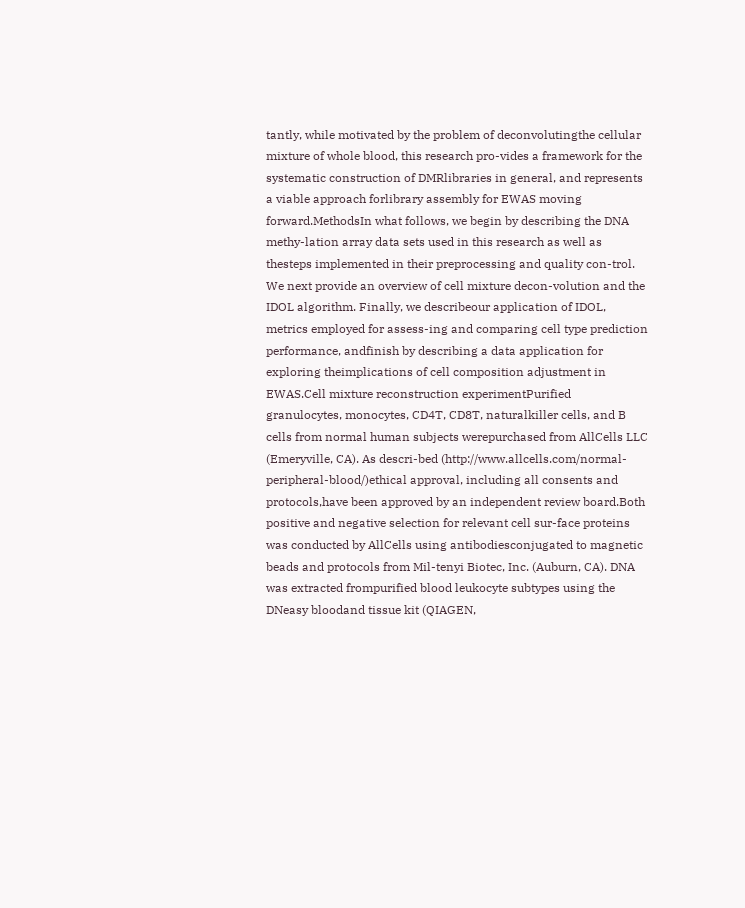tantly, while motivated by the problem of deconvolutingthe cellular mixture of whole blood, this research pro-vides a framework for the systematic construction of DMRlibraries in general, and represents a viable approach forlibrary assembly for EWAS moving forward.MethodsIn what follows, we begin by describing the DNA methy-lation array data sets used in this research as well as thesteps implemented in their preprocessing and quality con-trol. We next provide an overview of cell mixture decon-volution and the IDOL algorithm. Finally, we describeour application of IDOL, metrics employed for assess-ing and comparing cell type prediction performance, andfinish by describing a data application for exploring theimplications of cell composition adjustment in EWAS.Cell mixture reconstruction experimentPurified granulocytes, monocytes, CD4T, CD8T, naturalkiller cells, and B cells from normal human subjects werepurchased from AllCells LLC (Emeryville, CA). As descri-bed (http://www.allcells.com/normal-peripheral-blood/)ethical approval, including all consents and protocols,have been approved by an independent review board.Both positive and negative selection for relevant cell sur-face proteins was conducted by AllCells using antibodiesconjugated to magnetic beads and protocols from Mil-tenyi Biotec, Inc. (Auburn, CA). DNA was extracted frompurified blood leukocyte subtypes using the DNeasy bloodand tissue kit (QIAGEN,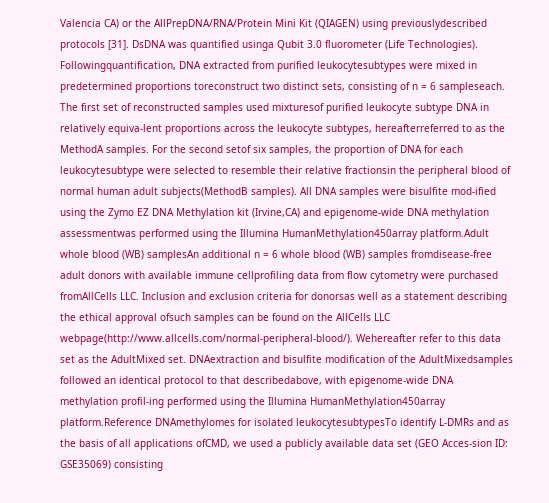Valencia CA) or the AllPrepDNA/RNA/Protein Mini Kit (QIAGEN) using previouslydescribed protocols [31]. DsDNA was quantified usinga Qubit 3.0 fluorometer (Life Technologies). Followingquantification, DNA extracted from purified leukocytesubtypes were mixed in predetermined proportions toreconstruct two distinct sets, consisting of n = 6 sampleseach. The first set of reconstructed samples used mixturesof purified leukocyte subtype DNA in relatively equiva-lent proportions across the leukocyte subtypes, hereafterreferred to as the MethodA samples. For the second setof six samples, the proportion of DNA for each leukocytesubtype were selected to resemble their relative fractionsin the peripheral blood of normal human adult subjects(MethodB samples). All DNA samples were bisulfite mod-ified using the Zymo EZ DNA Methylation kit (Irvine,CA) and epigenome-wide DNA methylation assessmentwas performed using the Illumina HumanMethylation450array platform.Adult whole blood (WB) samplesAn additional n = 6 whole blood (WB) samples fromdisease-free adult donors with available immune cellprofiling data from flow cytometry were purchased fromAllCells LLC. Inclusion and exclusion criteria for donorsas well as a statement describing the ethical approval ofsuch samples can be found on the AllCells LLC webpage(http://www.allcells.com/normal-peripheral-blood/). Wehereafter refer to this data set as the AdultMixed set. DNAextraction and bisulfite modification of the AdultMixedsamples followed an identical protocol to that describedabove, with epigenome-wide DNA methylation profil-ing performed using the Illumina HumanMethylation450array platform.Reference DNAmethylomes for isolated leukocytesubtypesTo identify L-DMRs and as the basis of all applications ofCMD, we used a publicly available data set (GEO Acces-sion ID: GSE35069) consisting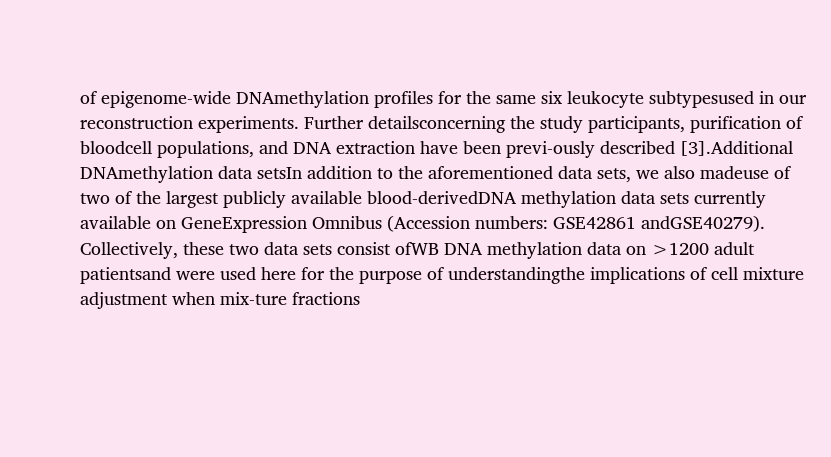of epigenome-wide DNAmethylation profiles for the same six leukocyte subtypesused in our reconstruction experiments. Further detailsconcerning the study participants, purification of bloodcell populations, and DNA extraction have been previ-ously described [3].Additional DNAmethylation data setsIn addition to the aforementioned data sets, we also madeuse of two of the largest publicly available blood-derivedDNA methylation data sets currently available on GeneExpression Omnibus (Accession numbers: GSE42861 andGSE40279). Collectively, these two data sets consist ofWB DNA methylation data on >1200 adult patientsand were used here for the purpose of understandingthe implications of cell mixture adjustment when mix-ture fractions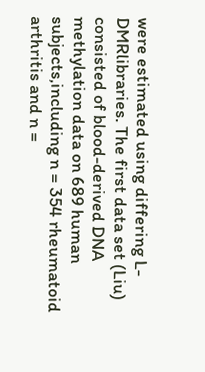were estimated using differing L-DMRlibraries. The first data set (Liu) consisted of blood-derived DNA methylation data on 689 human subjects,including n = 354 rheumatoid arthritis and n =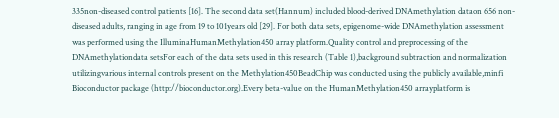335non-diseased control patients [16]. The second data set(Hannum) included blood-derived DNAmethylation dataon 656 non-diseased adults, ranging in age from 19 to 101years old [29]. For both data sets, epigenome-wide DNAmethylation assessment was performed using the IlluminaHumanMethylation450 array platform.Quality control and preprocessing of the DNAmethylationdata setsFor each of the data sets used in this research (Table 1),background subtraction and normalization utilizingvarious internal controls present on the Methylation450BeadChip was conducted using the publicly available,minfi Bioconductor package (http://bioconductor.org).Every beta-value on the HumanMethylation450 arrayplatform is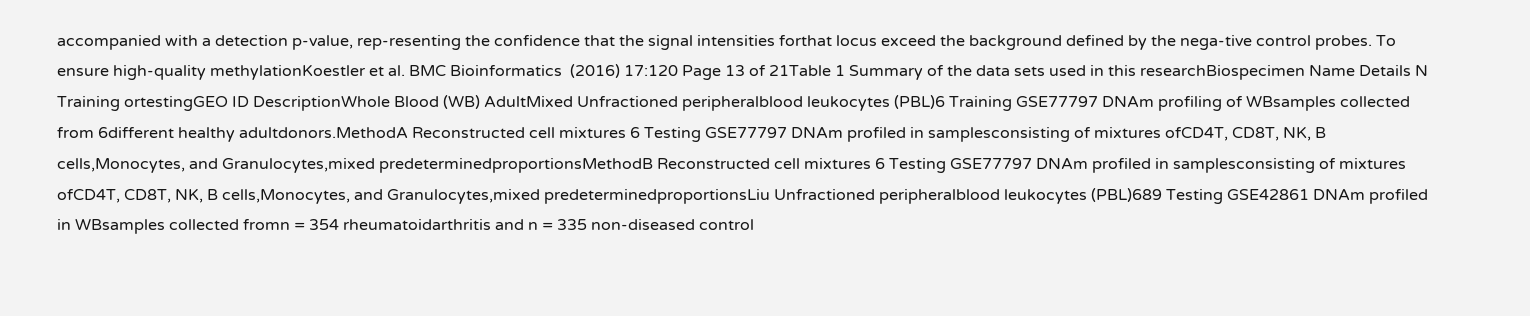accompanied with a detection p-value, rep-resenting the confidence that the signal intensities forthat locus exceed the background defined by the nega-tive control probes. To ensure high-quality methylationKoestler et al. BMC Bioinformatics  (2016) 17:120 Page 13 of 21Table 1 Summary of the data sets used in this researchBiospecimen Name Details N Training ortestingGEO ID DescriptionWhole Blood (WB) AdultMixed Unfractioned peripheralblood leukocytes (PBL)6 Training GSE77797 DNAm profiling of WBsamples collected from 6different healthy adultdonors.MethodA Reconstructed cell mixtures 6 Testing GSE77797 DNAm profiled in samplesconsisting of mixtures ofCD4T, CD8T, NK, B cells,Monocytes, and Granulocytes,mixed predeterminedproportionsMethodB Reconstructed cell mixtures 6 Testing GSE77797 DNAm profiled in samplesconsisting of mixtures ofCD4T, CD8T, NK, B cells,Monocytes, and Granulocytes,mixed predeterminedproportionsLiu Unfractioned peripheralblood leukocytes (PBL)689 Testing GSE42861 DNAm profiled in WBsamples collected fromn = 354 rheumatoidarthritis and n = 335 non-diseased control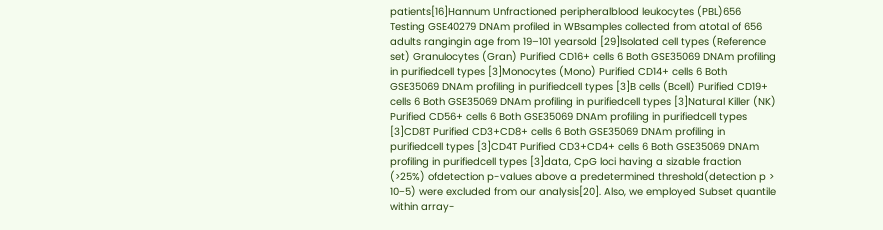patients[16]Hannum Unfractioned peripheralblood leukocytes (PBL)656 Testing GSE40279 DNAm profiled in WBsamples collected from atotal of 656 adults rangingin age from 19–101 yearsold [29]Isolated cell types (Reference set) Granulocytes (Gran) Purified CD16+ cells 6 Both GSE35069 DNAm profiling in purifiedcell types [3]Monocytes (Mono) Purified CD14+ cells 6 Both GSE35069 DNAm profiling in purifiedcell types [3]B cells (Bcell) Purified CD19+ cells 6 Both GSE35069 DNAm profiling in purifiedcell types [3]Natural Killer (NK) Purified CD56+ cells 6 Both GSE35069 DNAm profiling in purifiedcell types [3]CD8T Purified CD3+CD8+ cells 6 Both GSE35069 DNAm profiling in purifiedcell types [3]CD4T Purified CD3+CD4+ cells 6 Both GSE35069 DNAm profiling in purifiedcell types [3]data, CpG loci having a sizable fraction (>25%) ofdetection p-values above a predetermined threshold(detection p > 10−5) were excluded from our analysis[20]. Also, we employed Subset quantile within array-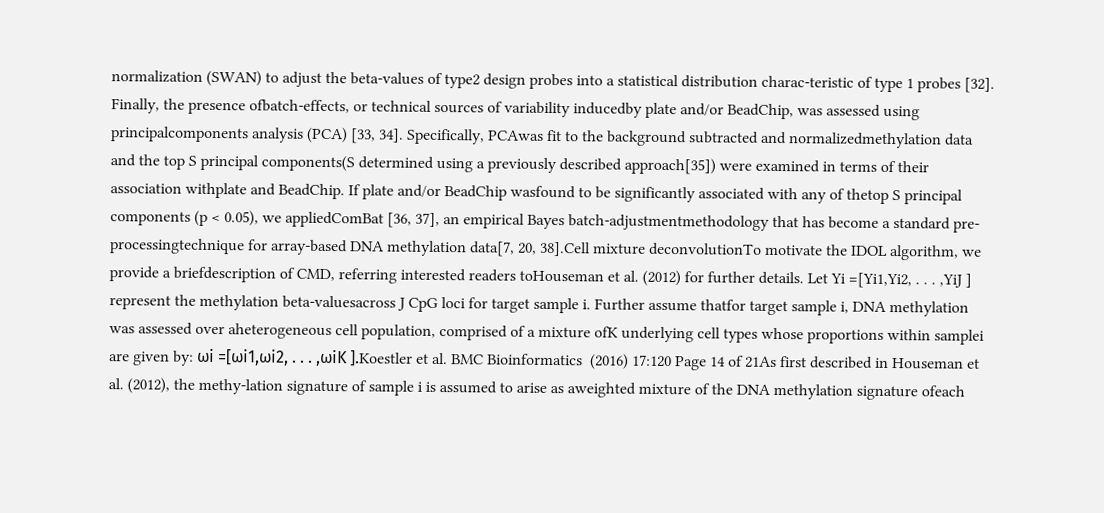normalization (SWAN) to adjust the beta-values of type2 design probes into a statistical distribution charac-teristic of type 1 probes [32]. Finally, the presence ofbatch-effects, or technical sources of variability inducedby plate and/or BeadChip, was assessed using principalcomponents analysis (PCA) [33, 34]. Specifically, PCAwas fit to the background subtracted and normalizedmethylation data and the top S principal components(S determined using a previously described approach[35]) were examined in terms of their association withplate and BeadChip. If plate and/or BeadChip wasfound to be significantly associated with any of thetop S principal components (p < 0.05), we appliedComBat [36, 37], an empirical Bayes batch-adjustmentmethodology that has become a standard pre-processingtechnique for array-based DNA methylation data[7, 20, 38].Cell mixture deconvolutionTo motivate the IDOL algorithm, we provide a briefdescription of CMD, referring interested readers toHouseman et al. (2012) for further details. Let Yi =[Yi1,Yi2, . . . ,YiJ ] represent the methylation beta-valuesacross J CpG loci for target sample i. Further assume thatfor target sample i, DNA methylation was assessed over aheterogeneous cell population, comprised of a mixture ofK underlying cell types whose proportions within samplei are given by: ωi =[ωi1,ωi2, . . . ,ωiK ].Koestler et al. BMC Bioinformatics  (2016) 17:120 Page 14 of 21As first described in Houseman et al. (2012), the methy-lation signature of sample i is assumed to arise as aweighted mixture of the DNA methylation signature ofeach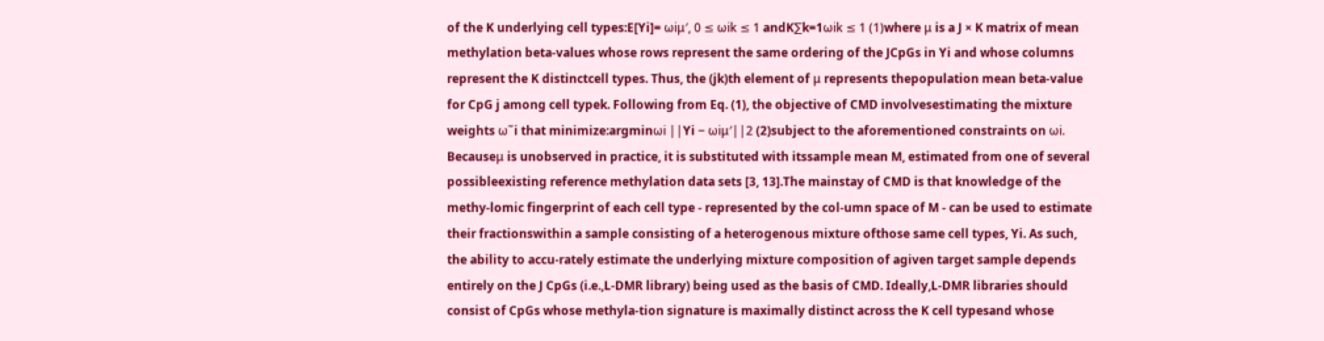of the K underlying cell types:E[Yi]= ωiμ′, 0 ≤ ωik ≤ 1 andK∑k=1ωik ≤ 1 (1)where μ is a J × K matrix of mean methylation beta-values whose rows represent the same ordering of the JCpGs in Yi and whose columns represent the K distinctcell types. Thus, the (jk)th element of μ represents thepopulation mean beta-value for CpG j among cell typek. Following from Eq. (1), the objective of CMD involvesestimating the mixture weights ω˜i that minimize:argminωi ||Yi − ωiμ′||2 (2)subject to the aforementioned constraints on ωi. Becauseμ is unobserved in practice, it is substituted with itssample mean M, estimated from one of several possibleexisting reference methylation data sets [3, 13].The mainstay of CMD is that knowledge of the methy-lomic fingerprint of each cell type - represented by the col-umn space of M - can be used to estimate their fractionswithin a sample consisting of a heterogenous mixture ofthose same cell types, Yi. As such, the ability to accu-rately estimate the underlying mixture composition of agiven target sample depends entirely on the J CpGs (i.e.,L-DMR library) being used as the basis of CMD. Ideally,L-DMR libraries should consist of CpGs whose methyla-tion signature is maximally distinct across the K cell typesand whose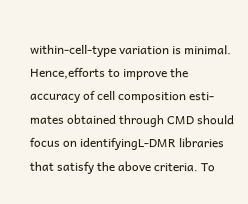within-cell-type variation is minimal. Hence,efforts to improve the accuracy of cell composition esti-mates obtained through CMD should focus on identifyingL-DMR libraries that satisfy the above criteria. To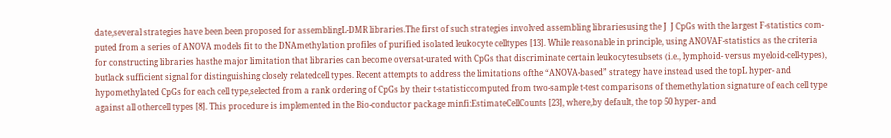date,several strategies have been been proposed for assemblingL-DMR libraries.The first of such strategies involved assembling librariesusing the J  J CpGs with the largest F-statistics com-puted from a series of ANOVA models fit to the DNAmethylation profiles of purified isolated leukocyte celltypes [13]. While reasonable in principle, using ANOVAF-statistics as the criteria for constructing libraries hasthe major limitation that libraries can become oversat-urated with CpGs that discriminate certain leukocytesubsets (i.e., lymphoid- versus myeloid-cell-types), butlack sufficient signal for distinguishing closely relatedcell types. Recent attempts to address the limitations ofthe “ANOVA-based” strategy have instead used the topL hyper- and hypomethylated CpGs for each cell type,selected from a rank ordering of CpGs by their t-statisticcomputed from two-sample t-test comparisons of themethylation signature of each cell type against all othercell types [8]. This procedure is implemented in the Bio-conductor package minfi:EstimateCellCounts [23], where,by default, the top 50 hyper- and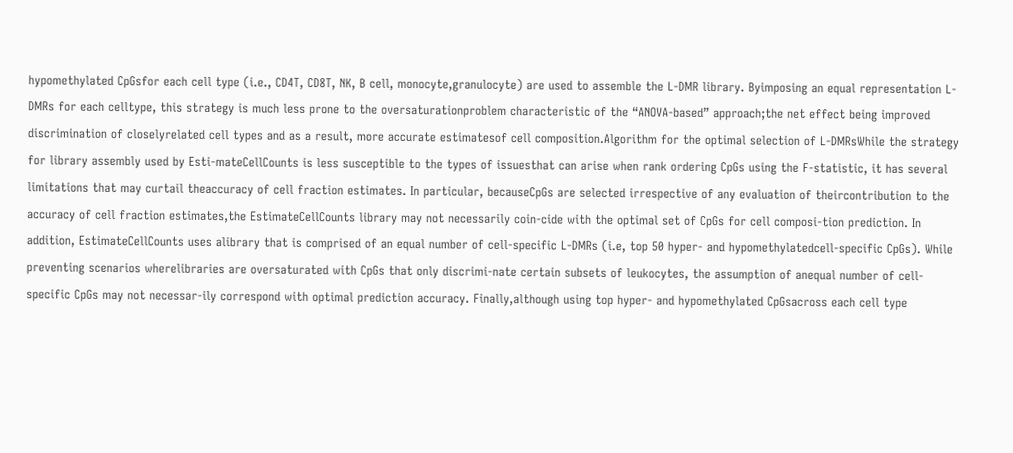hypomethylated CpGsfor each cell type (i.e., CD4T, CD8T, NK, B cell, monocyte,granulocyte) are used to assemble the L-DMR library. Byimposing an equal representation L-DMRs for each celltype, this strategy is much less prone to the oversaturationproblem characteristic of the “ANOVA-based” approach;the net effect being improved discrimination of closelyrelated cell types and as a result, more accurate estimatesof cell composition.Algorithm for the optimal selection of L-DMRsWhile the strategy for library assembly used by Esti-mateCellCounts is less susceptible to the types of issuesthat can arise when rank ordering CpGs using the F-statistic, it has several limitations that may curtail theaccuracy of cell fraction estimates. In particular, becauseCpGs are selected irrespective of any evaluation of theircontribution to the accuracy of cell fraction estimates,the EstimateCellCounts library may not necessarily coin-cide with the optimal set of CpGs for cell composi-tion prediction. In addition, EstimateCellCounts uses alibrary that is comprised of an equal number of cell-specific L-DMRs (i.e, top 50 hyper- and hypomethylatedcell-specific CpGs). While preventing scenarios wherelibraries are oversaturated with CpGs that only discrimi-nate certain subsets of leukocytes, the assumption of anequal number of cell-specific CpGs may not necessar-ily correspond with optimal prediction accuracy. Finally,although using top hyper- and hypomethylated CpGsacross each cell type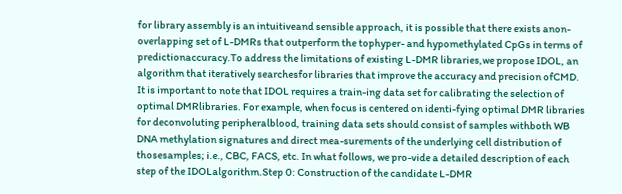for library assembly is an intuitiveand sensible approach, it is possible that there exists anon-overlapping set of L-DMRs that outperform the tophyper- and hypomethylated CpGs in terms of predictionaccuracy.To address the limitations of existing L-DMR libraries,we propose IDOL, an algorithm that iteratively searchesfor libraries that improve the accuracy and precision ofCMD. It is important to note that IDOL requires a train-ing data set for calibrating the selection of optimal DMRlibraries. For example, when focus is centered on identi-fying optimal DMR libraries for deconvoluting peripheralblood, training data sets should consist of samples withboth WB DNA methylation signatures and direct mea-surements of the underlying cell distribution of thosesamples; i.e., CBC, FACS, etc. In what follows, we pro-vide a detailed description of each step of the IDOLalgorithm.Step 0: Construction of the candidate L-DMR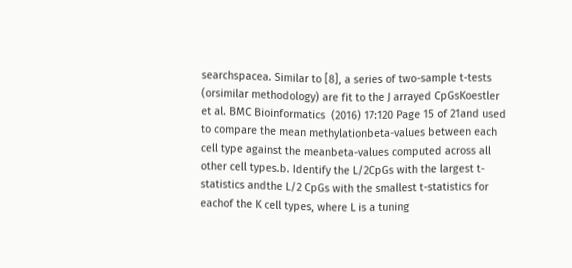searchspacea. Similar to [8], a series of two-sample t-tests (orsimilar methodology) are fit to the J arrayed CpGsKoestler et al. BMC Bioinformatics  (2016) 17:120 Page 15 of 21and used to compare the mean methylationbeta-values between each cell type against the meanbeta-values computed across all other cell types.b. Identify the L/2CpGs with the largest t-statistics andthe L/2 CpGs with the smallest t-statistics for eachof the K cell types, where L is a tuning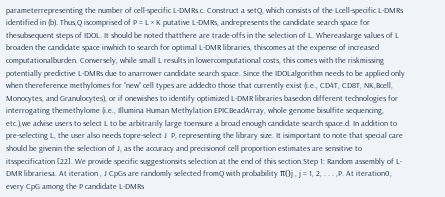parameterrepresenting the number of cell-specific L-DMRs.c. Construct a setQ, which consists of the Lcell-specific L-DMRs identified in (b). Thus,Q iscomprised of P = L × K putative L-DMRs, andrepresents the candidate search space for thesubsequent steps of IDOL. It should be noted thatthere are trade-offs in the selection of L. Whereaslarge values of L broaden the candidate space inwhich to search for optimal L-DMR libraries, thiscomes at the expense of increased computationalburden. Conversely, while small L results in lowercomputational costs, this comes with the riskmissing potentially predictive L-DMRs due to anarrower candidate search space. Since the IDOLalgorithm needs to be applied only when thereference methylomes for “new” cell types are addedto those that currently exist (i.e., CD4T, CD8T, NK,Bcell, Monocytes, and Granulocytes), or if onewishes to identify optimized L-DMR libraries basedon different technologies for interrogating themethylome (i.e., Illumina Human Methylation EPICBeadArray, whole genome bisulfite sequencing, etc.),we advise users to select L to be arbitrarily large toensure a broad enough candidate search space.d. In addition to pre-selecting L, the user also needs topre-select J  P, representing the library size. It isimportant to note that special care should be givenin the selection of J, as the accuracy and precisionof cell proportion estimates are sensitive to itsspecification [22]. We provide specific suggestionsits selection at the end of this section.Step 1: Random assembly of L-DMR librariesa. At iteration , J CpGs are randomly selected fromQ with probability π()j , j = 1, 2, . . . ,P. At iteration0, every CpG among the P candidate L-DMRs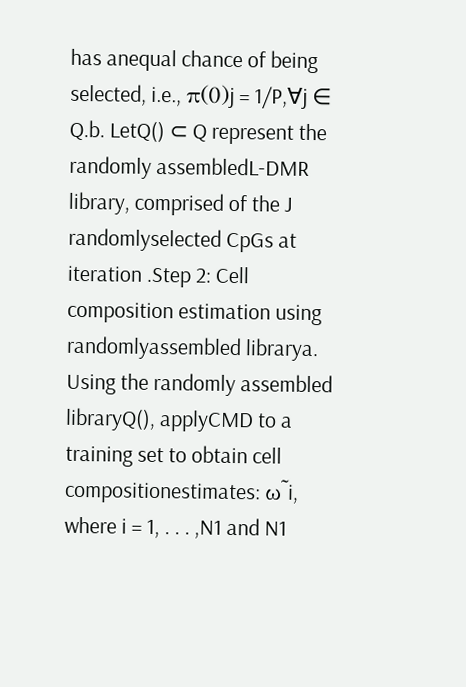has anequal chance of being selected, i.e., π(0)j = 1/P,∀j ∈ Q.b. LetQ() ⊂ Q represent the randomly assembledL-DMR library, comprised of the J randomlyselected CpGs at iteration .Step 2: Cell composition estimation using randomlyassembled librarya. Using the randomly assembled libraryQ(), applyCMD to a training set to obtain cell compositionestimates: ω˜i, where i = 1, . . . ,N1 and N1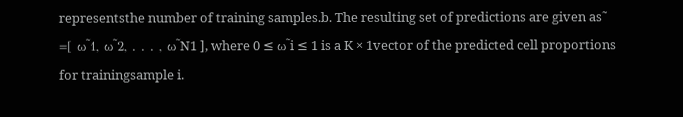representsthe number of training samples.b. The resulting set of predictions are given as˜ =[ ω˜1, ω˜2, . . . , ω˜N1 ], where 0 ≤ ω˜i ≤ 1 is a K × 1vector of the predicted cell proportions for trainingsample i.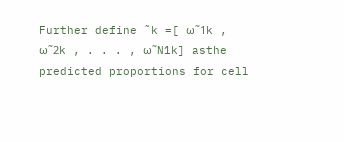Further define ˜k =[ ω˜1k , ω˜2k , . . . , ω˜N1k] asthe predicted proportions for cell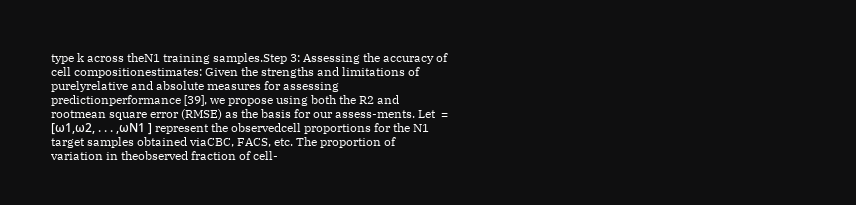type k across theN1 training samples.Step 3: Assessing the accuracy of cell compositionestimates: Given the strengths and limitations of purelyrelative and absolute measures for assessing predictionperformance [39], we propose using both the R2 and rootmean square error (RMSE) as the basis for our assess-ments. Let  = [ω1,ω2, . . . ,ωN1 ] represent the observedcell proportions for the N1 target samples obtained viaCBC, FACS, etc. The proportion of variation in theobserved fraction of cell-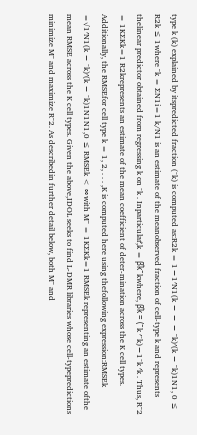type k (k) explained by itspredicted fraction (˜k) is computed as:R2k = 1−1′N1(k − − − ¯k)′(k − ¯k)1N1, 0 ≤ R2k ≤ 1where ¯k = ∑N1i=1 k/N1 is an estimate of the meanobserved fraction of cell-type k and represents thelinear predictor obtained from regressing k on ˜k . Inparticular,̂k = β̂k˜kwhere, β̂k = (˜k ′˜k)−1˜k ′k . Thus, R¯2 = 1K∑Kk=1 R2krepresents an estimate of the mean coefficient of deter-mination across the K cell types. Additionally, the RMSEfor cell type k = 1, 2, . . . ,K is computed here using thefollowing expression:RMSEk =√1′N1(k − ˜k)′(k − ˜k)1N1N1,0 ≤ RMSEk < ∞with M¯ = 1K∑Kk=1 RMSEk representing an estimate ofthe mean RMSE across the K cell types. Given the above,IDOL seeks to find L-DMR libraries whose cell-typepredictions minimize M¯ and maximize R¯2. As describedin further detail below, both M¯ and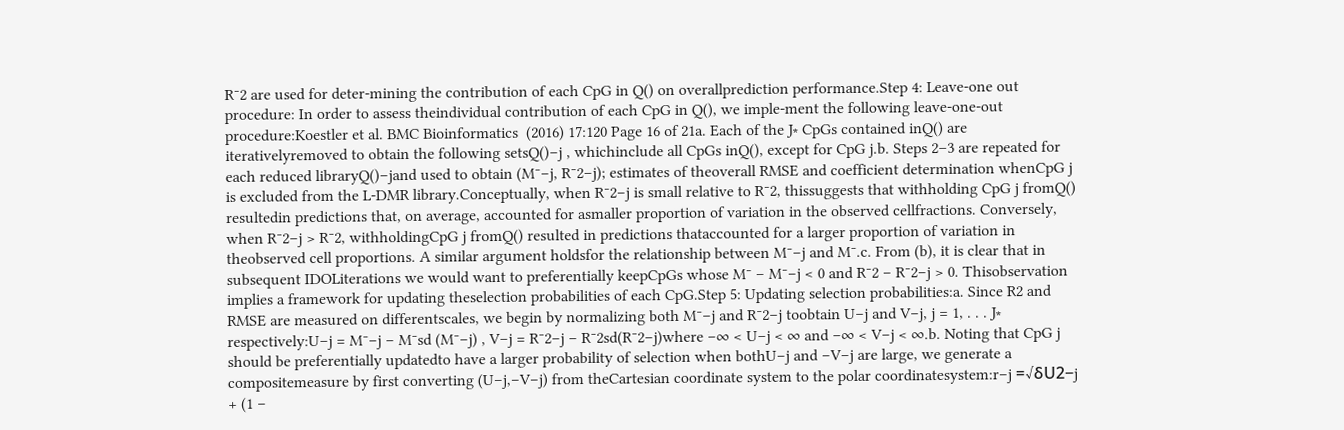R¯2 are used for deter-mining the contribution of each CpG in Q() on overallprediction performance.Step 4: Leave-one out procedure: In order to assess theindividual contribution of each CpG in Q(), we imple-ment the following leave-one-out procedure:Koestler et al. BMC Bioinformatics  (2016) 17:120 Page 16 of 21a. Each of the J∗ CpGs contained inQ() are iterativelyremoved to obtain the following setsQ()−j , whichinclude all CpGs inQ(), except for CpG j.b. Steps 2–3 are repeated for each reduced libraryQ()−jand used to obtain (M¯−j, R¯2−j); estimates of theoverall RMSE and coefficient determination whenCpG j is excluded from the L-DMR library.Conceptually, when R¯2−j is small relative to R¯2, thissuggests that withholding CpG j fromQ() resultedin predictions that, on average, accounted for asmaller proportion of variation in the observed cellfractions. Conversely, when R¯2−j > R¯2, withholdingCpG j fromQ() resulted in predictions thataccounted for a larger proportion of variation in theobserved cell proportions. A similar argument holdsfor the relationship between M¯−j and M¯.c. From (b), it is clear that in subsequent IDOLiterations we would want to preferentially keepCpGs whose M¯ − M¯−j < 0 and R¯2 − R¯2−j > 0. Thisobservation implies a framework for updating theselection probabilities of each CpG.Step 5: Updating selection probabilities:a. Since R2 and RMSE are measured on differentscales, we begin by normalizing both M¯−j and R¯2−j toobtain U−j and V−j, j = 1, . . . J∗ respectively:U−j = M¯−j − M¯sd (M¯−j) , V−j = R¯2−j − R¯2sd(R¯2−j)where −∞ < U−j < ∞ and −∞ < V−j < ∞.b. Noting that CpG j should be preferentially updatedto have a larger probability of selection when bothU−j and −V−j are large, we generate a compositemeasure by first converting (U−j,−V−j) from theCartesian coordinate system to the polar coordinatesystem:r−j =√δU2−j + (1 −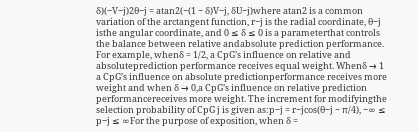δ)(−V−j)2θ−j = atan2(−(1 − δ)V−j, δU−j)where atan2 is a common variation of the arctangent function, r−j is the radial coordinate, θ−j isthe angular coordinate, and 0 ≤ δ ≤ 0 is a parameterthat controls the balance between relative andabsolute prediction performance. For example, whenδ = 1/2, a CpG’s influence on relative and absoluteprediction performance receives equal weight. Whenδ → 1 a CpG’s influence on absolute predictionperformance receives more weight and when δ → 0,a CpG’s influence on relative prediction performancereceives more weight. The increment for modifyingthe selection probability of CpG j is given as:p−j = r−jcos(θ−j − π/4), −∞ ≤ p−j ≤ ∞For the purpose of exposition, when δ =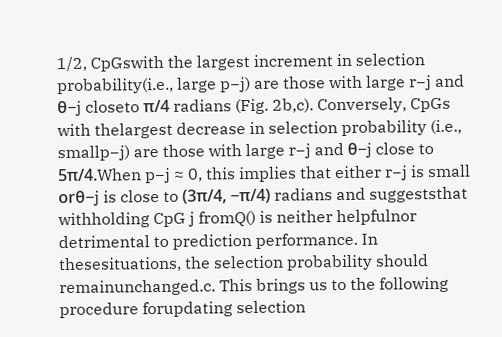1/2, CpGswith the largest increment in selection probability(i.e., large p−j) are those with large r−j and θ−j closeto π/4 radians (Fig. 2b,c). Conversely, CpGs with thelargest decrease in selection probability (i.e., smallp−j) are those with large r−j and θ−j close to 5π/4.When p−j ≈ 0, this implies that either r−j is small orθ−j is close to (3π/4, −π/4) radians and suggeststhat withholding CpG j fromQ() is neither helpfulnor detrimental to prediction performance. In thesesituations, the selection probability should remainunchanged.c. This brings us to the following procedure forupdating selection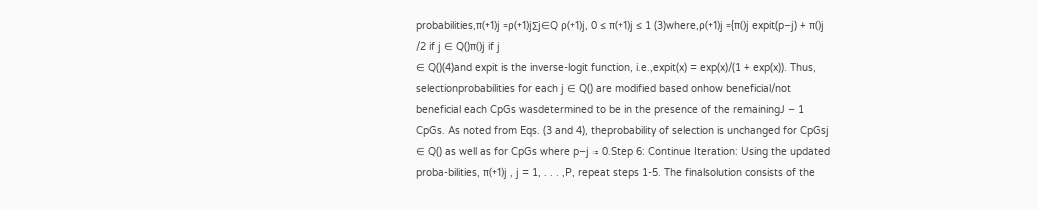probabilities,π(+1)j =ρ(+1)j∑j∈Q ρ(+1)j, 0 ≤ π(+1)j ≤ 1 (3)where,ρ(+1)j ={π()j expit(p−j) + π()j /2 if j ∈ Q()π()j if j
∈ Q()(4)and expit is the inverse-logit function, i.e.,expit(x) = exp(x)/(1 + exp(x)). Thus, selectionprobabilities for each j ∈ Q() are modified based onhow beneficial/not beneficial each CpGs wasdetermined to be in the presence of the remainingJ − 1 CpGs. As noted from Eqs. (3 and 4), theprobability of selection is unchanged for CpGsj
∈ Q() as well as for CpGs where p−j ≈ 0.Step 6: Continue Iteration: Using the updated proba-bilities, π(+1)j , j = 1, . . . ,P, repeat steps 1-5. The finalsolution consists of the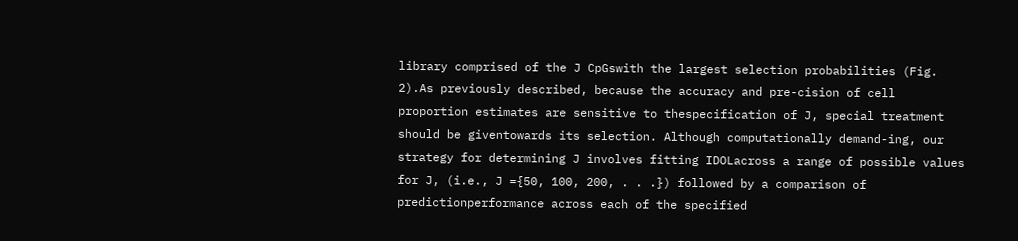library comprised of the J CpGswith the largest selection probabilities (Fig. 2).As previously described, because the accuracy and pre-cision of cell proportion estimates are sensitive to thespecification of J, special treatment should be giventowards its selection. Although computationally demand-ing, our strategy for determining J involves fitting IDOLacross a range of possible values for J, (i.e., J ={50, 100, 200, . . .}) followed by a comparison of predictionperformance across each of the specified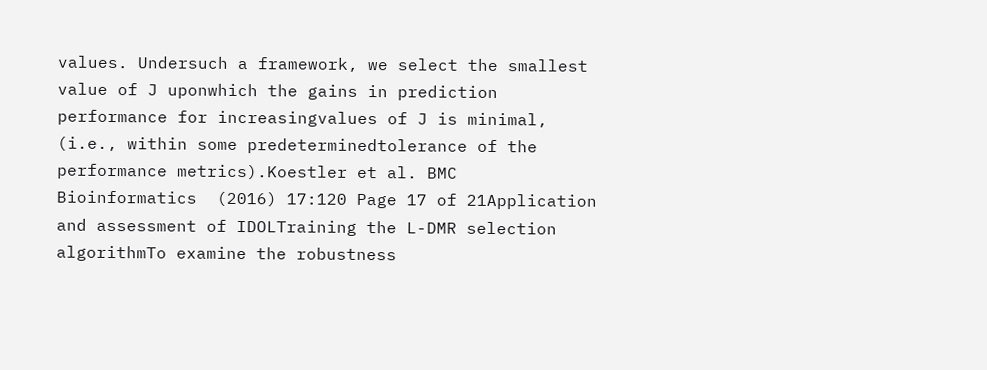values. Undersuch a framework, we select the smallest value of J uponwhich the gains in prediction performance for increasingvalues of J is minimal, (i.e., within some predeterminedtolerance of the performance metrics).Koestler et al. BMC Bioinformatics  (2016) 17:120 Page 17 of 21Application and assessment of IDOLTraining the L-DMR selection algorithmTo examine the robustness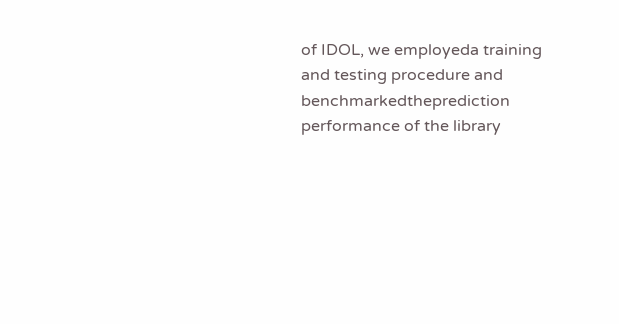of IDOL, we employeda training and testing procedure and benchmarkedtheprediction performance of the library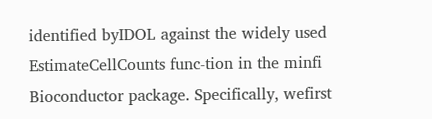identified byIDOL against the widely used EstimateCellCounts func-tion in the minfi Bioconductor package. Specifically, wefirst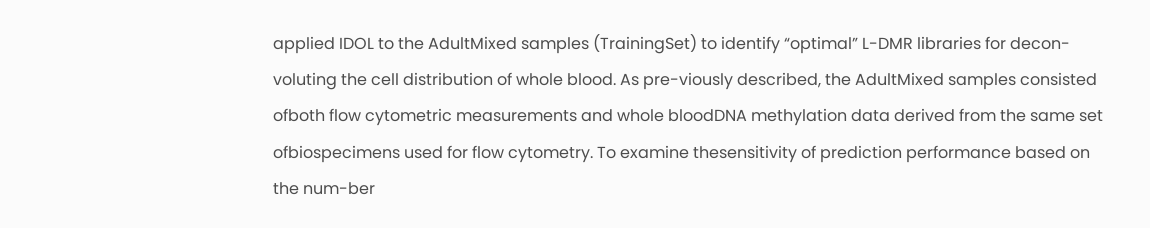applied IDOL to the AdultMixed samples (TrainingSet) to identify “optimal” L-DMR libraries for decon-voluting the cell distribution of whole blood. As pre-viously described, the AdultMixed samples consisted ofboth flow cytometric measurements and whole bloodDNA methylation data derived from the same set ofbiospecimens used for flow cytometry. To examine thesensitivity of prediction performance based on the num-ber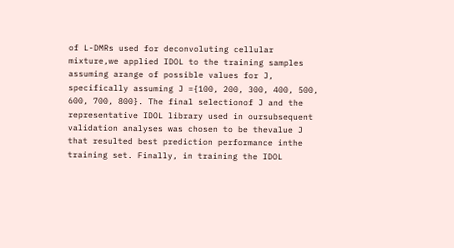of L-DMRs used for deconvoluting cellular mixture,we applied IDOL to the training samples assuming arange of possible values for J, specifically assuming J ={100, 200, 300, 400, 500, 600, 700, 800}. The final selectionof J and the representative IDOL library used in oursubsequent validation analyses was chosen to be thevalue J that resulted best prediction performance inthe training set. Finally, in training the IDOL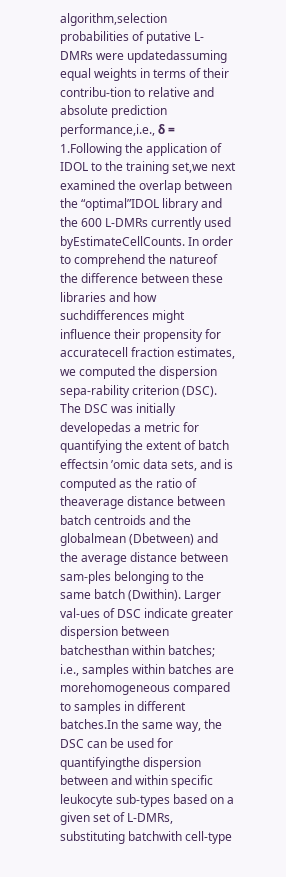algorithm,selection probabilities of putative L-DMRs were updatedassuming equal weights in terms of their contribu-tion to relative and absolute prediction performance,i.e., δ = 1.Following the application of IDOL to the training set,we next examined the overlap between the “optimal”IDOL library and the 600 L-DMRs currently used byEstimateCellCounts. In order to comprehend the natureof the difference between these libraries and how suchdifferences might influence their propensity for accuratecell fraction estimates, we computed the dispersion sepa-rability criterion (DSC). The DSC was initially developedas a metric for quantifying the extent of batch effectsin ’omic data sets, and is computed as the ratio of theaverage distance between batch centroids and the globalmean (Dbetween) and the average distance between sam-ples belonging to the same batch (Dwithin). Larger val-ues of DSC indicate greater dispersion between batchesthan within batches; i.e., samples within batches are morehomogeneous compared to samples in different batches.In the same way, the DSC can be used for quantifyingthe dispersion between and within specific leukocyte sub-types based on a given set of L-DMRs, substituting batchwith cell-type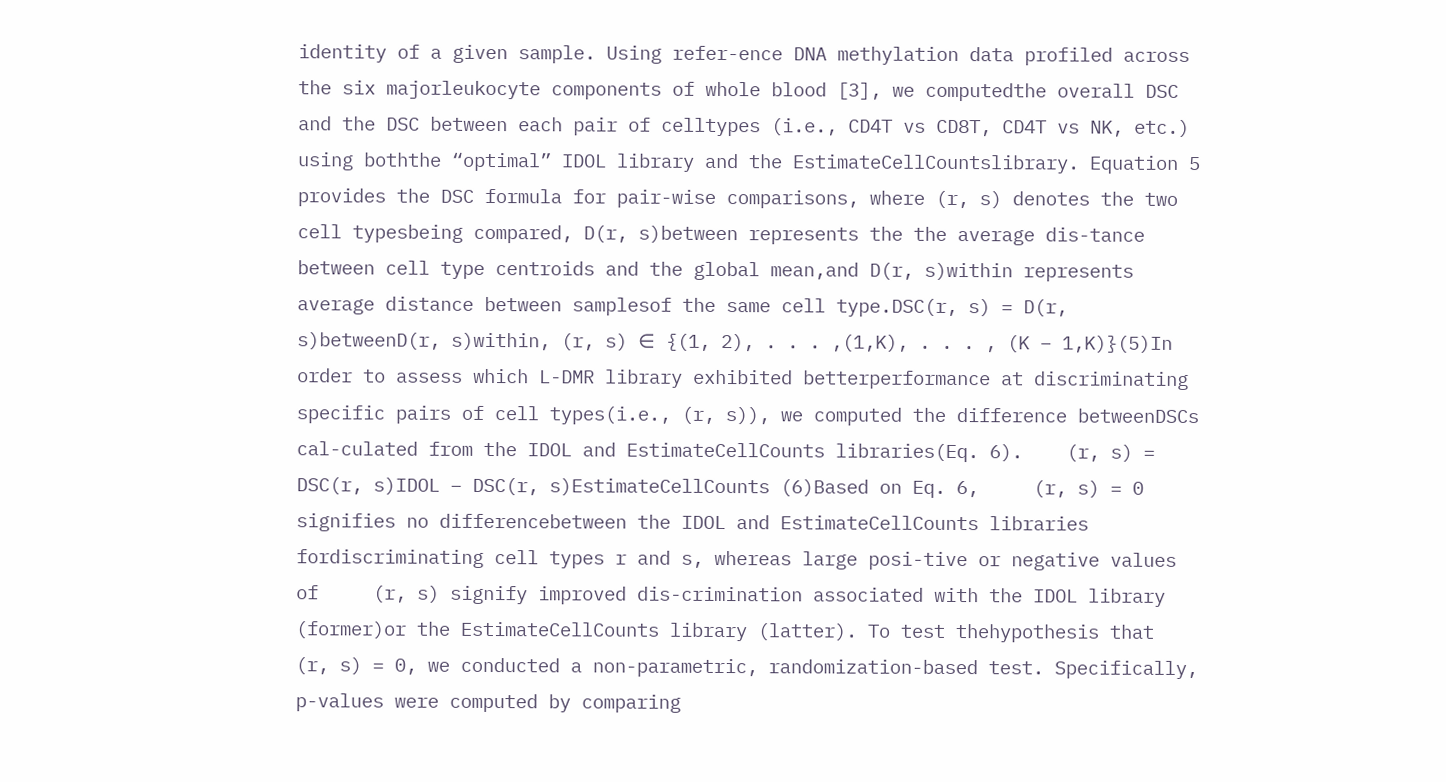identity of a given sample. Using refer-ence DNA methylation data profiled across the six majorleukocyte components of whole blood [3], we computedthe overall DSC and the DSC between each pair of celltypes (i.e., CD4T vs CD8T, CD4T vs NK, etc.) using boththe “optimal” IDOL library and the EstimateCellCountslibrary. Equation 5 provides the DSC formula for pair-wise comparisons, where (r, s) denotes the two cell typesbeing compared, D(r, s)between represents the the average dis-tance between cell type centroids and the global mean,and D(r, s)within represents average distance between samplesof the same cell type.DSC(r, s) = D(r, s)betweenD(r, s)within, (r, s) ∈ {(1, 2), . . . ,(1,K), . . . , (K − 1,K)}(5)In order to assess which L-DMR library exhibited betterperformance at discriminating specific pairs of cell types(i.e., (r, s)), we computed the difference betweenDSCs cal-culated from the IDOL and EstimateCellCounts libraries(Eq. 6).    (r, s) = DSC(r, s)IDOL − DSC(r, s)EstimateCellCounts (6)Based on Eq. 6,     (r, s) = 0 signifies no differencebetween the IDOL and EstimateCellCounts libraries fordiscriminating cell types r and s, whereas large posi-tive or negative values of     (r, s) signify improved dis-crimination associated with the IDOL library (former)or the EstimateCellCounts library (latter). To test thehypothesis that     (r, s) = 0, we conducted a non-parametric, randomization-based test. Specifically, p-values were computed by comparing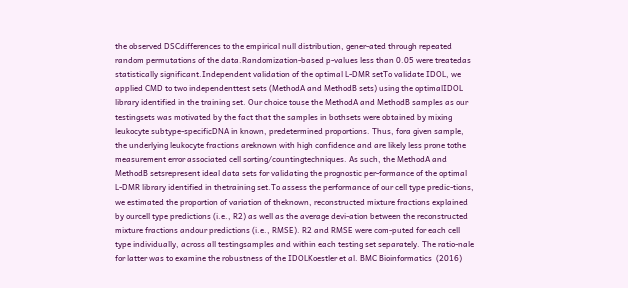the observed DSCdifferences to the empirical null distribution, gener-ated through repeated random permutations of the data.Randomization-based p-values less than 0.05 were treatedas statistically significant.Independent validation of the optimal L-DMR setTo validate IDOL, we applied CMD to two independenttest sets (MethodA and MethodB sets) using the optimalIDOL library identified in the training set. Our choice touse the MethodA and MethodB samples as our testingsets was motivated by the fact that the samples in bothsets were obtained by mixing leukocyte subtype-specificDNA in known, predetermined proportions. Thus, fora given sample, the underlying leukocyte fractions areknown with high confidence and are likely less prone tothe measurement error associated cell sorting/countingtechniques. As such, the MethodA and MethodB setsrepresent ideal data sets for validating the prognostic per-formance of the optimal L-DMR library identified in thetraining set.To assess the performance of our cell type predic-tions, we estimated the proportion of variation of theknown, reconstructed mixture fractions explained by ourcell type predictions (i.e., R2) as well as the average devi-ation between the reconstructed mixture fractions andour predictions (i.e., RMSE). R2 and RMSE were com-puted for each cell type individually, across all testingsamples and within each testing set separately. The ratio-nale for latter was to examine the robustness of the IDOLKoestler et al. BMC Bioinformatics  (2016)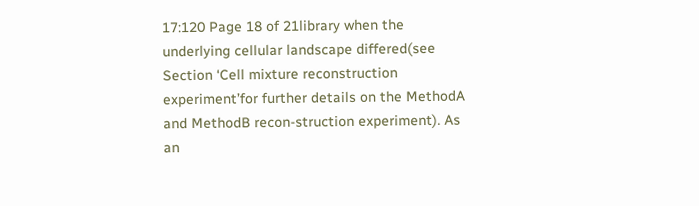17:120 Page 18 of 21library when the underlying cellular landscape differed(see Section ‘Cell mixture reconstruction experiment’for further details on the MethodA and MethodB recon-struction experiment). As an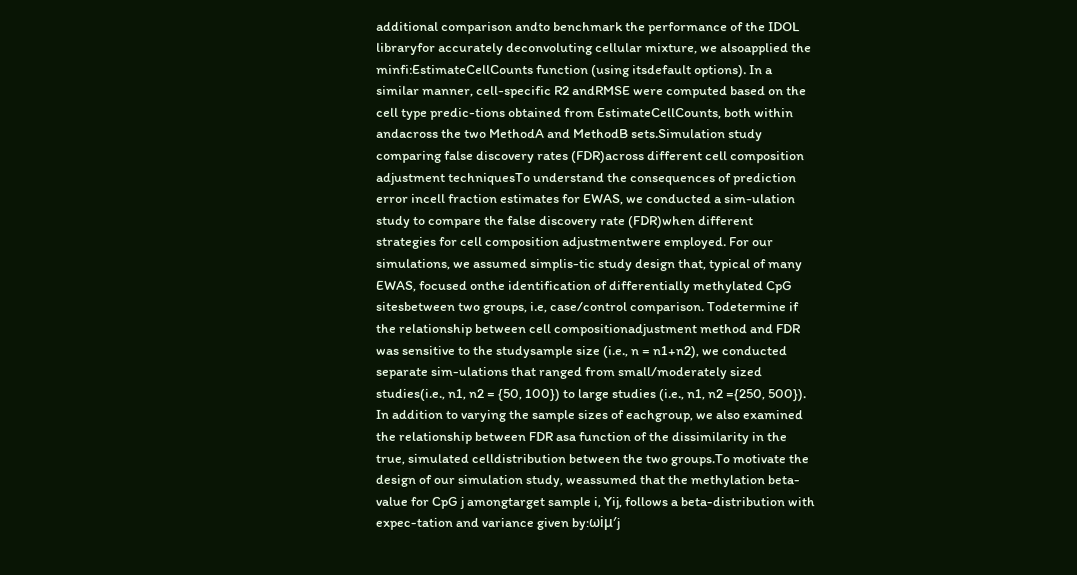additional comparison andto benchmark the performance of the IDOL libraryfor accurately deconvoluting cellular mixture, we alsoapplied the minfi:EstimateCellCounts function (using itsdefault options). In a similar manner, cell-specific R2 andRMSE were computed based on the cell type predic-tions obtained from EstimateCellCounts, both within andacross the two MethodA and MethodB sets.Simulation study comparing false discovery rates (FDR)across different cell composition adjustment techniquesTo understand the consequences of prediction error incell fraction estimates for EWAS, we conducted a sim-ulation study to compare the false discovery rate (FDR)when different strategies for cell composition adjustmentwere employed. For our simulations, we assumed simplis-tic study design that, typical of many EWAS, focused onthe identification of differentially methylated CpG sitesbetween two groups, i.e, case/control comparison. Todetermine if the relationship between cell compositionadjustment method and FDR was sensitive to the studysample size (i.e., n = n1+n2), we conducted separate sim-ulations that ranged from small/moderately sized studies(i.e., n1, n2 = {50, 100}) to large studies (i.e., n1, n2 ={250, 500}). In addition to varying the sample sizes of eachgroup, we also examined the relationship between FDR asa function of the dissimilarity in the true, simulated celldistribution between the two groups.To motivate the design of our simulation study, weassumed that the methylation beta-value for CpG j amongtarget sample i, Yij, follows a beta-distribution with expec-tation and variance given by:ωiμ′j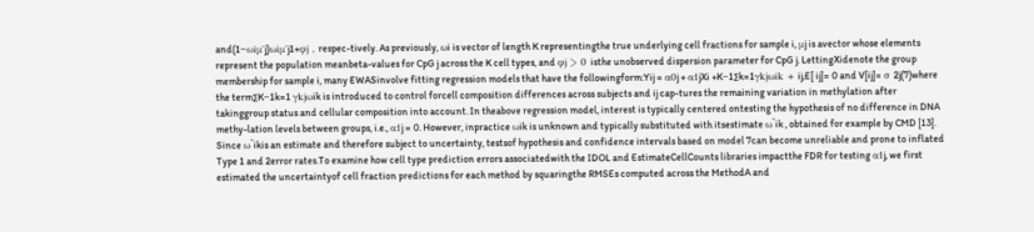and(1−ωiμ′j)ωiμ′j1+φj , respec-tively. As previously, ωi is vector of length K representingthe true underlying cell fractions for sample i, μj is avector whose elements represent the population meanbeta-values for CpG j across the K cell types, and φj > 0 isthe unobserved dispersion parameter for CpG j. LettingXidenote the group membership for sample i, many EWASinvolve fitting regression models that have the followingform:Yij = α0j + α1jXi +K−1∑k=1γkjωik + ij,E[ ij]= 0 and V[ij]= σ 2j(7)where the term∑K−1k=1 γkjωik is introduced to control forcell composition differences across subjects and ij cap-tures the remaining variation in methylation after takinggroup status and cellular composition into account. In theabove regression model, interest is typically centered ontesting the hypothesis of no difference in DNA methy-lation levels between groups, i.e., α1j = 0. However, inpractice ωik is unknown and typically substituted with itsestimate ω˜ik , obtained for example by CMD [13]. Since ω˜ikis an estimate and therefore subject to uncertainty, testsof hypothesis and confidence intervals based on model 7can become unreliable and prone to inflated Type 1 and 2error rates.To examine how cell type prediction errors associatedwith the IDOL and EstimateCellCounts libraries impactthe FDR for testing α1j, we first estimated the uncertaintyof cell fraction predictions for each method by squaringthe RMSEs computed across the MethodA and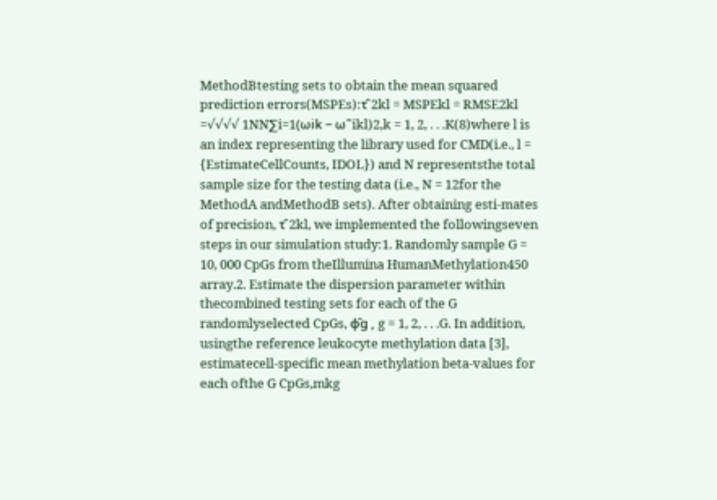MethodBtesting sets to obtain the mean squared prediction errors(MSPEs):τ̂ 2kl = MSPEkl = RMSE2kl =√√√√ 1NN∑i=1(ωik − ω˜ikl)2,k = 1, 2, . . .K(8)where l is an index representing the library used for CMD(i.e., l = {EstimateCellCounts, IDOL}) and N representsthe total sample size for the testing data (i.e., N = 12for the MethodA andMethodB sets). After obtaining esti-mates of precision, τ̂ 2kl, we implemented the followingseven steps in our simulation study:1. Randomly sample G = 10, 000 CpGs from theIllumina HumanMethylation450 array.2. Estimate the dispersion parameter within thecombined testing sets for each of the G randomlyselected CpGs, φ̂g , g = 1, 2, . . .G. In addition, usingthe reference leukocyte methylation data [3], estimatecell-specific mean methylation beta-values for each ofthe G CpGs,mkg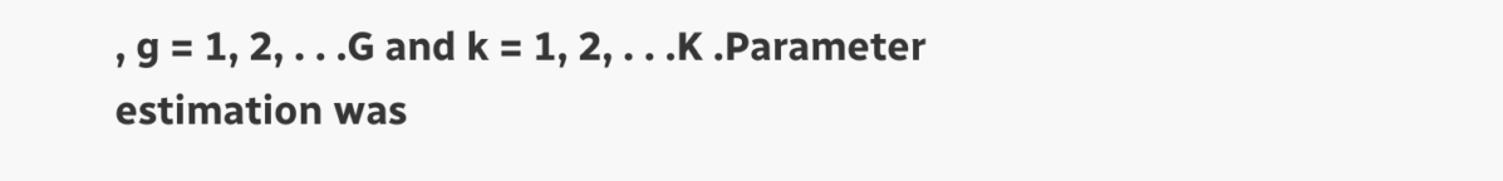, g = 1, 2, . . .G and k = 1, 2, . . .K .Parameter estimation was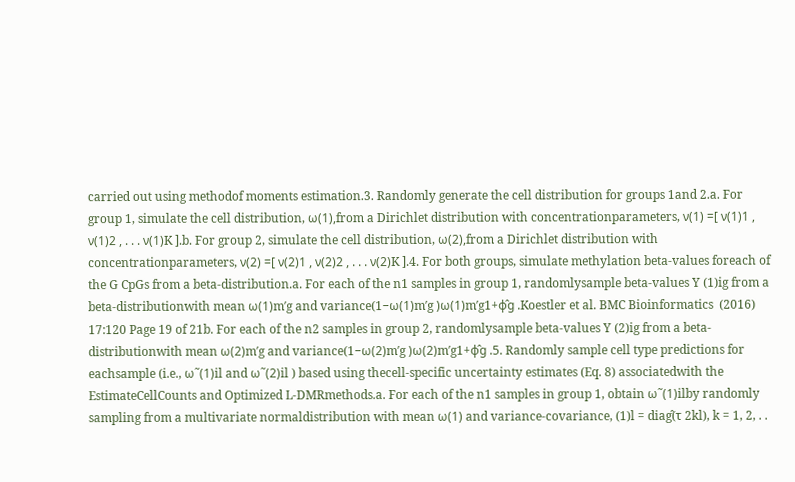carried out using methodof moments estimation.3. Randomly generate the cell distribution for groups 1and 2.a. For group 1, simulate the cell distribution, ω(1),from a Dirichlet distribution with concentrationparameters, ν(1) =[ ν(1)1 , ν(1)2 , . . . ν(1)K ].b. For group 2, simulate the cell distribution, ω(2),from a Dirichlet distribution with concentrationparameters, ν(2) =[ ν(2)1 , ν(2)2 , . . . ν(2)K ].4. For both groups, simulate methylation beta-values foreach of the G CpGs from a beta-distribution.a. For each of the n1 samples in group 1, randomlysample beta-values Y (1)ig from a beta-distributionwith mean ω(1)m′g and variance(1−ω(1)m′g )ω(1)m′g1+φ̂g .Koestler et al. BMC Bioinformatics  (2016) 17:120 Page 19 of 21b. For each of the n2 samples in group 2, randomlysample beta-values Y (2)ig from a beta-distributionwith mean ω(2)m′g and variance(1−ω(2)m′g )ω(2)m′g1+φ̂g .5. Randomly sample cell type predictions for eachsample (i.e., ω˜(1)il and ω˜(2)il ) based using thecell-specific uncertainty estimates (Eq. 8) associatedwith the EstimateCellCounts and Optimized L-DMRmethods.a. For each of the n1 samples in group 1, obtain ω˜(1)ilby randomly sampling from a multivariate normaldistribution with mean ω(1) and variance-covariance, (1)l = diag(̂τ 2kl), k = 1, 2, . .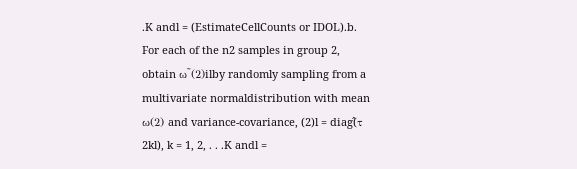.K andl = (EstimateCellCounts or IDOL).b. For each of the n2 samples in group 2, obtain ω˜(2)ilby randomly sampling from a multivariate normaldistribution with mean ω(2) and variance-covariance, (2)l = diag(̂τ 2kl), k = 1, 2, . . .K andl =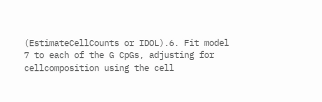(EstimateCellCounts or IDOL).6. Fit model 7 to each of the G CpGs, adjusting for cellcomposition using the cell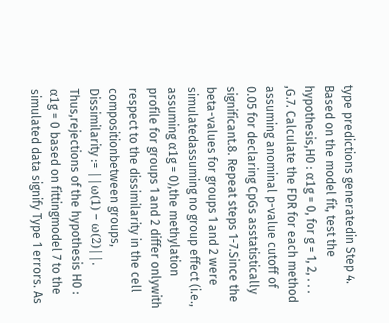type predictions generatedin Step 4. Based on the model fit, test the hypothesis,H0 : α1g = 0, for g = 1, 2, . . . ,G.7. Calculate the FDR for each method assuming anominal p-value cutoff of 0.05 for declaring CpGs asstatistically significant.8. Repeat steps 1-7.Since the beta-values for groups 1 and 2 were simulatedassuming no group effect (i.e., assuming α1g = 0),the methylation profile for groups 1 and 2 differ onlywith respect to the dissimilarity in the cell compositionbetween groups, Dissimilarity := ||ω(1) − ω(2)||. Thus,rejections of the hypothesis H0 : α1g = 0 based on fittingmodel 7 to the simulated data signify Type 1 errors. As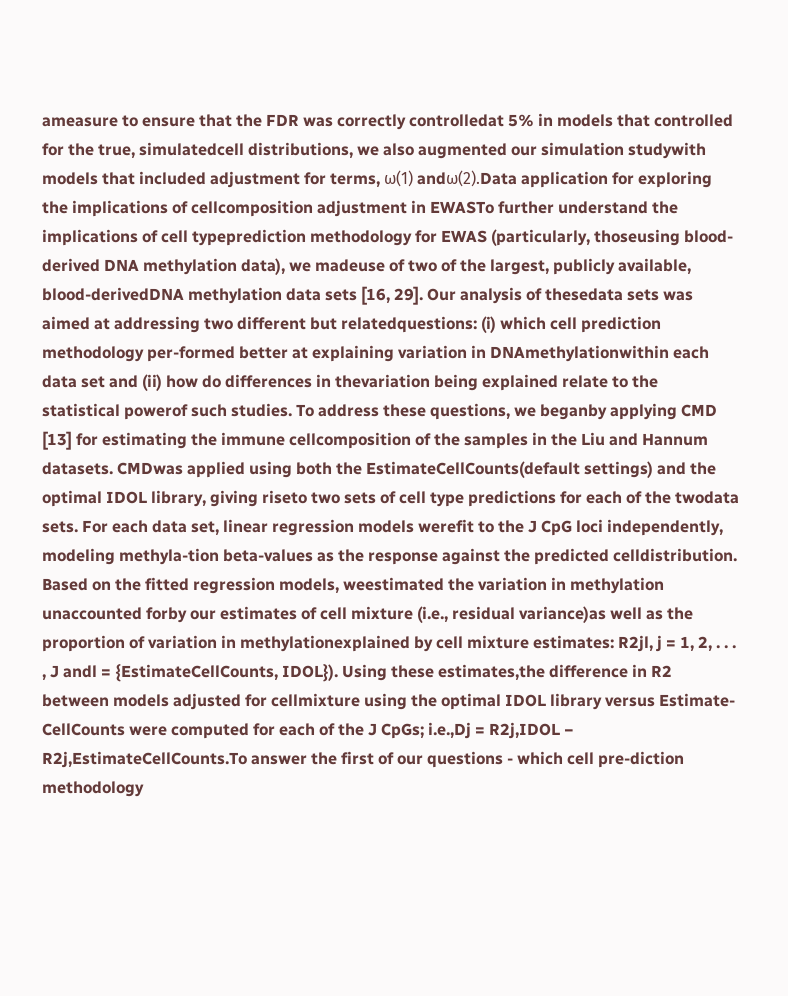ameasure to ensure that the FDR was correctly controlledat 5% in models that controlled for the true, simulatedcell distributions, we also augmented our simulation studywith models that included adjustment for terms, ω(1) andω(2).Data application for exploring the implications of cellcomposition adjustment in EWASTo further understand the implications of cell typeprediction methodology for EWAS (particularly, thoseusing blood-derived DNA methylation data), we madeuse of two of the largest, publicly available, blood-derivedDNA methylation data sets [16, 29]. Our analysis of thesedata sets was aimed at addressing two different but relatedquestions: (i) which cell prediction methodology per-formed better at explaining variation in DNAmethylationwithin each data set and (ii) how do differences in thevariation being explained relate to the statistical powerof such studies. To address these questions, we beganby applying CMD [13] for estimating the immune cellcomposition of the samples in the Liu and Hannum datasets. CMDwas applied using both the EstimateCellCounts(default settings) and the optimal IDOL library, giving riseto two sets of cell type predictions for each of the twodata sets. For each data set, linear regression models werefit to the J CpG loci independently, modeling methyla-tion beta-values as the response against the predicted celldistribution. Based on the fitted regression models, weestimated the variation in methylation unaccounted forby our estimates of cell mixture (i.e., residual variance)as well as the proportion of variation in methylationexplained by cell mixture estimates: R2jl, j = 1, 2, . . . , J andl = {EstimateCellCounts, IDOL}). Using these estimates,the difference in R2 between models adjusted for cellmixture using the optimal IDOL library versus Estimate-CellCounts were computed for each of the J CpGs; i.e.,Dj = R2j,IDOL − R2j,EstimateCellCounts.To answer the first of our questions - which cell pre-diction methodology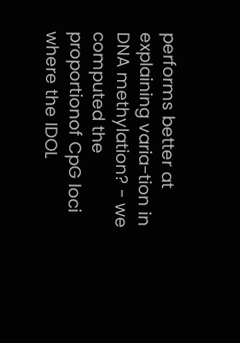performs better at explaining varia-tion in DNA methylation? - we computed the proportionof CpG loci where the IDOL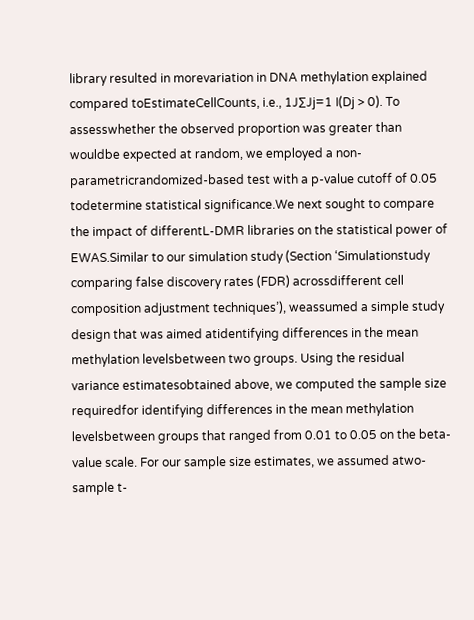library resulted in morevariation in DNA methylation explained compared toEstimateCellCounts, i.e., 1J∑Jj=1 I(Dj > 0). To assesswhether the observed proportion was greater than wouldbe expected at random, we employed a non-parametricrandomized-based test with a p-value cutoff of 0.05 todetermine statistical significance.We next sought to compare the impact of differentL-DMR libraries on the statistical power of EWAS.Similar to our simulation study (Section ‘Simulationstudy comparing false discovery rates (FDR) acrossdifferent cell composition adjustment techniques’), weassumed a simple study design that was aimed atidentifying differences in the mean methylation levelsbetween two groups. Using the residual variance estimatesobtained above, we computed the sample size requiredfor identifying differences in the mean methylation levelsbetween groups that ranged from 0.01 to 0.05 on the beta-value scale. For our sample size estimates, we assumed atwo-sample t-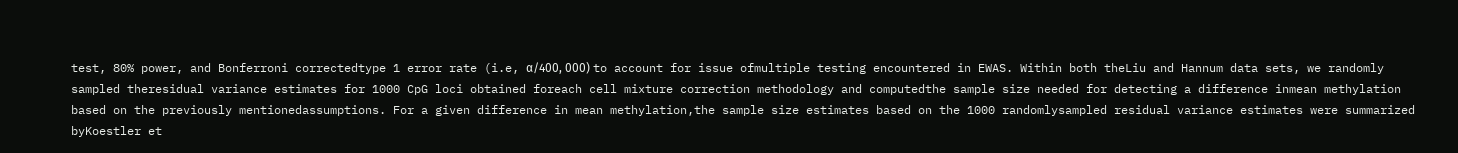test, 80% power, and Bonferroni correctedtype 1 error rate (i.e, α/400, 000) to account for issue ofmultiple testing encountered in EWAS. Within both theLiu and Hannum data sets, we randomly sampled theresidual variance estimates for 1000 CpG loci obtained foreach cell mixture correction methodology and computedthe sample size needed for detecting a difference inmean methylation based on the previously mentionedassumptions. For a given difference in mean methylation,the sample size estimates based on the 1000 randomlysampled residual variance estimates were summarized byKoestler et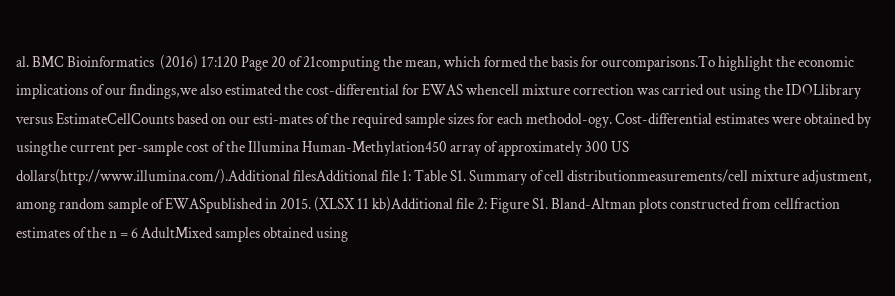al. BMC Bioinformatics  (2016) 17:120 Page 20 of 21computing the mean, which formed the basis for ourcomparisons.To highlight the economic implications of our findings,we also estimated the cost-differential for EWAS whencell mixture correction was carried out using the IDOLlibrary versus EstimateCellCounts based on our esti-mates of the required sample sizes for each methodol-ogy. Cost-differential estimates were obtained by usingthe current per-sample cost of the Illumina Human-Methylation450 array of approximately 300 US dollars(http://www.illumina.com/).Additional filesAdditional file 1: Table S1. Summary of cell distributionmeasurements/cell mixture adjustment, among random sample of EWASpublished in 2015. (XLSX 11 kb)Additional file 2: Figure S1. Bland-Altman plots constructed from cellfraction estimates of the n = 6 AdultMixed samples obtained using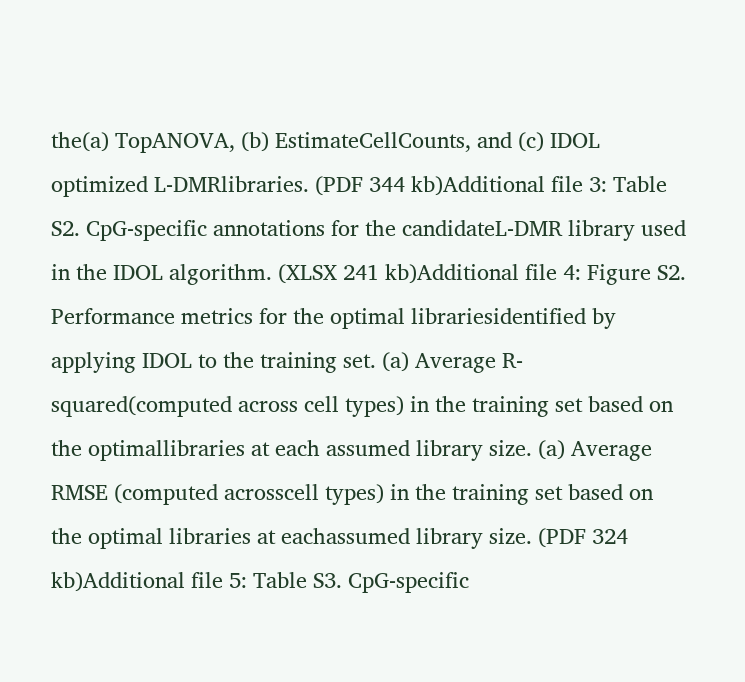the(a) TopANOVA, (b) EstimateCellCounts, and (c) IDOL optimized L-DMRlibraries. (PDF 344 kb)Additional file 3: Table S2. CpG-specific annotations for the candidateL-DMR library used in the IDOL algorithm. (XLSX 241 kb)Additional file 4: Figure S2. Performance metrics for the optimal librariesidentified by applying IDOL to the training set. (a) Average R-squared(computed across cell types) in the training set based on the optimallibraries at each assumed library size. (a) Average RMSE (computed acrosscell types) in the training set based on the optimal libraries at eachassumed library size. (PDF 324 kb)Additional file 5: Table S3. CpG-specific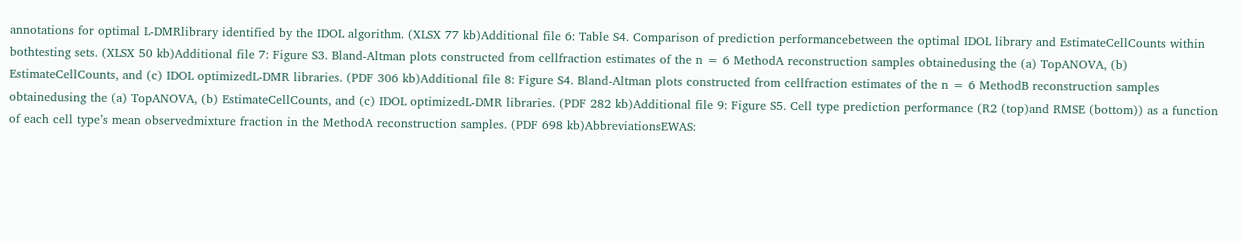annotations for optimal L-DMRlibrary identified by the IDOL algorithm. (XLSX 77 kb)Additional file 6: Table S4. Comparison of prediction performancebetween the optimal IDOL library and EstimateCellCounts within bothtesting sets. (XLSX 50 kb)Additional file 7: Figure S3. Bland-Altman plots constructed from cellfraction estimates of the n = 6 MethodA reconstruction samples obtainedusing the (a) TopANOVA, (b) EstimateCellCounts, and (c) IDOL optimizedL-DMR libraries. (PDF 306 kb)Additional file 8: Figure S4. Bland-Altman plots constructed from cellfraction estimates of the n = 6 MethodB reconstruction samples obtainedusing the (a) TopANOVA, (b) EstimateCellCounts, and (c) IDOL optimizedL-DMR libraries. (PDF 282 kb)Additional file 9: Figure S5. Cell type prediction performance (R2 (top)and RMSE (bottom)) as a function of each cell type’s mean observedmixture fraction in the MethodA reconstruction samples. (PDF 698 kb)AbbreviationsEWAS: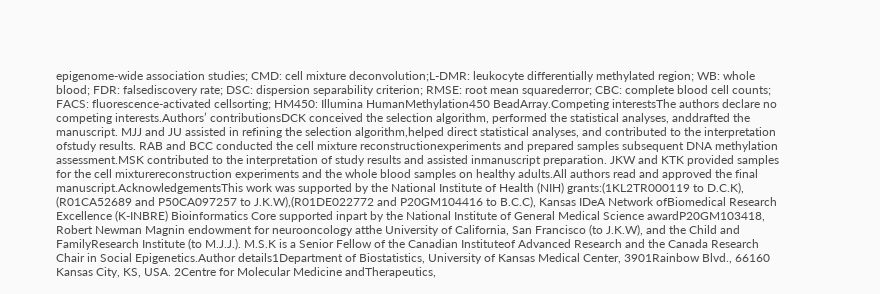epigenome-wide association studies; CMD: cell mixture deconvolution;L-DMR: leukocyte differentially methylated region; WB: whole blood; FDR: falsediscovery rate; DSC: dispersion separability criterion; RMSE: root mean squarederror; CBC: complete blood cell counts; FACS: fluorescence-activated cellsorting; HM450: Illumina HumanMethylation450 BeadArray.Competing interestsThe authors declare no competing interests.Authors’ contributionsDCK conceived the selection algorithm, performed the statistical analyses, anddrafted the manuscript. MJJ and JU assisted in refining the selection algorithm,helped direct statistical analyses, and contributed to the interpretation ofstudy results. RAB and BCC conducted the cell mixture reconstructionexperiments and prepared samples subsequent DNA methylation assessment.MSK contributed to the interpretation of study results and assisted inmanuscript preparation. JKW and KTK provided samples for the cell mixturereconstruction experiments and the whole blood samples on healthy adults.All authors read and approved the final manuscript.AcknowledgementsThis work was supported by the National Institute of Health (NIH) grants:(1KL2TR000119 to D.C.K), (R01CA52689 and P50CA097257 to J.K.W),(R01DE022772 and P20GM104416 to B.C.C), Kansas IDeA Network ofBiomedical Research Excellence (K-INBRE) Bioinformatics Core supported inpart by the National Institute of General Medical Science awardP20GM103418, Robert Newman Magnin endowment for neurooncology atthe University of California, San Francisco (to J.K.W), and the Child and FamilyResearch Institute (to M.J.J.). M.S.K is a Senior Fellow of the Canadian Instituteof Advanced Research and the Canada Research Chair in Social Epigenetics.Author details1Department of Biostatistics, University of Kansas Medical Center, 3901Rainbow Blvd., 66160 Kansas City, KS, USA. 2Centre for Molecular Medicine andTherapeutics,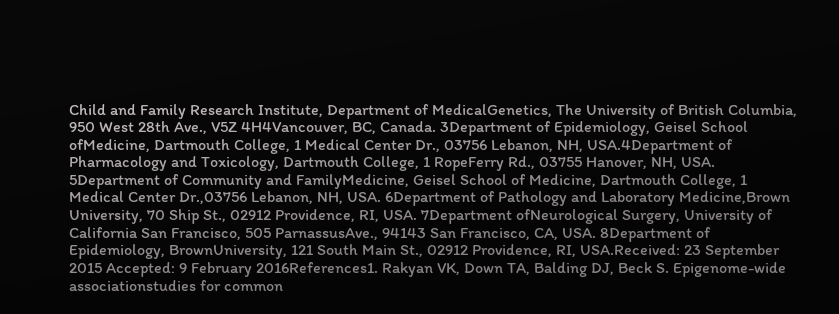Child and Family Research Institute, Department of MedicalGenetics, The University of British Columbia, 950 West 28th Ave., V5Z 4H4Vancouver, BC, Canada. 3Department of Epidemiology, Geisel School ofMedicine, Dartmouth College, 1 Medical Center Dr., 03756 Lebanon, NH, USA.4Department of Pharmacology and Toxicology, Dartmouth College, 1 RopeFerry Rd., 03755 Hanover, NH, USA. 5Department of Community and FamilyMedicine, Geisel School of Medicine, Dartmouth College, 1 Medical Center Dr.,03756 Lebanon, NH, USA. 6Department of Pathology and Laboratory Medicine,Brown University, 70 Ship St., 02912 Providence, RI, USA. 7Department ofNeurological Surgery, University of California San Francisco, 505 ParnassusAve., 94143 San Francisco, CA, USA. 8Department of Epidemiology, BrownUniversity, 121 South Main St., 02912 Providence, RI, USA.Received: 23 September 2015 Accepted: 9 February 2016References1. Rakyan VK, Down TA, Balding DJ, Beck S. Epigenome-wide associationstudies for common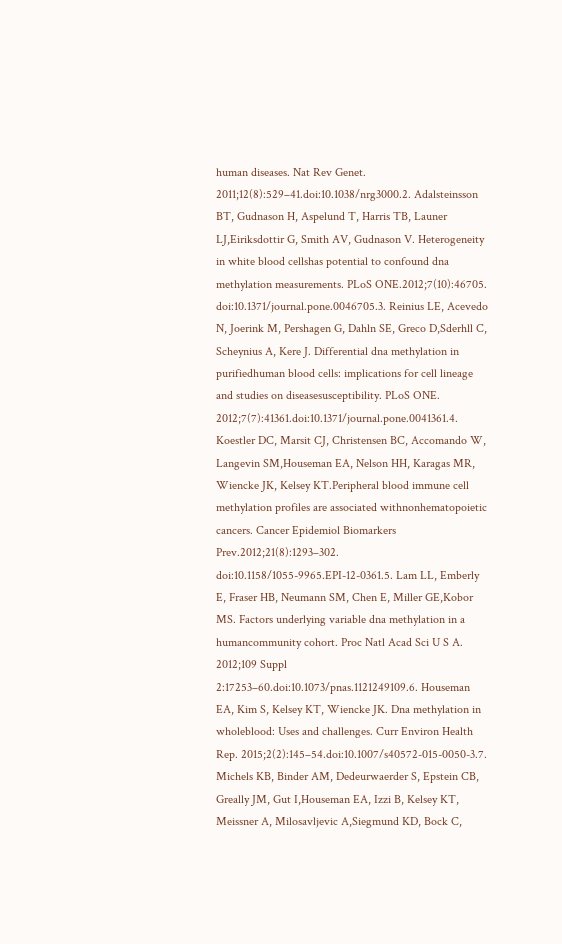human diseases. Nat Rev Genet. 2011;12(8):529–41.doi:10.1038/nrg3000.2. Adalsteinsson BT, Gudnason H, Aspelund T, Harris TB, Launer LJ,Eiriksdottir G, Smith AV, Gudnason V. Heterogeneity in white blood cellshas potential to confound dna methylation measurements. PLoS ONE.2012;7(10):46705. doi:10.1371/journal.pone.0046705.3. Reinius LE, Acevedo N, Joerink M, Pershagen G, Dahln SE, Greco D,Sderhll C, Scheynius A, Kere J. Differential dna methylation in purifiedhuman blood cells: implications for cell lineage and studies on diseasesusceptibility. PLoS ONE. 2012;7(7):41361.doi:10.1371/journal.pone.0041361.4. Koestler DC, Marsit CJ, Christensen BC, Accomando W, Langevin SM,Houseman EA, Nelson HH, Karagas MR, Wiencke JK, Kelsey KT.Peripheral blood immune cell methylation profiles are associated withnonhematopoietic cancers. Cancer Epidemiol Biomarkers Prev.2012;21(8):1293–302. doi:10.1158/1055-9965.EPI-12-0361.5. Lam LL, Emberly E, Fraser HB, Neumann SM, Chen E, Miller GE,Kobor MS. Factors underlying variable dna methylation in a humancommunity cohort. Proc Natl Acad Sci U S A. 2012;109 Suppl 2:17253–60.doi:10.1073/pnas.1121249109.6. Houseman EA, Kim S, Kelsey KT, Wiencke JK. Dna methylation in wholeblood: Uses and challenges. Curr Environ Health Rep. 2015;2(2):145–54.doi:10.1007/s40572-015-0050-3.7. Michels KB, Binder AM, Dedeurwaerder S, Epstein CB, Greally JM, Gut I,Houseman EA, Izzi B, Kelsey KT, Meissner A, Milosavljevic A,Siegmund KD, Bock C,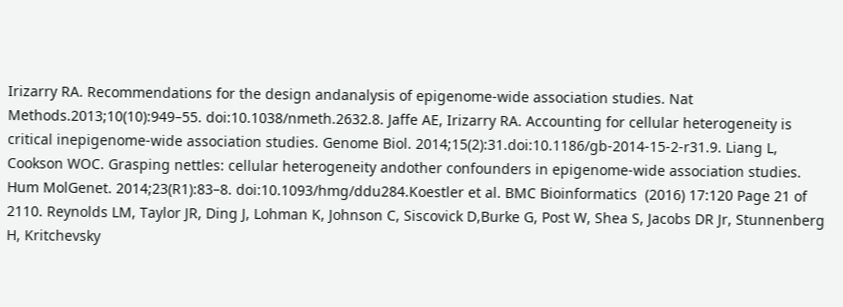Irizarry RA. Recommendations for the design andanalysis of epigenome-wide association studies. Nat Methods.2013;10(10):949–55. doi:10.1038/nmeth.2632.8. Jaffe AE, Irizarry RA. Accounting for cellular heterogeneity is critical inepigenome-wide association studies. Genome Biol. 2014;15(2):31.doi:10.1186/gb-2014-15-2-r31.9. Liang L, Cookson WOC. Grasping nettles: cellular heterogeneity andother confounders in epigenome-wide association studies. Hum MolGenet. 2014;23(R1):83–8. doi:10.1093/hmg/ddu284.Koestler et al. BMC Bioinformatics  (2016) 17:120 Page 21 of 2110. Reynolds LM, Taylor JR, Ding J, Lohman K, Johnson C, Siscovick D,Burke G, Post W, Shea S, Jacobs DR Jr, Stunnenberg H, Kritchevsky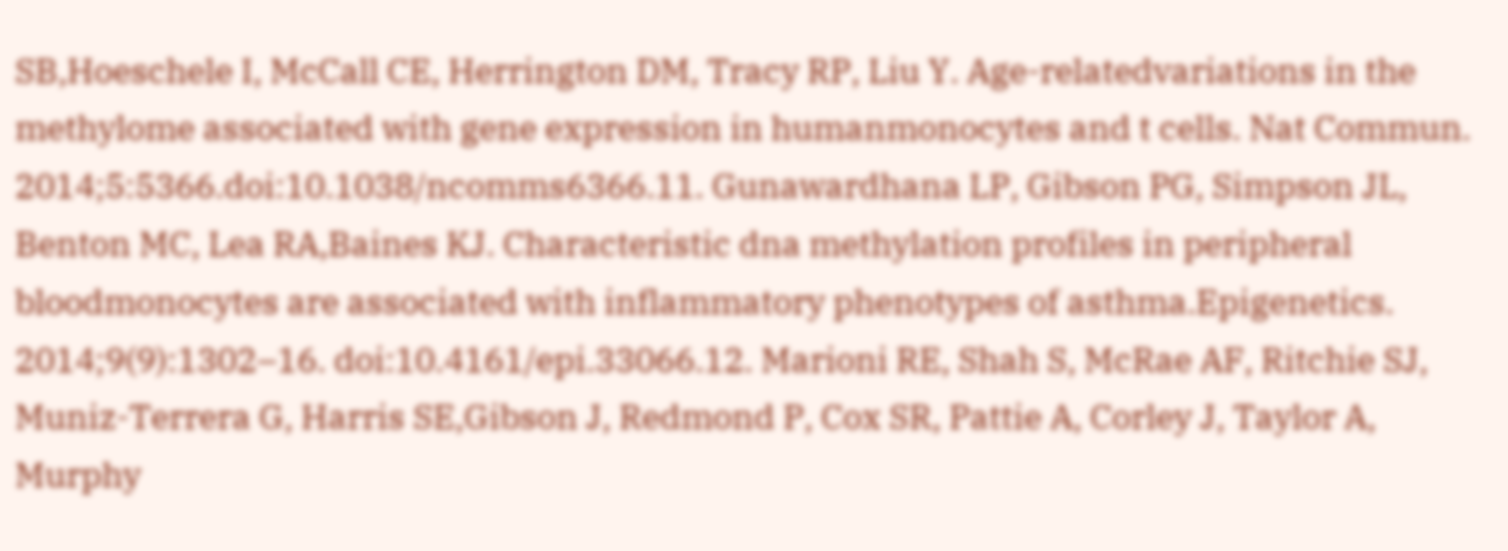SB,Hoeschele I, McCall CE, Herrington DM, Tracy RP, Liu Y. Age-relatedvariations in the methylome associated with gene expression in humanmonocytes and t cells. Nat Commun. 2014;5:5366.doi:10.1038/ncomms6366.11. Gunawardhana LP, Gibson PG, Simpson JL, Benton MC, Lea RA,Baines KJ. Characteristic dna methylation profiles in peripheral bloodmonocytes are associated with inflammatory phenotypes of asthma.Epigenetics. 2014;9(9):1302–16. doi:10.4161/epi.33066.12. Marioni RE, Shah S, McRae AF, Ritchie SJ, Muniz-Terrera G, Harris SE,Gibson J, Redmond P, Cox SR, Pattie A, Corley J, Taylor A, Murphy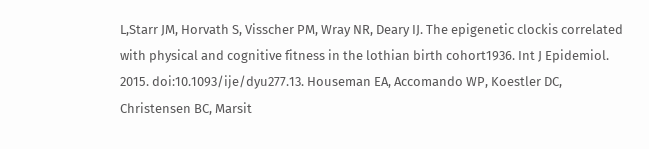L,Starr JM, Horvath S, Visscher PM, Wray NR, Deary IJ. The epigenetic clockis correlated with physical and cognitive fitness in the lothian birth cohort1936. Int J Epidemiol. 2015. doi:10.1093/ije/dyu277.13. Houseman EA, Accomando WP, Koestler DC, Christensen BC, Marsit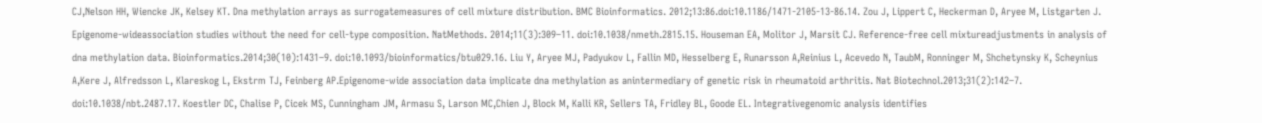CJ,Nelson HH, Wiencke JK, Kelsey KT. Dna methylation arrays as surrogatemeasures of cell mixture distribution. BMC Bioinformatics. 2012;13:86.doi:10.1186/1471-2105-13-86.14. Zou J, Lippert C, Heckerman D, Aryee M, Listgarten J. Epigenome-wideassociation studies without the need for cell-type composition. NatMethods. 2014;11(3):309–11. doi:10.1038/nmeth.2815.15. Houseman EA, Molitor J, Marsit CJ. Reference-free cell mixtureadjustments in analysis of dna methylation data. Bioinformatics.2014;30(10):1431–9. doi:10.1093/bioinformatics/btu029.16. Liu Y, Aryee MJ, Padyukov L, Fallin MD, Hesselberg E, Runarsson A,Reinius L, Acevedo N, TaubM, Ronninger M, Shchetynsky K, Scheynius A,Kere J, Alfredsson L, Klareskog L, Ekstrm TJ, Feinberg AP.Epigenome-wide association data implicate dna methylation as anintermediary of genetic risk in rheumatoid arthritis. Nat Biotechnol.2013;31(2):142–7. doi:10.1038/nbt.2487.17. Koestler DC, Chalise P, Cicek MS, Cunningham JM, Armasu S, Larson MC,Chien J, Block M, Kalli KR, Sellers TA, Fridley BL, Goode EL. Integrativegenomic analysis identifies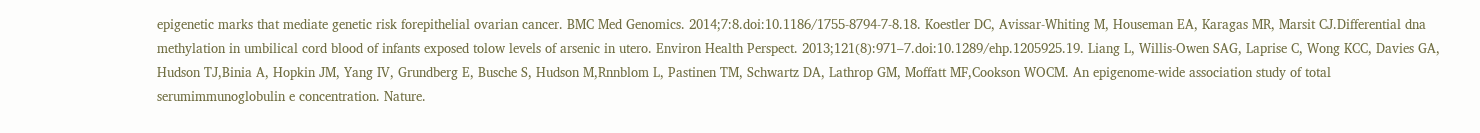epigenetic marks that mediate genetic risk forepithelial ovarian cancer. BMC Med Genomics. 2014;7:8.doi:10.1186/1755-8794-7-8.18. Koestler DC, Avissar-Whiting M, Houseman EA, Karagas MR, Marsit CJ.Differential dna methylation in umbilical cord blood of infants exposed tolow levels of arsenic in utero. Environ Health Perspect. 2013;121(8):971–7.doi:10.1289/ehp.1205925.19. Liang L, Willis-Owen SAG, Laprise C, Wong KCC, Davies GA, Hudson TJ,Binia A, Hopkin JM, Yang IV, Grundberg E, Busche S, Hudson M,Rnnblom L, Pastinen TM, Schwartz DA, Lathrop GM, Moffatt MF,Cookson WOCM. An epigenome-wide association study of total serumimmunoglobulin e concentration. Nature.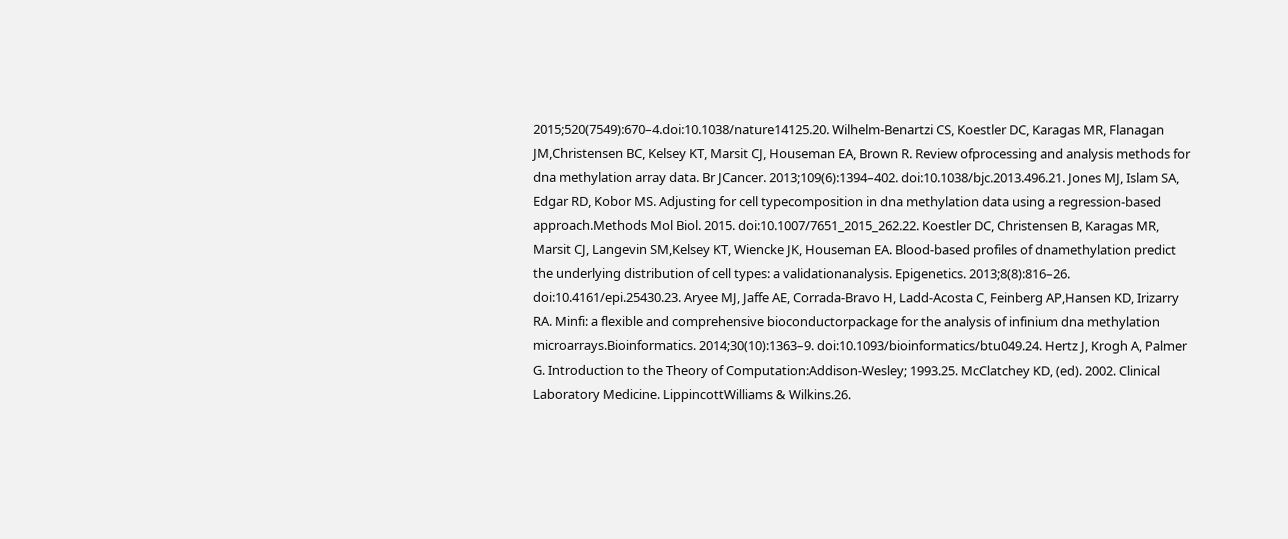2015;520(7549):670–4.doi:10.1038/nature14125.20. Wilhelm-Benartzi CS, Koestler DC, Karagas MR, Flanagan JM,Christensen BC, Kelsey KT, Marsit CJ, Houseman EA, Brown R. Review ofprocessing and analysis methods for dna methylation array data. Br JCancer. 2013;109(6):1394–402. doi:10.1038/bjc.2013.496.21. Jones MJ, Islam SA, Edgar RD, Kobor MS. Adjusting for cell typecomposition in dna methylation data using a regression-based approach.Methods Mol Biol. 2015. doi:10.1007/7651_2015_262.22. Koestler DC, Christensen B, Karagas MR, Marsit CJ, Langevin SM,Kelsey KT, Wiencke JK, Houseman EA. Blood-based profiles of dnamethylation predict the underlying distribution of cell types: a validationanalysis. Epigenetics. 2013;8(8):816–26. doi:10.4161/epi.25430.23. Aryee MJ, Jaffe AE, Corrada-Bravo H, Ladd-Acosta C, Feinberg AP,Hansen KD, Irizarry RA. Minfi: a flexible and comprehensive bioconductorpackage for the analysis of infinium dna methylation microarrays.Bioinformatics. 2014;30(10):1363–9. doi:10.1093/bioinformatics/btu049.24. Hertz J, Krogh A, Palmer G. Introduction to the Theory of Computation:Addison-Wesley; 1993.25. McClatchey KD, (ed). 2002. Clinical Laboratory Medicine. LippincottWilliams & Wilkins.26.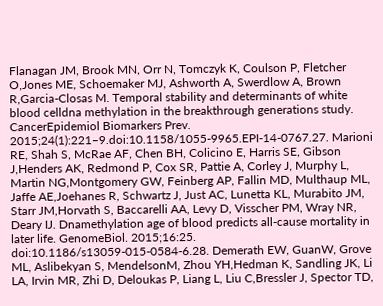Flanagan JM, Brook MN, Orr N, Tomczyk K, Coulson P, Fletcher O,Jones ME, Schoemaker MJ, Ashworth A, Swerdlow A, Brown R,Garcia-Closas M. Temporal stability and determinants of white blood celldna methylation in the breakthrough generations study. CancerEpidemiol Biomarkers Prev. 2015;24(1):221–9.doi:10.1158/1055-9965.EPI-14-0767.27. Marioni RE, Shah S, McRae AF, Chen BH, Colicino E, Harris SE, Gibson J,Henders AK, Redmond P, Cox SR, Pattie A, Corley J, Murphy L, Martin NG,Montgomery GW, Feinberg AP, Fallin MD, Multhaup ML, Jaffe AE,Joehanes R, Schwartz J, Just AC, Lunetta KL, Murabito JM, Starr JM,Horvath S, Baccarelli AA, Levy D, Visscher PM, Wray NR, Deary IJ. Dnamethylation age of blood predicts all-cause mortality in later life. GenomeBiol. 2015;16:25. doi:10.1186/s13059-015-0584-6.28. Demerath EW, GuanW, Grove ML, Aslibekyan S, MendelsonM, Zhou YH,Hedman K, Sandling JK, Li LA, Irvin MR, Zhi D, Deloukas P, Liang L, Liu C,Bressler J, Spector TD,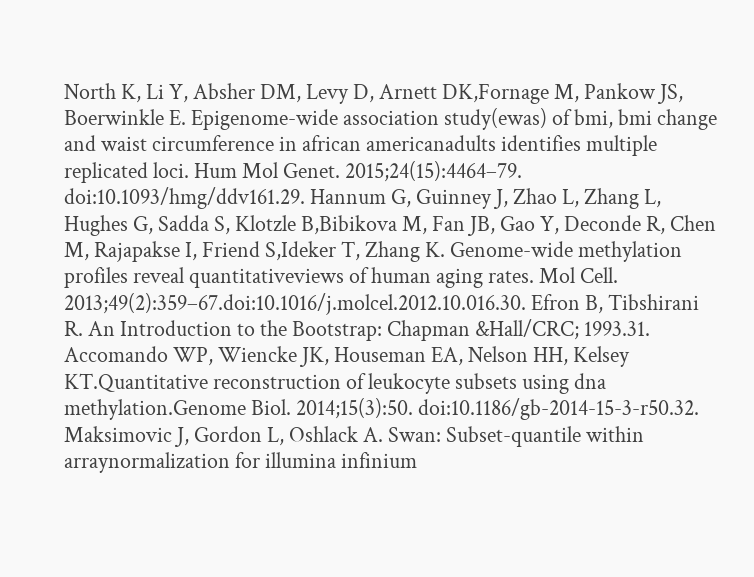North K, Li Y, Absher DM, Levy D, Arnett DK,Fornage M, Pankow JS, Boerwinkle E. Epigenome-wide association study(ewas) of bmi, bmi change and waist circumference in african americanadults identifies multiple replicated loci. Hum Mol Genet. 2015;24(15):4464–79. doi:10.1093/hmg/ddv161.29. Hannum G, Guinney J, Zhao L, Zhang L, Hughes G, Sadda S, Klotzle B,Bibikova M, Fan JB, Gao Y, Deconde R, Chen M, Rajapakse I, Friend S,Ideker T, Zhang K. Genome-wide methylation profiles reveal quantitativeviews of human aging rates. Mol Cell. 2013;49(2):359–67.doi:10.1016/j.molcel.2012.10.016.30. Efron B, Tibshirani R. An Introduction to the Bootstrap: Chapman &Hall/CRC; 1993.31. Accomando WP, Wiencke JK, Houseman EA, Nelson HH, Kelsey KT.Quantitative reconstruction of leukocyte subsets using dna methylation.Genome Biol. 2014;15(3):50. doi:10.1186/gb-2014-15-3-r50.32. Maksimovic J, Gordon L, Oshlack A. Swan: Subset-quantile within arraynormalization for illumina infinium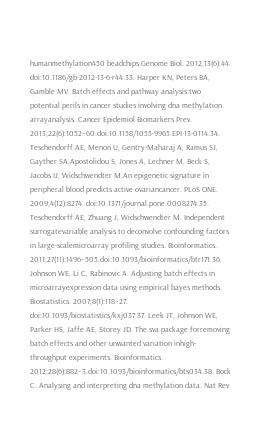humanmethylation450 beadchips.Genome Biol. 2012;13(6):44. doi:10.1186/gb-2012-13-6-r44.33. Harper KN, Peters BA, Gamble MV. Batch effects and pathway analysis:two potential perils in cancer studies involving dna methylation arrayanalysis. Cancer Epidemiol Biomarkers Prev. 2013;22(6):1052–60.doi:10.1158/1055-9965.EPI-13-0114.34. Teschendorff AE, Menon U, Gentry-Maharaj A, Ramus SJ, Gayther SA,Apostolidou S, Jones A, Lechner M, Beck S, Jacobs IJ, Widschwendter M.An epigenetic signature in peripheral blood predicts active ovariancancer. PLoS ONE. 2009;4(12):8274. doi:10.1371/journal.pone.0008274.35. Teschendorff AE, Zhuang J, Widschwendter M. Independent surrogatevariable analysis to deconvolve confounding factors in large-scalemicroarray profiling studies. Bioinformatics. 2011;27(11):1496–505.doi:10.1093/bioinformatics/btr171.36. Johnson WE, Li C, Rabinovic A. Adjusting batch effects in microarrayexpression data using empirical bayes methods. Biostatistics. 2007;8(1):118–27. doi:10.1093/biostatistics/kxj037.37. Leek JT, Johnson WE, Parker HS, Jaffe AE, Storey JD. The sva package forremoving batch effects and other unwanted variation inhigh-throughput experiments. Bioinformatics. 2012;28(6):882–3.doi:10.1093/bioinformatics/bts034.38. Bock C. Analysing and interpreting dna methylation data. Nat Rev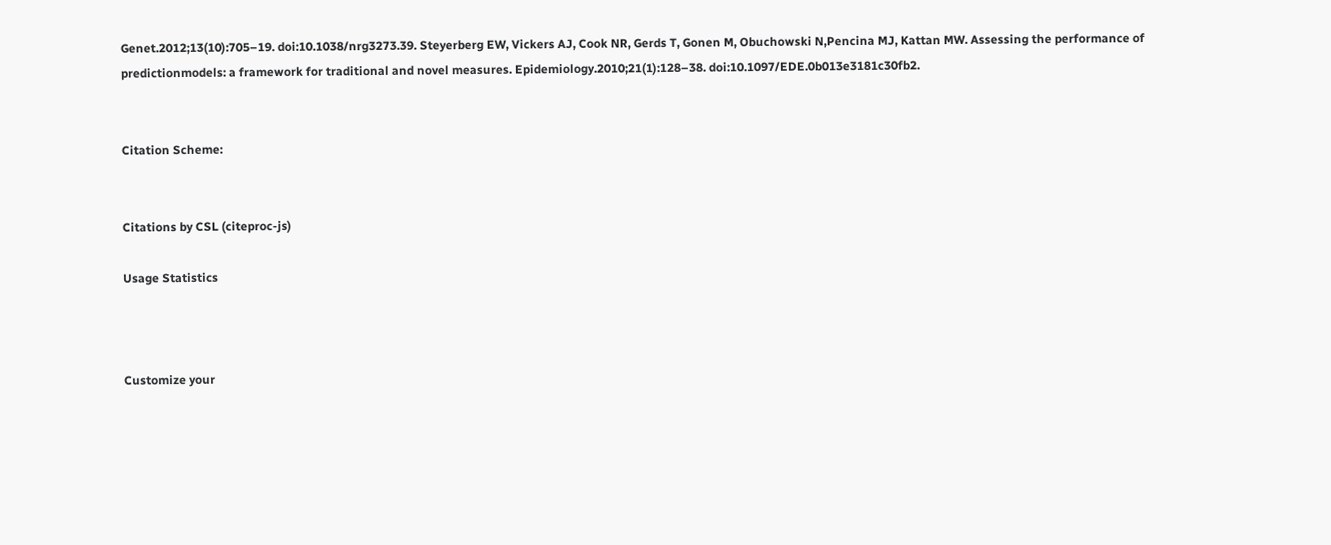Genet.2012;13(10):705–19. doi:10.1038/nrg3273.39. Steyerberg EW, Vickers AJ, Cook NR, Gerds T, Gonen M, Obuchowski N,Pencina MJ, Kattan MW. Assessing the performance of predictionmodels: a framework for traditional and novel measures. Epidemiology.2010;21(1):128–38. doi:10.1097/EDE.0b013e3181c30fb2.


Citation Scheme:


Citations by CSL (citeproc-js)

Usage Statistics



Customize your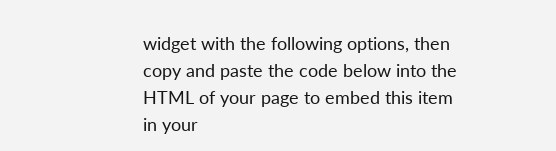widget with the following options, then copy and paste the code below into the HTML of your page to embed this item in your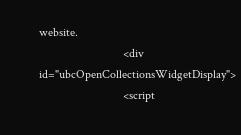website.
                            <div id="ubcOpenCollectionsWidgetDisplay">
                            <script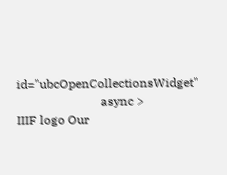id="ubcOpenCollectionsWidget"
                            async >
IIIF logo Our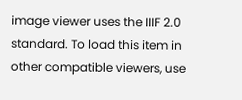image viewer uses the IIIF 2.0 standard. To load this item in other compatible viewers, use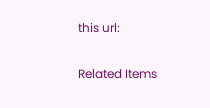this url:


Related Items